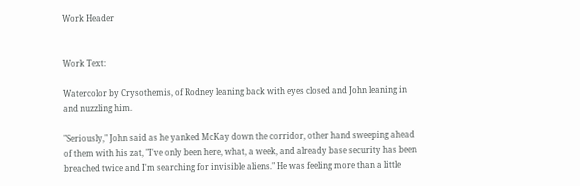Work Header


Work Text:

Watercolor by Crysothemis, of Rodney leaning back with eyes closed and John leaning in and nuzzling him.

"Seriously," John said as he yanked McKay down the corridor, other hand sweeping ahead of them with his zat, "I've only been here, what, a week, and already base security has been breached twice and I'm searching for invisible aliens." He was feeling more than a little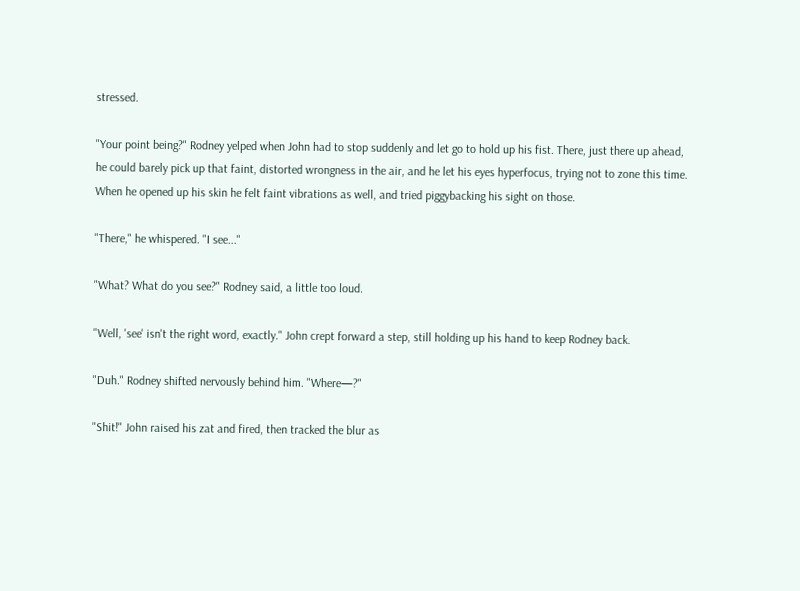stressed.

"Your point being?" Rodney yelped when John had to stop suddenly and let go to hold up his fist. There, just there up ahead, he could barely pick up that faint, distorted wrongness in the air, and he let his eyes hyperfocus, trying not to zone this time. When he opened up his skin he felt faint vibrations as well, and tried piggybacking his sight on those.

"There," he whispered. "I see..."

"What? What do you see?" Rodney said, a little too loud.

"Well, 'see' isn't the right word, exactly." John crept forward a step, still holding up his hand to keep Rodney back.

"Duh." Rodney shifted nervously behind him. "Where—?"

"Shit!" John raised his zat and fired, then tracked the blur as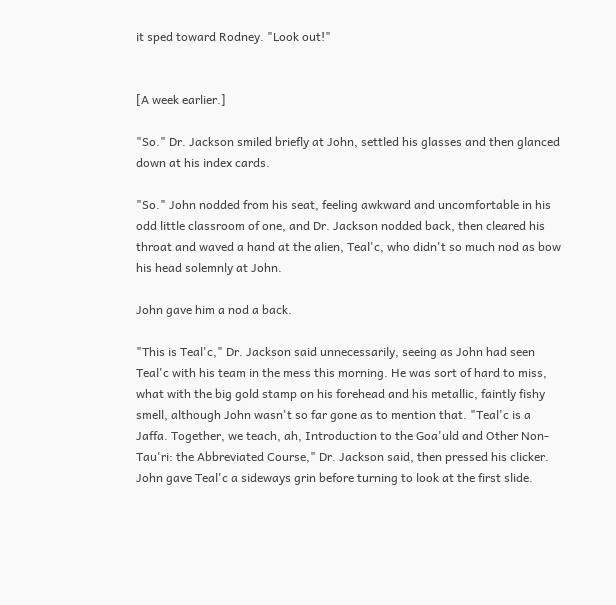it sped toward Rodney. "Look out!"


[A week earlier.]

"So." Dr. Jackson smiled briefly at John, settled his glasses and then glanced down at his index cards.

"So." John nodded from his seat, feeling awkward and uncomfortable in his odd little classroom of one, and Dr. Jackson nodded back, then cleared his throat and waved a hand at the alien, Teal'c, who didn't so much nod as bow his head solemnly at John.

John gave him a nod a back.

"This is Teal'c," Dr. Jackson said unnecessarily, seeing as John had seen Teal'c with his team in the mess this morning. He was sort of hard to miss, what with the big gold stamp on his forehead and his metallic, faintly fishy smell, although John wasn't so far gone as to mention that. "Teal'c is a Jaffa. Together, we teach, ah, Introduction to the Goa'uld and Other Non-Tau'ri: the Abbreviated Course," Dr. Jackson said, then pressed his clicker. John gave Teal'c a sideways grin before turning to look at the first slide.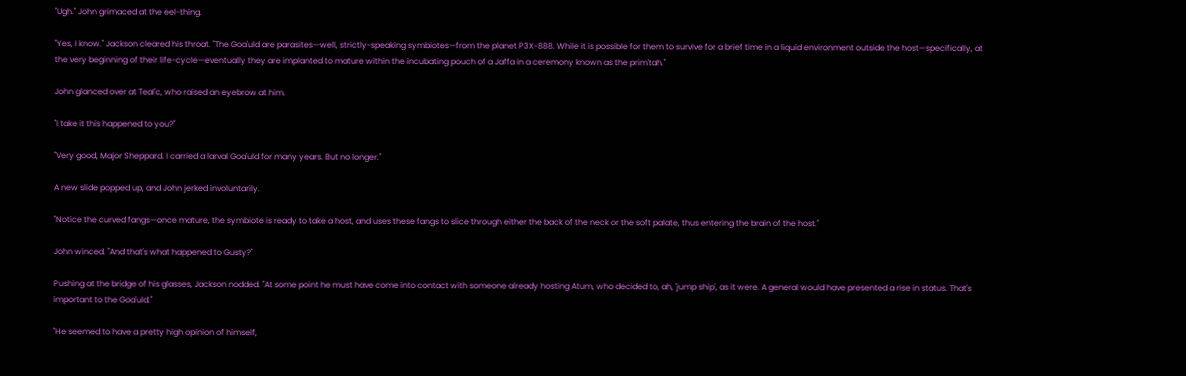"Ugh." John grimaced at the eel-thing.

"Yes, I know." Jackson cleared his throat. "The Goa'uld are parasites—well, strictly-speaking symbiotes—from the planet P3X-888. While it is possible for them to survive for a brief time in a liquid environment outside the host—specifically, at the very beginning of their life-cycle—eventually they are implanted to mature within the incubating pouch of a Jaffa in a ceremony known as the prim'tah."

John glanced over at Teal'c, who raised an eyebrow at him.

"I take it this happened to you?"

"Very good, Major Sheppard. I carried a larval Goa'uld for many years. But no longer."

A new slide popped up, and John jerked involuntarily.

"Notice the curved fangs—once mature, the symbiote is ready to take a host, and uses these fangs to slice through either the back of the neck or the soft palate, thus entering the brain of the host."

John winced. "And that's what happened to Gusty?"

Pushing at the bridge of his glasses, Jackson nodded. "At some point he must have come into contact with someone already hosting Atum, who decided to, ah, 'jump ship', as it were. A general would have presented a rise in status. That's important to the Goa'uld."

"He seemed to have a pretty high opinion of himself,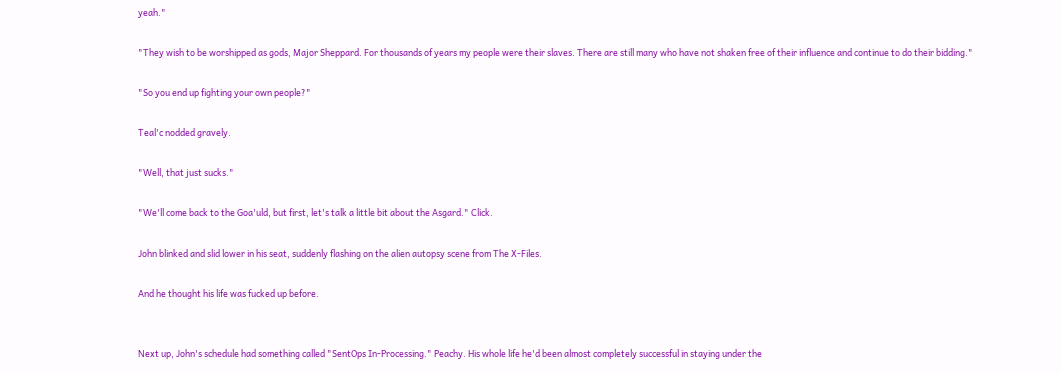yeah."

"They wish to be worshipped as gods, Major Sheppard. For thousands of years my people were their slaves. There are still many who have not shaken free of their influence and continue to do their bidding."

"So you end up fighting your own people?"

Teal'c nodded gravely.

"Well, that just sucks."

"We'll come back to the Goa'uld, but first, let's talk a little bit about the Asgard." Click.

John blinked and slid lower in his seat, suddenly flashing on the alien autopsy scene from The X-Files.

And he thought his life was fucked up before.


Next up, John's schedule had something called "SentOps In-Processing." Peachy. His whole life he'd been almost completely successful in staying under the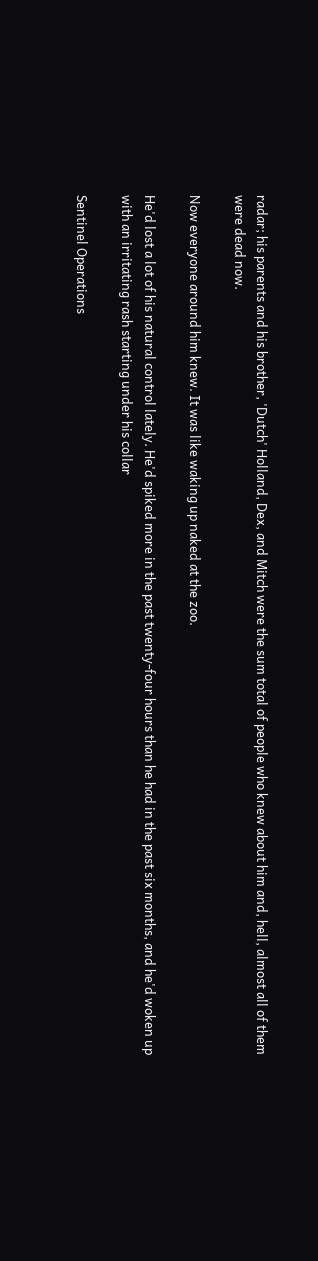radar; his parents and his brother, 'Dutch' Holland, Dex, and Mitch were the sum total of people who knew about him and, hell, almost all of them were dead now.

Now everyone around him knew. It was like waking up naked at the zoo.

He'd lost a lot of his natural control lately. He'd spiked more in the past twenty-four hours than he had in the past six months, and he'd woken up with an irritating rash starting under his collar

Sentinel Operations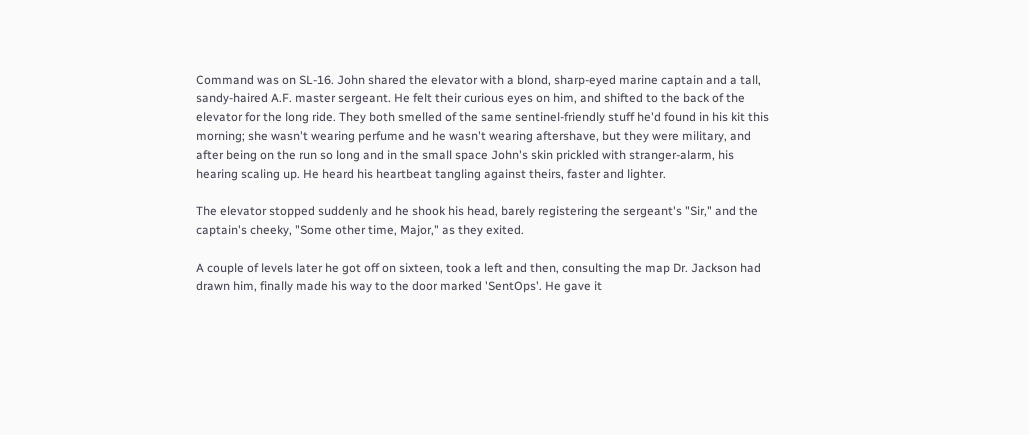Command was on SL-16. John shared the elevator with a blond, sharp-eyed marine captain and a tall, sandy-haired A.F. master sergeant. He felt their curious eyes on him, and shifted to the back of the elevator for the long ride. They both smelled of the same sentinel-friendly stuff he'd found in his kit this morning; she wasn't wearing perfume and he wasn't wearing aftershave, but they were military, and after being on the run so long and in the small space John's skin prickled with stranger-alarm, his hearing scaling up. He heard his heartbeat tangling against theirs, faster and lighter.

The elevator stopped suddenly and he shook his head, barely registering the sergeant's "Sir," and the captain's cheeky, "Some other time, Major," as they exited.

A couple of levels later he got off on sixteen, took a left and then, consulting the map Dr. Jackson had drawn him, finally made his way to the door marked 'SentOps'. He gave it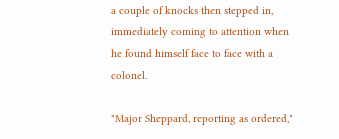a couple of knocks then stepped in, immediately coming to attention when he found himself face to face with a colonel.

"Major Sheppard, reporting as ordered,"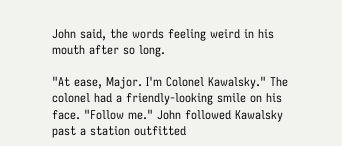John said, the words feeling weird in his mouth after so long.

"At ease, Major. I'm Colonel Kawalsky." The colonel had a friendly-looking smile on his face. "Follow me." John followed Kawalsky past a station outfitted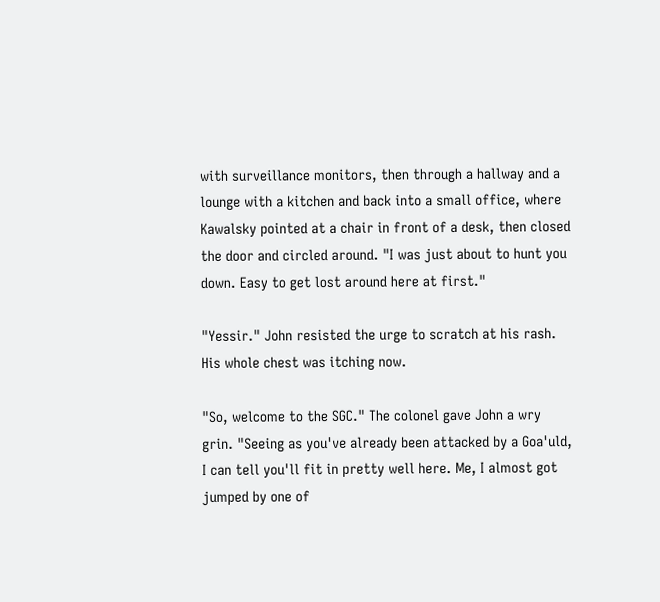with surveillance monitors, then through a hallway and a lounge with a kitchen and back into a small office, where Kawalsky pointed at a chair in front of a desk, then closed the door and circled around. "I was just about to hunt you down. Easy to get lost around here at first."

"Yessir." John resisted the urge to scratch at his rash. His whole chest was itching now.

"So, welcome to the SGC." The colonel gave John a wry grin. "Seeing as you've already been attacked by a Goa'uld, I can tell you'll fit in pretty well here. Me, I almost got jumped by one of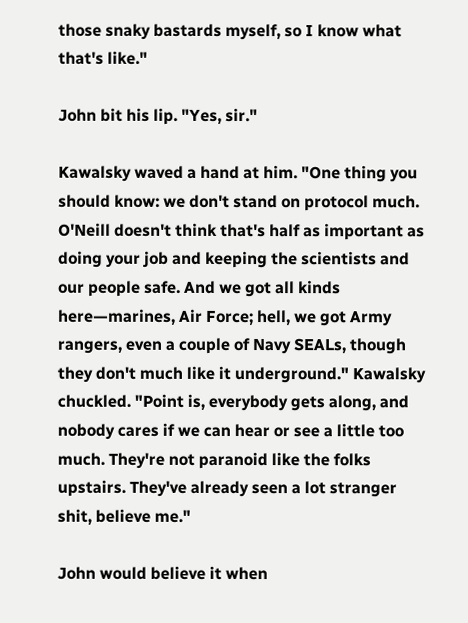those snaky bastards myself, so I know what that's like."

John bit his lip. "Yes, sir."

Kawalsky waved a hand at him. "One thing you should know: we don't stand on protocol much. O'Neill doesn't think that's half as important as doing your job and keeping the scientists and our people safe. And we got all kinds here—marines, Air Force; hell, we got Army rangers, even a couple of Navy SEALs, though they don't much like it underground." Kawalsky chuckled. "Point is, everybody gets along, and nobody cares if we can hear or see a little too much. They're not paranoid like the folks upstairs. They've already seen a lot stranger shit, believe me."

John would believe it when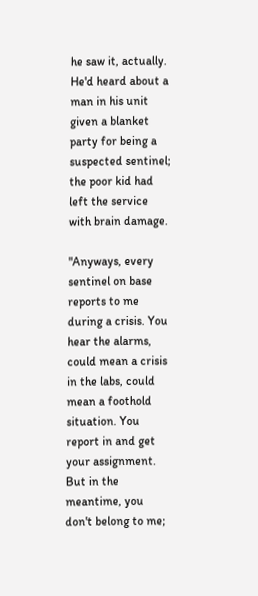he saw it, actually. He'd heard about a man in his unit given a blanket party for being a suspected sentinel; the poor kid had left the service with brain damage.

"Anyways, every sentinel on base reports to me during a crisis. You hear the alarms, could mean a crisis in the labs, could mean a foothold situation. You report in and get your assignment. But in the meantime, you don't belong to me;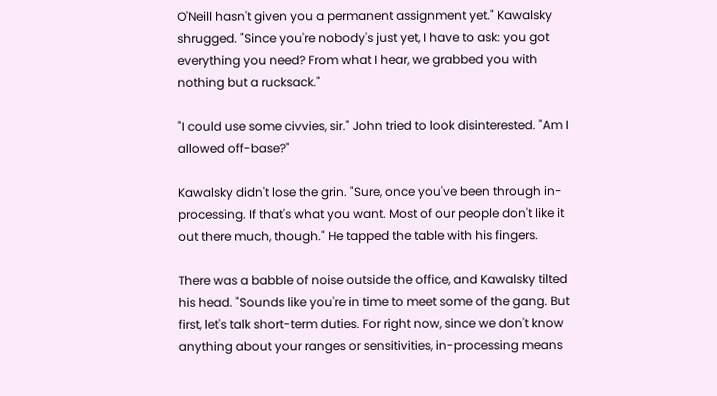O'Neill hasn't given you a permanent assignment yet." Kawalsky shrugged. "Since you're nobody's just yet, I have to ask: you got everything you need? From what I hear, we grabbed you with nothing but a rucksack."

"I could use some civvies, sir." John tried to look disinterested. "Am I allowed off-base?"

Kawalsky didn't lose the grin. "Sure, once you've been through in-processing. If that's what you want. Most of our people don't like it out there much, though." He tapped the table with his fingers.

There was a babble of noise outside the office, and Kawalsky tilted his head. "Sounds like you're in time to meet some of the gang. But first, let's talk short-term duties. For right now, since we don't know anything about your ranges or sensitivities, in-processing means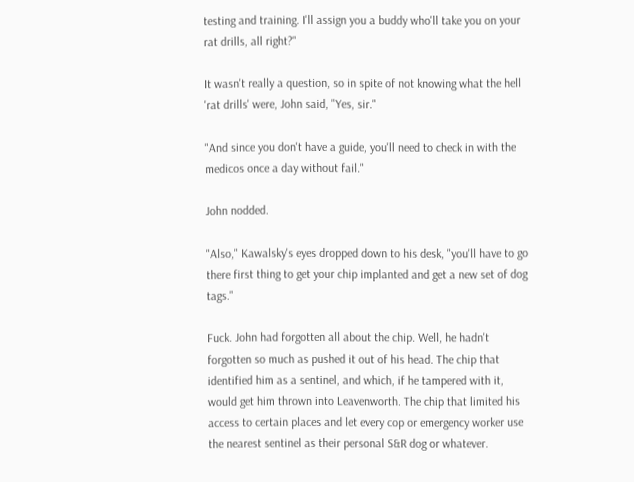testing and training. I'll assign you a buddy who'll take you on your rat drills, all right?"

It wasn't really a question, so in spite of not knowing what the hell 'rat drills' were, John said, "Yes, sir."

"And since you don't have a guide, you'll need to check in with the medicos once a day without fail."

John nodded.

"Also," Kawalsky's eyes dropped down to his desk, "you'll have to go there first thing to get your chip implanted and get a new set of dog tags."

Fuck. John had forgotten all about the chip. Well, he hadn't forgotten so much as pushed it out of his head. The chip that identified him as a sentinel, and which, if he tampered with it, would get him thrown into Leavenworth. The chip that limited his access to certain places and let every cop or emergency worker use the nearest sentinel as their personal S&R dog or whatever.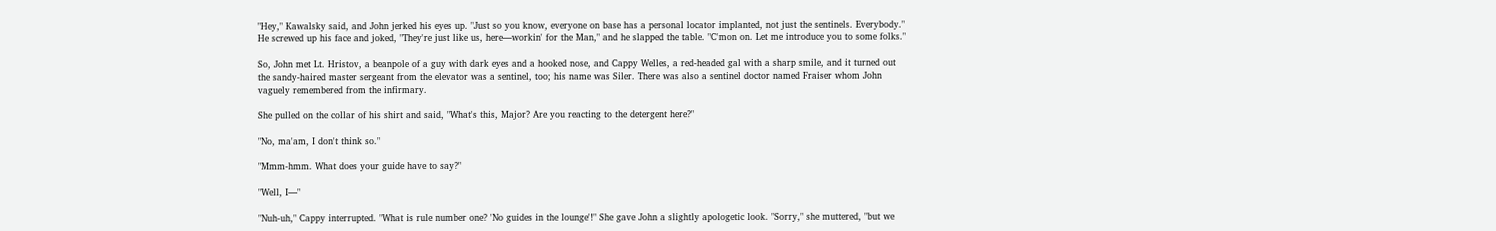"Hey," Kawalsky said, and John jerked his eyes up. "Just so you know, everyone on base has a personal locator implanted, not just the sentinels. Everybody." He screwed up his face and joked, "They're just like us, here—workin' for the Man," and he slapped the table. "C'mon on. Let me introduce you to some folks."

So, John met Lt. Hristov, a beanpole of a guy with dark eyes and a hooked nose, and Cappy Welles, a red-headed gal with a sharp smile, and it turned out the sandy-haired master sergeant from the elevator was a sentinel, too; his name was Siler. There was also a sentinel doctor named Fraiser whom John vaguely remembered from the infirmary.

She pulled on the collar of his shirt and said, "What's this, Major? Are you reacting to the detergent here?"

"No, ma'am, I don't think so."

"Mmm-hmm. What does your guide have to say?"

"Well, I—"

"Nuh-uh," Cappy interrupted. "What is rule number one? 'No guides in the lounge'!" She gave John a slightly apologetic look. "Sorry," she muttered, "but we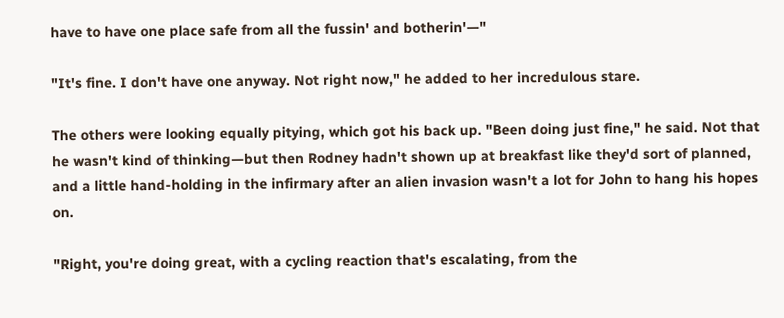have to have one place safe from all the fussin' and botherin'—"

"It's fine. I don't have one anyway. Not right now," he added to her incredulous stare.

The others were looking equally pitying, which got his back up. "Been doing just fine," he said. Not that he wasn't kind of thinking—but then Rodney hadn't shown up at breakfast like they'd sort of planned, and a little hand-holding in the infirmary after an alien invasion wasn't a lot for John to hang his hopes on.

"Right, you're doing great, with a cycling reaction that's escalating, from the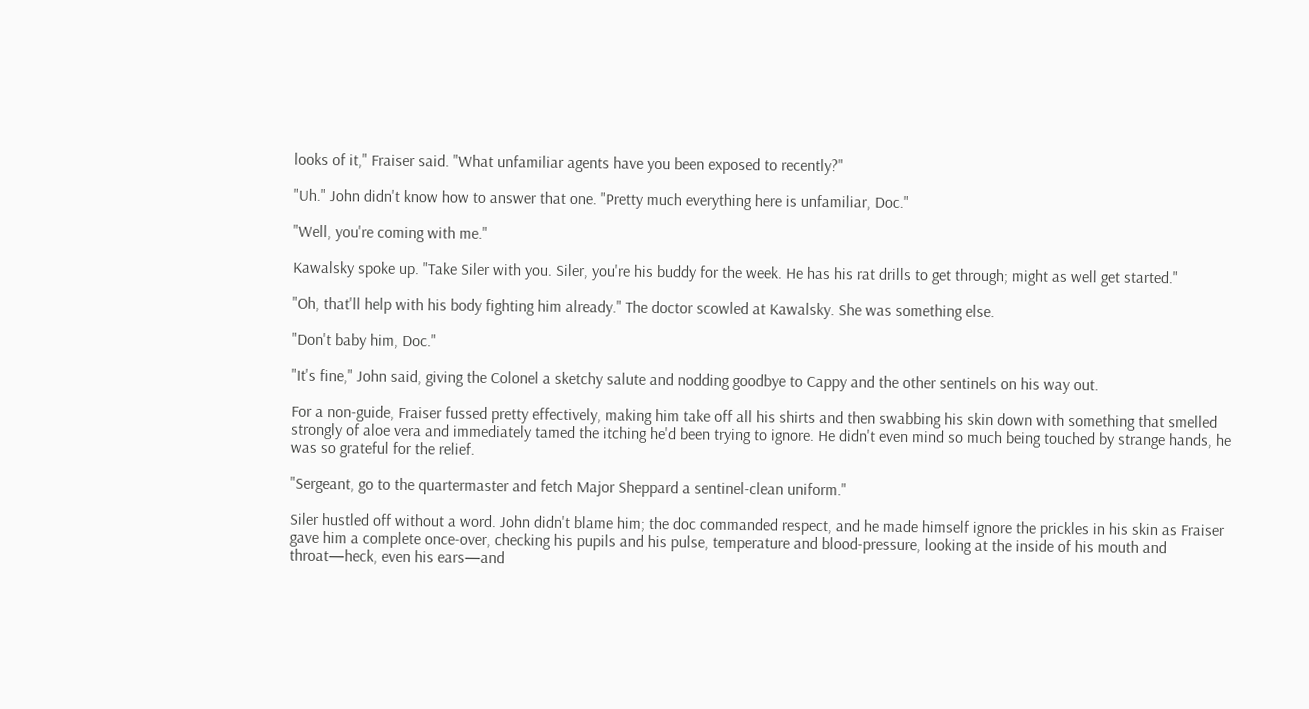looks of it," Fraiser said. "What unfamiliar agents have you been exposed to recently?"

"Uh." John didn't know how to answer that one. "Pretty much everything here is unfamiliar, Doc."

"Well, you're coming with me."

Kawalsky spoke up. "Take Siler with you. Siler, you're his buddy for the week. He has his rat drills to get through; might as well get started."

"Oh, that'll help with his body fighting him already." The doctor scowled at Kawalsky. She was something else.

"Don't baby him, Doc."

"It's fine," John said, giving the Colonel a sketchy salute and nodding goodbye to Cappy and the other sentinels on his way out.

For a non-guide, Fraiser fussed pretty effectively, making him take off all his shirts and then swabbing his skin down with something that smelled strongly of aloe vera and immediately tamed the itching he'd been trying to ignore. He didn't even mind so much being touched by strange hands, he was so grateful for the relief.

"Sergeant, go to the quartermaster and fetch Major Sheppard a sentinel-clean uniform."

Siler hustled off without a word. John didn't blame him; the doc commanded respect, and he made himself ignore the prickles in his skin as Fraiser gave him a complete once-over, checking his pupils and his pulse, temperature and blood-pressure, looking at the inside of his mouth and throat—heck, even his ears—and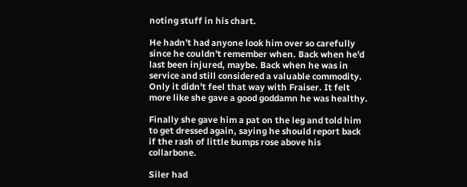noting stuff in his chart.

He hadn't had anyone look him over so carefully since he couldn't remember when. Back when he'd last been injured, maybe. Back when he was in service and still considered a valuable commodity. Only it didn't feel that way with Fraiser. It felt more like she gave a good goddamn he was healthy.

Finally she gave him a pat on the leg and told him to get dressed again, saying he should report back if the rash of little bumps rose above his collarbone.

Siler had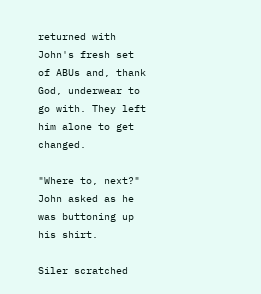returned with John's fresh set of ABUs and, thank God, underwear to go with. They left him alone to get changed.

"Where to, next?" John asked as he was buttoning up his shirt.

Siler scratched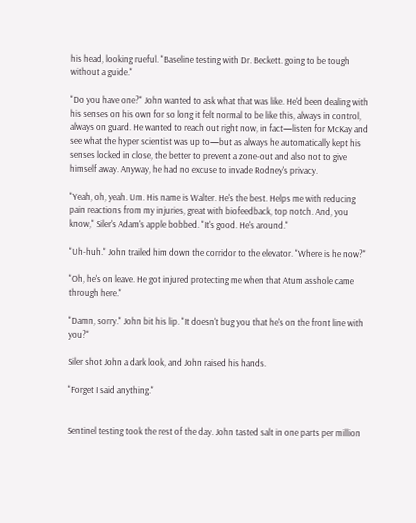his head, looking rueful. "Baseline testing with Dr. Beckett. going to be tough without a guide."

"Do you have one?" John wanted to ask what that was like. He'd been dealing with his senses on his own for so long it felt normal to be like this, always in control, always on guard. He wanted to reach out right now, in fact—listen for McKay and see what the hyper scientist was up to—but as always he automatically kept his senses locked in close, the better to prevent a zone-out and also not to give himself away. Anyway, he had no excuse to invade Rodney's privacy.

"Yeah, oh, yeah. Um. His name is Walter. He's the best. Helps me with reducing pain reactions from my injuries, great with biofeedback, top notch. And, you know," Siler's Adam's apple bobbed. "It's good. He's around."

"Uh-huh." John trailed him down the corridor to the elevator. "Where is he now?"

"Oh, he's on leave. He got injured protecting me when that Atum asshole came through here."

"Damn, sorry." John bit his lip. "It doesn't bug you that he's on the front line with you?"

Siler shot John a dark look, and John raised his hands.

"Forget I said anything."


Sentinel testing took the rest of the day. John tasted salt in one parts per million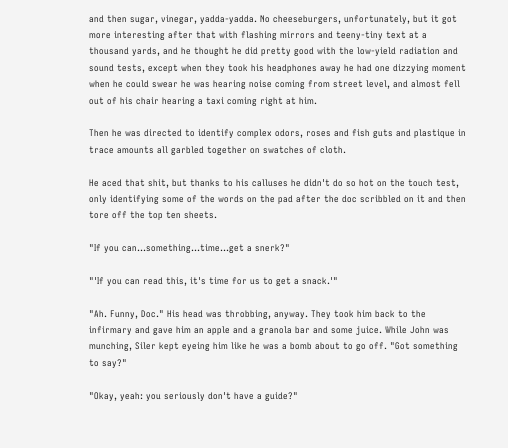and then sugar, vinegar, yadda-yadda. No cheeseburgers, unfortunately, but it got more interesting after that with flashing mirrors and teeny-tiny text at a thousand yards, and he thought he did pretty good with the low-yield radiation and sound tests, except when they took his headphones away he had one dizzying moment when he could swear he was hearing noise coming from street level, and almost fell out of his chair hearing a taxi coming right at him.

Then he was directed to identify complex odors, roses and fish guts and plastique in trace amounts all garbled together on swatches of cloth.

He aced that shit, but thanks to his calluses he didn't do so hot on the touch test, only identifying some of the words on the pad after the doc scribbled on it and then tore off the top ten sheets.

"If you can...something...time...get a snerk?"

"'If you can read this, it's time for us to get a snack.'"

"Ah. Funny, Doc." His head was throbbing, anyway. They took him back to the infirmary and gave him an apple and a granola bar and some juice. While John was munching, Siler kept eyeing him like he was a bomb about to go off. "Got something to say?"

"Okay, yeah: you seriously don't have a guide?"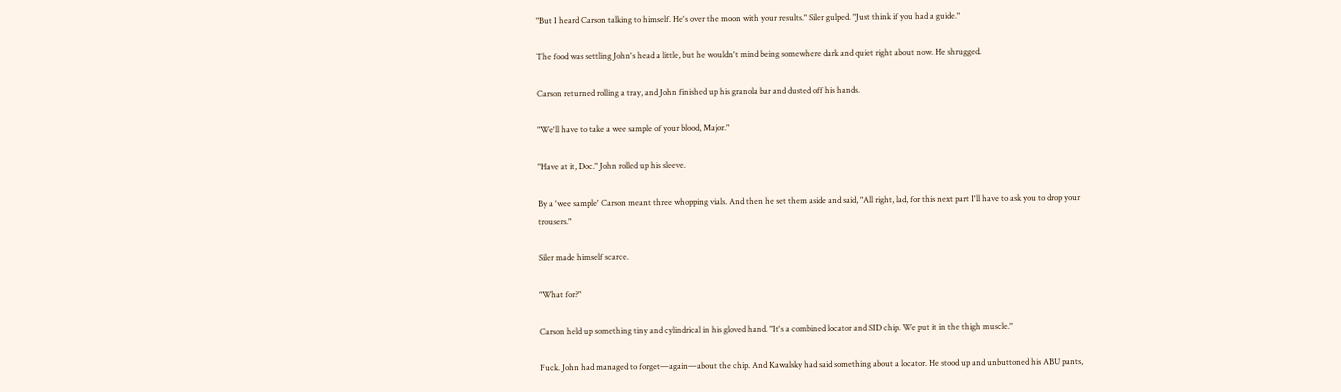"But I heard Carson talking to himself. He's over the moon with your results." Siler gulped. "Just think if you had a guide."

The food was settling John's head a little, but he wouldn't mind being somewhere dark and quiet right about now. He shrugged.

Carson returned rolling a tray, and John finished up his granola bar and dusted off his hands.

"We'll have to take a wee sample of your blood, Major."

"Have at it, Doc." John rolled up his sleeve.

By a 'wee sample' Carson meant three whopping vials. And then he set them aside and said, "All right, lad, for this next part I'll have to ask you to drop your trousers."

Siler made himself scarce.

"What for?"

Carson held up something tiny and cylindrical in his gloved hand. "It's a combined locator and SID chip. We put it in the thigh muscle."

Fuck. John had managed to forget—again—about the chip. And Kawalsky had said something about a locator. He stood up and unbuttoned his ABU pants,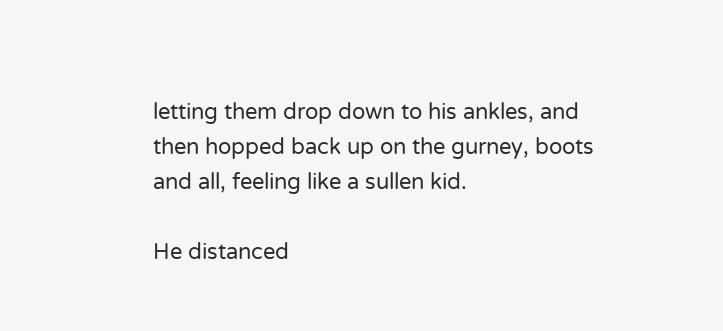letting them drop down to his ankles, and then hopped back up on the gurney, boots and all, feeling like a sullen kid.

He distanced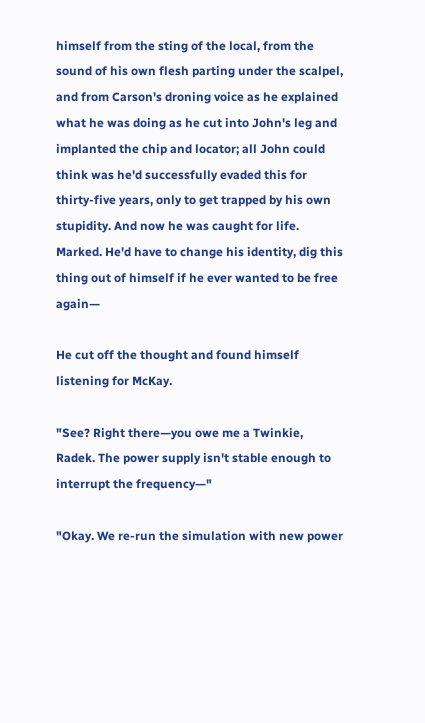himself from the sting of the local, from the sound of his own flesh parting under the scalpel, and from Carson's droning voice as he explained what he was doing as he cut into John's leg and implanted the chip and locator; all John could think was he'd successfully evaded this for thirty-five years, only to get trapped by his own stupidity. And now he was caught for life. Marked. He'd have to change his identity, dig this thing out of himself if he ever wanted to be free again—

He cut off the thought and found himself listening for McKay.

"See? Right there—you owe me a Twinkie, Radek. The power supply isn't stable enough to interrupt the frequency—"

"Okay. We re-run the simulation with new power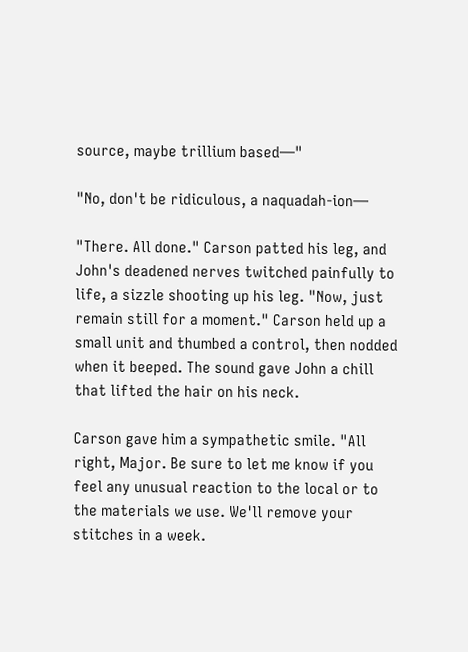source, maybe trillium based—"

"No, don't be ridiculous, a naquadah-ion—

"There. All done." Carson patted his leg, and John's deadened nerves twitched painfully to life, a sizzle shooting up his leg. "Now, just remain still for a moment." Carson held up a small unit and thumbed a control, then nodded when it beeped. The sound gave John a chill that lifted the hair on his neck.

Carson gave him a sympathetic smile. "All right, Major. Be sure to let me know if you feel any unusual reaction to the local or to the materials we use. We'll remove your stitches in a week.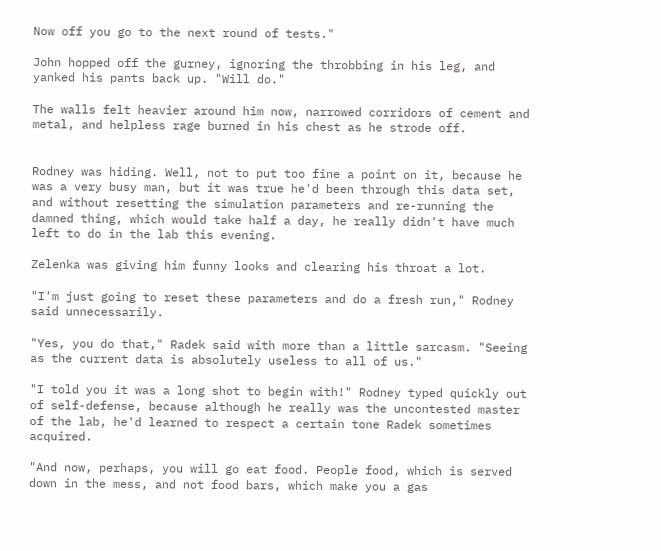Now off you go to the next round of tests."

John hopped off the gurney, ignoring the throbbing in his leg, and yanked his pants back up. "Will do."

The walls felt heavier around him now, narrowed corridors of cement and metal, and helpless rage burned in his chest as he strode off.


Rodney was hiding. Well, not to put too fine a point on it, because he was a very busy man, but it was true he'd been through this data set, and without resetting the simulation parameters and re-running the damned thing, which would take half a day, he really didn't have much left to do in the lab this evening.

Zelenka was giving him funny looks and clearing his throat a lot.

"I'm just going to reset these parameters and do a fresh run," Rodney said unnecessarily.

"Yes, you do that," Radek said with more than a little sarcasm. "Seeing as the current data is absolutely useless to all of us."

"I told you it was a long shot to begin with!" Rodney typed quickly out of self-defense, because although he really was the uncontested master of the lab, he'd learned to respect a certain tone Radek sometimes acquired.

"And now, perhaps, you will go eat food. People food, which is served down in the mess, and not food bars, which make you a gas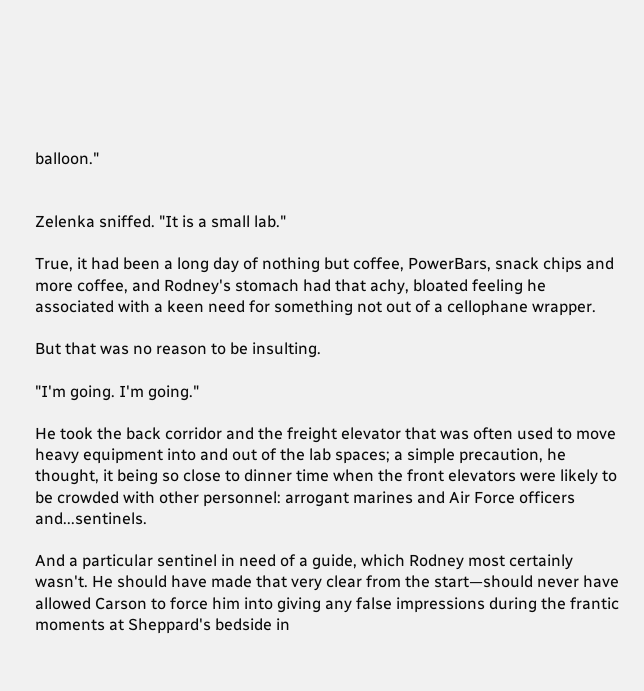balloon."


Zelenka sniffed. "It is a small lab."

True, it had been a long day of nothing but coffee, PowerBars, snack chips and more coffee, and Rodney's stomach had that achy, bloated feeling he associated with a keen need for something not out of a cellophane wrapper.

But that was no reason to be insulting.

"I'm going. I'm going."

He took the back corridor and the freight elevator that was often used to move heavy equipment into and out of the lab spaces; a simple precaution, he thought, it being so close to dinner time when the front elevators were likely to be crowded with other personnel: arrogant marines and Air Force officers and...sentinels.

And a particular sentinel in need of a guide, which Rodney most certainly wasn't. He should have made that very clear from the start—should never have allowed Carson to force him into giving any false impressions during the frantic moments at Sheppard's bedside in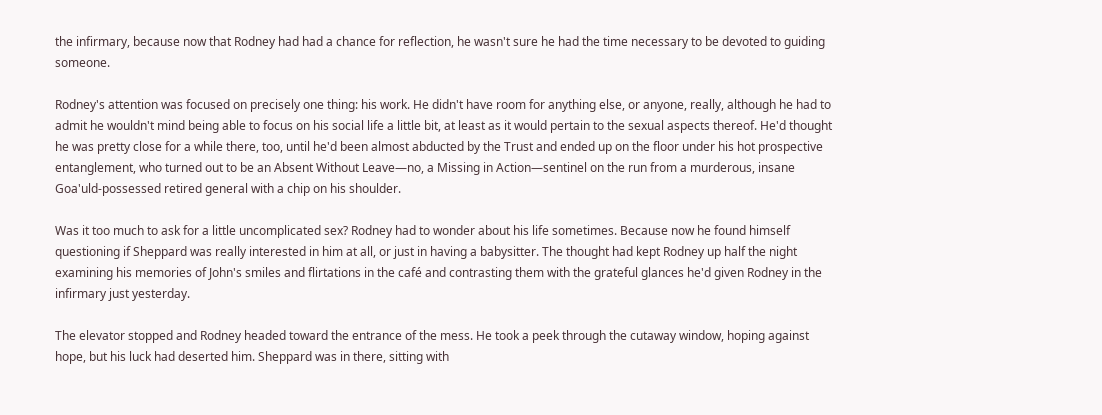the infirmary, because now that Rodney had had a chance for reflection, he wasn't sure he had the time necessary to be devoted to guiding someone.

Rodney's attention was focused on precisely one thing: his work. He didn't have room for anything else, or anyone, really, although he had to admit he wouldn't mind being able to focus on his social life a little bit, at least as it would pertain to the sexual aspects thereof. He'd thought he was pretty close for a while there, too, until he'd been almost abducted by the Trust and ended up on the floor under his hot prospective entanglement, who turned out to be an Absent Without Leave—no, a Missing in Action—sentinel on the run from a murderous, insane Goa'uld-possessed retired general with a chip on his shoulder.

Was it too much to ask for a little uncomplicated sex? Rodney had to wonder about his life sometimes. Because now he found himself questioning if Sheppard was really interested in him at all, or just in having a babysitter. The thought had kept Rodney up half the night examining his memories of John's smiles and flirtations in the café and contrasting them with the grateful glances he'd given Rodney in the infirmary just yesterday.

The elevator stopped and Rodney headed toward the entrance of the mess. He took a peek through the cutaway window, hoping against hope, but his luck had deserted him. Sheppard was in there, sitting with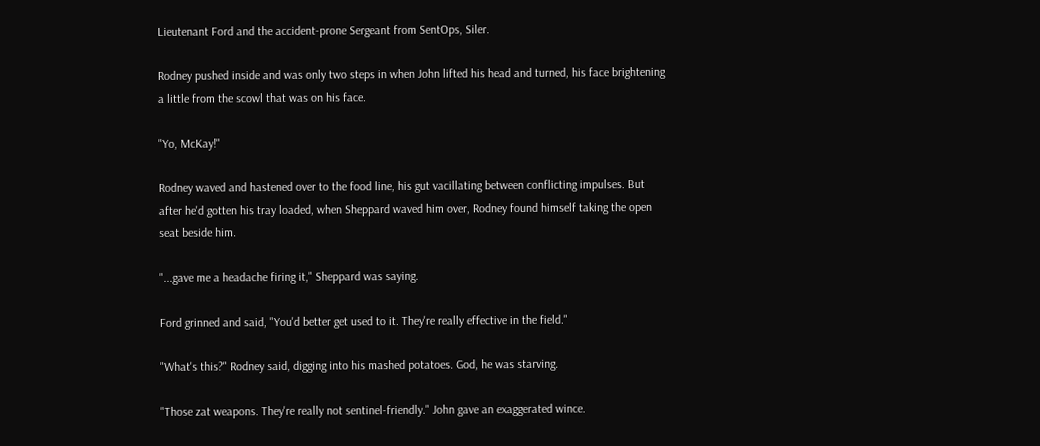Lieutenant Ford and the accident-prone Sergeant from SentOps, Siler.

Rodney pushed inside and was only two steps in when John lifted his head and turned, his face brightening a little from the scowl that was on his face.

"Yo, McKay!"

Rodney waved and hastened over to the food line, his gut vacillating between conflicting impulses. But after he'd gotten his tray loaded, when Sheppard waved him over, Rodney found himself taking the open seat beside him.

"...gave me a headache firing it," Sheppard was saying.

Ford grinned and said, "You'd better get used to it. They're really effective in the field."

"What's this?" Rodney said, digging into his mashed potatoes. God, he was starving.

"Those zat weapons. They're really not sentinel-friendly." John gave an exaggerated wince.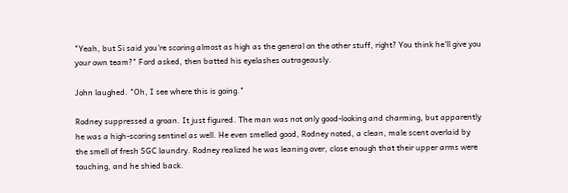"Yeah, but Si said you're scoring almost as high as the general on the other stuff, right? You think he'll give you your own team?" Ford asked, then batted his eyelashes outrageously.

John laughed. "Oh, I see where this is going."

Rodney suppressed a groan. It just figured. The man was not only good-looking and charming, but apparently he was a high-scoring sentinel as well. He even smelled good, Rodney noted, a clean, male scent overlaid by the smell of fresh SGC laundry. Rodney realized he was leaning over, close enough that their upper arms were touching, and he shied back.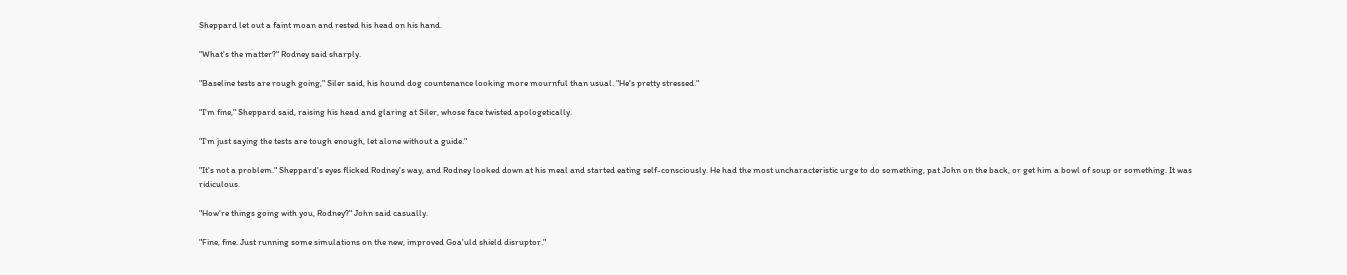Sheppard let out a faint moan and rested his head on his hand.

"What's the matter?" Rodney said sharply.

"Baseline tests are rough going," Siler said, his hound dog countenance looking more mournful than usual. "He's pretty stressed."

"I'm fine," Sheppard said, raising his head and glaring at Siler, whose face twisted apologetically.

"I'm just saying the tests are tough enough, let alone without a guide."

"It's not a problem." Sheppard's eyes flicked Rodney's way, and Rodney looked down at his meal and started eating self-consciously. He had the most uncharacteristic urge to do something, pat John on the back, or get him a bowl of soup or something. It was ridiculous.

"How're things going with you, Rodney?" John said casually.

"Fine, fine. Just running some simulations on the new, improved Goa'uld shield disruptor."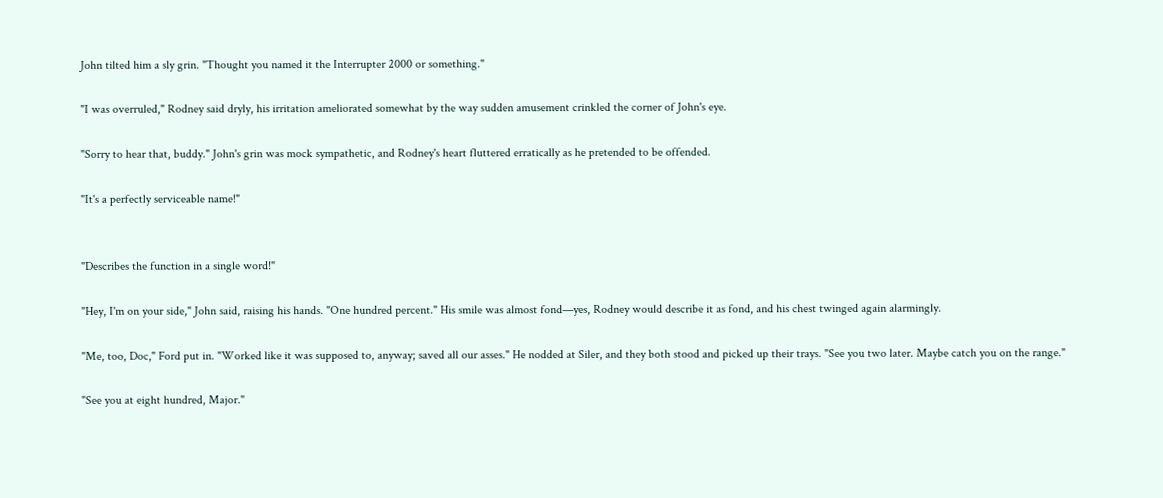John tilted him a sly grin. "Thought you named it the Interrupter 2000 or something."

"I was overruled," Rodney said dryly, his irritation ameliorated somewhat by the way sudden amusement crinkled the corner of John's eye.

"Sorry to hear that, buddy." John's grin was mock sympathetic, and Rodney's heart fluttered erratically as he pretended to be offended.

"It's a perfectly serviceable name!"


"Describes the function in a single word!"

"Hey, I'm on your side," John said, raising his hands. "One hundred percent." His smile was almost fond—yes, Rodney would describe it as fond, and his chest twinged again alarmingly.

"Me, too, Doc," Ford put in. "Worked like it was supposed to, anyway; saved all our asses." He nodded at Siler, and they both stood and picked up their trays. "See you two later. Maybe catch you on the range."

"See you at eight hundred, Major."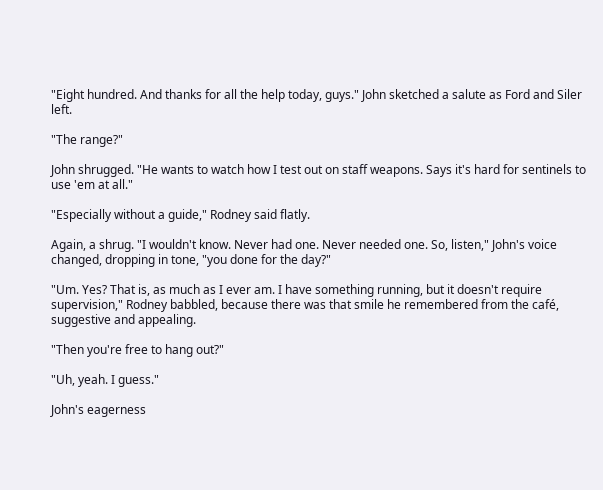"Eight hundred. And thanks for all the help today, guys." John sketched a salute as Ford and Siler left.

"The range?"

John shrugged. "He wants to watch how I test out on staff weapons. Says it's hard for sentinels to use 'em at all."

"Especially without a guide," Rodney said flatly.

Again, a shrug. "I wouldn't know. Never had one. Never needed one. So, listen," John's voice changed, dropping in tone, "you done for the day?"

"Um. Yes? That is, as much as I ever am. I have something running, but it doesn't require supervision," Rodney babbled, because there was that smile he remembered from the café, suggestive and appealing.

"Then you're free to hang out?"

"Uh, yeah. I guess."

John's eagerness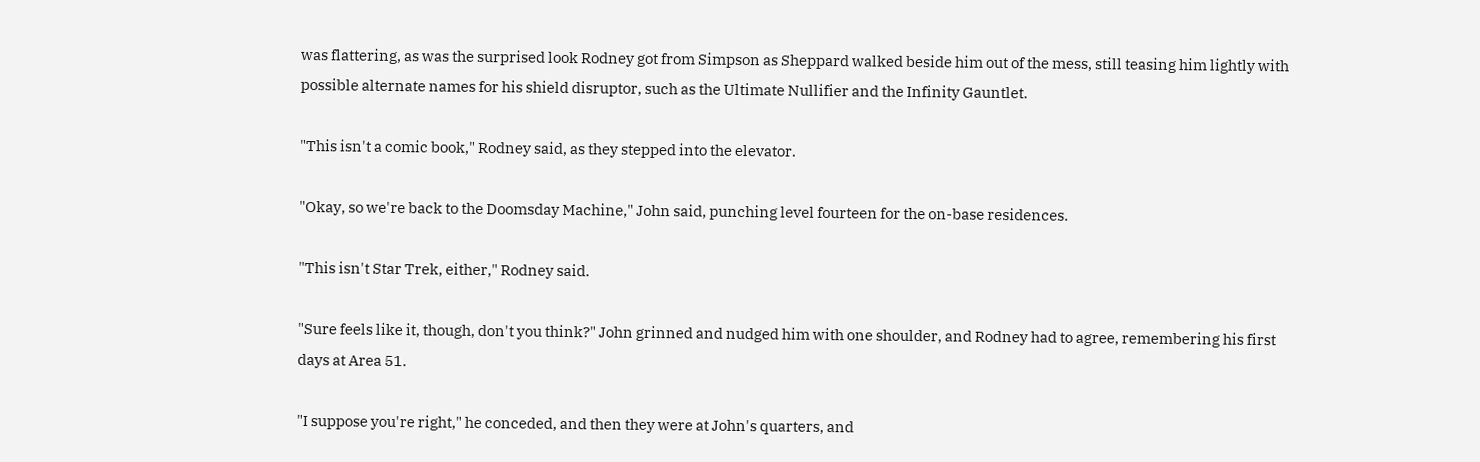was flattering, as was the surprised look Rodney got from Simpson as Sheppard walked beside him out of the mess, still teasing him lightly with possible alternate names for his shield disruptor, such as the Ultimate Nullifier and the Infinity Gauntlet.

"This isn't a comic book," Rodney said, as they stepped into the elevator.

"Okay, so we're back to the Doomsday Machine," John said, punching level fourteen for the on-base residences.

"This isn't Star Trek, either," Rodney said.

"Sure feels like it, though, don't you think?" John grinned and nudged him with one shoulder, and Rodney had to agree, remembering his first days at Area 51.

"I suppose you're right," he conceded, and then they were at John's quarters, and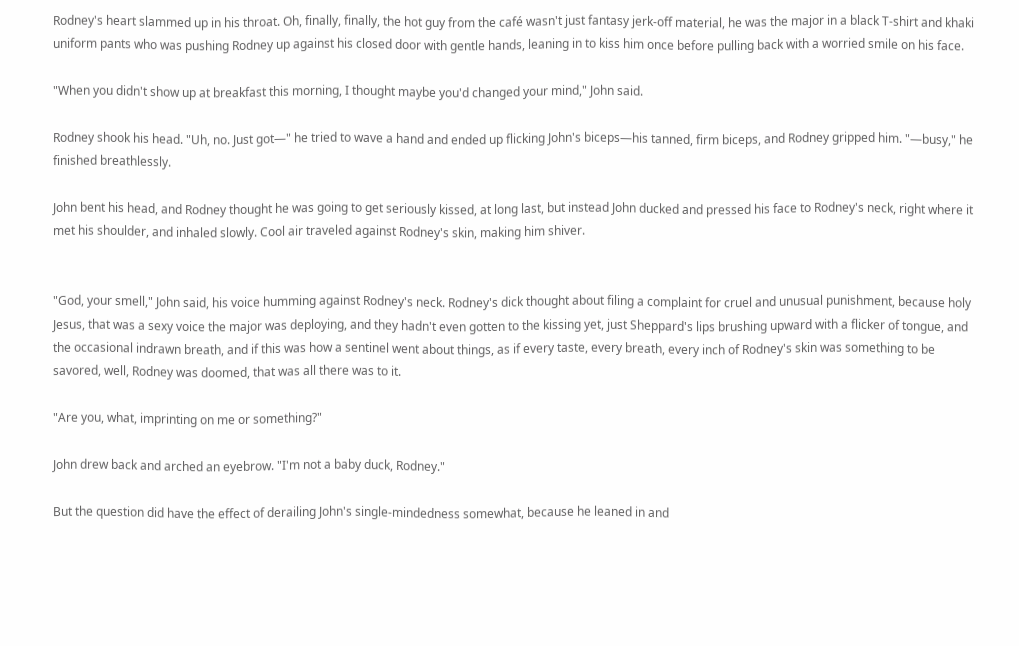Rodney's heart slammed up in his throat. Oh, finally, finally, the hot guy from the café wasn't just fantasy jerk-off material, he was the major in a black T-shirt and khaki uniform pants who was pushing Rodney up against his closed door with gentle hands, leaning in to kiss him once before pulling back with a worried smile on his face.

"When you didn't show up at breakfast this morning, I thought maybe you'd changed your mind," John said.

Rodney shook his head. "Uh, no. Just got—" he tried to wave a hand and ended up flicking John's biceps—his tanned, firm biceps, and Rodney gripped him. "—busy," he finished breathlessly.

John bent his head, and Rodney thought he was going to get seriously kissed, at long last, but instead John ducked and pressed his face to Rodney's neck, right where it met his shoulder, and inhaled slowly. Cool air traveled against Rodney's skin, making him shiver.


"God, your smell," John said, his voice humming against Rodney's neck. Rodney's dick thought about filing a complaint for cruel and unusual punishment, because holy Jesus, that was a sexy voice the major was deploying, and they hadn't even gotten to the kissing yet, just Sheppard's lips brushing upward with a flicker of tongue, and the occasional indrawn breath, and if this was how a sentinel went about things, as if every taste, every breath, every inch of Rodney's skin was something to be savored, well, Rodney was doomed, that was all there was to it.

"Are you, what, imprinting on me or something?"

John drew back and arched an eyebrow. "I'm not a baby duck, Rodney."

But the question did have the effect of derailing John's single-mindedness somewhat, because he leaned in and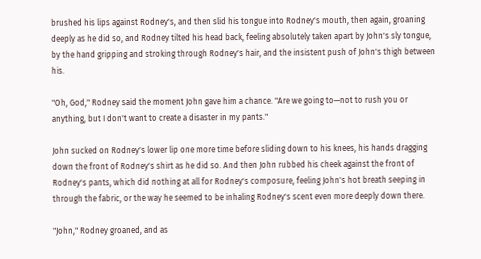brushed his lips against Rodney's, and then slid his tongue into Rodney's mouth, then again, groaning deeply as he did so, and Rodney tilted his head back, feeling absolutely taken apart by John's sly tongue, by the hand gripping and stroking through Rodney's hair, and the insistent push of John's thigh between his.

"Oh, God," Rodney said the moment John gave him a chance. "Are we going to—not to rush you or anything, but I don't want to create a disaster in my pants."

John sucked on Rodney's lower lip one more time before sliding down to his knees, his hands dragging down the front of Rodney's shirt as he did so. And then John rubbed his cheek against the front of Rodney's pants, which did nothing at all for Rodney's composure, feeling John's hot breath seeping in through the fabric, or the way he seemed to be inhaling Rodney's scent even more deeply down there.

"John," Rodney groaned, and as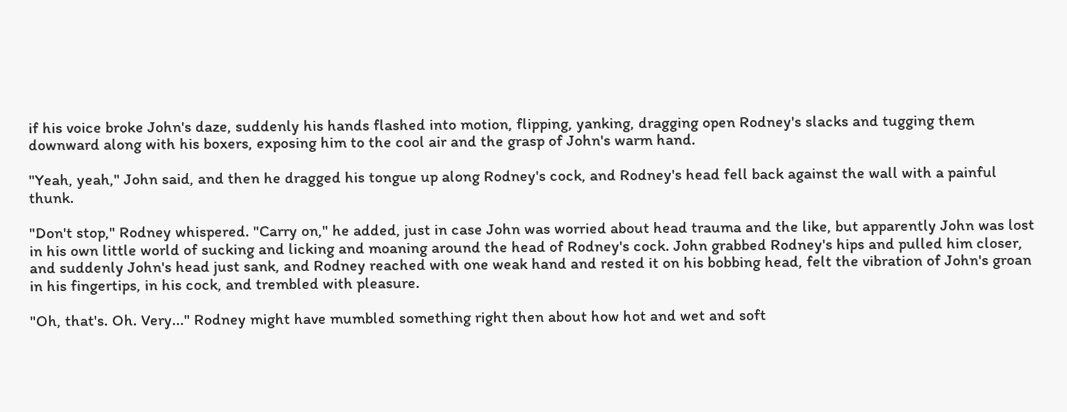if his voice broke John's daze, suddenly his hands flashed into motion, flipping, yanking, dragging open Rodney's slacks and tugging them downward along with his boxers, exposing him to the cool air and the grasp of John's warm hand.

"Yeah, yeah," John said, and then he dragged his tongue up along Rodney's cock, and Rodney's head fell back against the wall with a painful thunk.

"Don't stop," Rodney whispered. "Carry on," he added, just in case John was worried about head trauma and the like, but apparently John was lost in his own little world of sucking and licking and moaning around the head of Rodney's cock. John grabbed Rodney's hips and pulled him closer, and suddenly John's head just sank, and Rodney reached with one weak hand and rested it on his bobbing head, felt the vibration of John's groan in his fingertips, in his cock, and trembled with pleasure.

"Oh, that's. Oh. Very..." Rodney might have mumbled something right then about how hot and wet and soft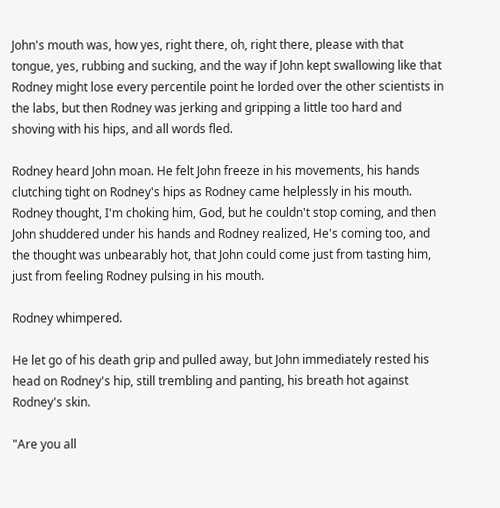John's mouth was, how yes, right there, oh, right there, please with that tongue, yes, rubbing and sucking, and the way if John kept swallowing like that Rodney might lose every percentile point he lorded over the other scientists in the labs, but then Rodney was jerking and gripping a little too hard and shoving with his hips, and all words fled.

Rodney heard John moan. He felt John freeze in his movements, his hands clutching tight on Rodney's hips as Rodney came helplessly in his mouth. Rodney thought, I'm choking him, God, but he couldn't stop coming, and then John shuddered under his hands and Rodney realized, He's coming too, and the thought was unbearably hot, that John could come just from tasting him, just from feeling Rodney pulsing in his mouth.

Rodney whimpered.

He let go of his death grip and pulled away, but John immediately rested his head on Rodney's hip, still trembling and panting, his breath hot against Rodney's skin.

"Are you all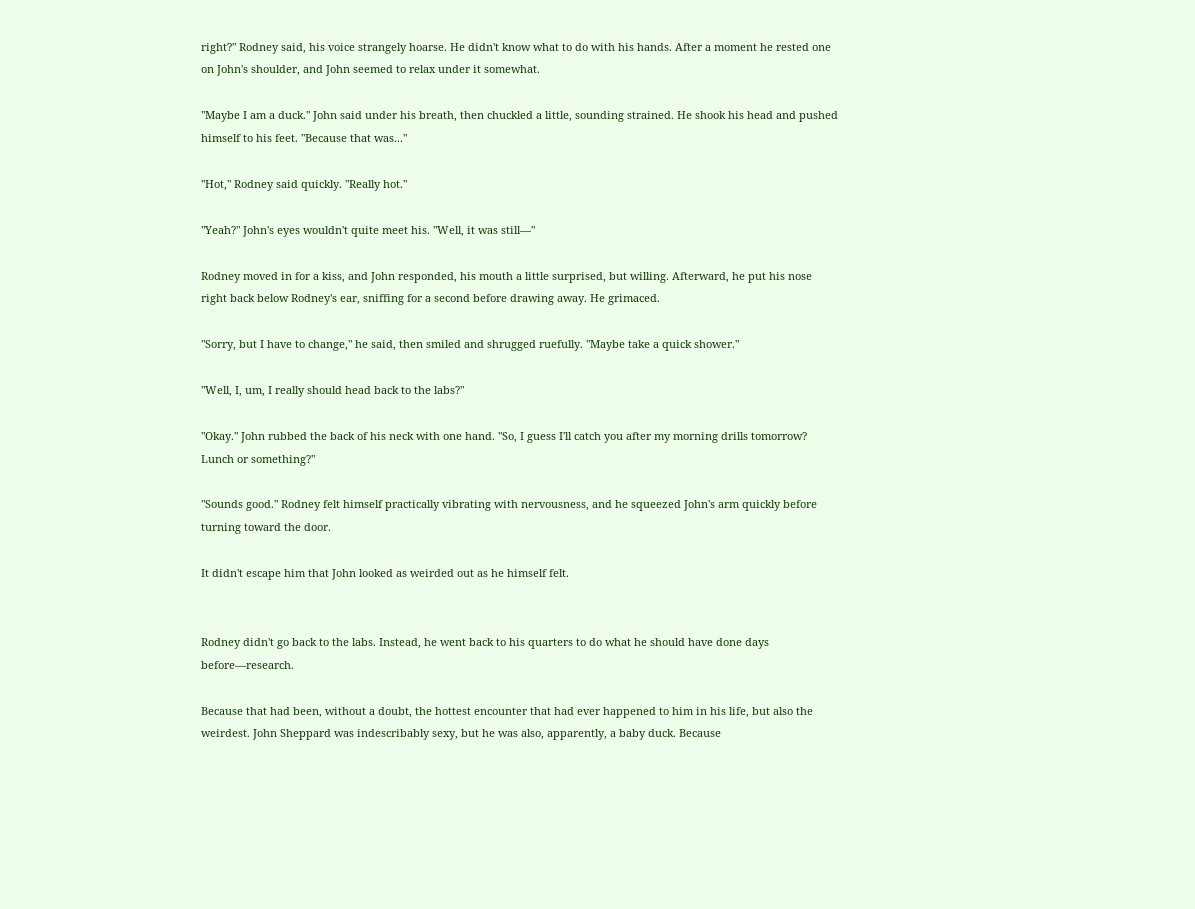right?" Rodney said, his voice strangely hoarse. He didn't know what to do with his hands. After a moment he rested one on John's shoulder, and John seemed to relax under it somewhat.

"Maybe I am a duck." John said under his breath, then chuckled a little, sounding strained. He shook his head and pushed himself to his feet. "Because that was..."

"Hot," Rodney said quickly. "Really hot."

"Yeah?" John's eyes wouldn't quite meet his. "Well, it was still—"

Rodney moved in for a kiss, and John responded, his mouth a little surprised, but willing. Afterward, he put his nose right back below Rodney's ear, sniffing for a second before drawing away. He grimaced.

"Sorry, but I have to change," he said, then smiled and shrugged ruefully. "Maybe take a quick shower."

"Well, I, um, I really should head back to the labs?"

"Okay." John rubbed the back of his neck with one hand. "So, I guess I'll catch you after my morning drills tomorrow? Lunch or something?"

"Sounds good." Rodney felt himself practically vibrating with nervousness, and he squeezed John's arm quickly before turning toward the door.

It didn't escape him that John looked as weirded out as he himself felt.


Rodney didn't go back to the labs. Instead, he went back to his quarters to do what he should have done days before—research.

Because that had been, without a doubt, the hottest encounter that had ever happened to him in his life, but also the weirdest. John Sheppard was indescribably sexy, but he was also, apparently, a baby duck. Because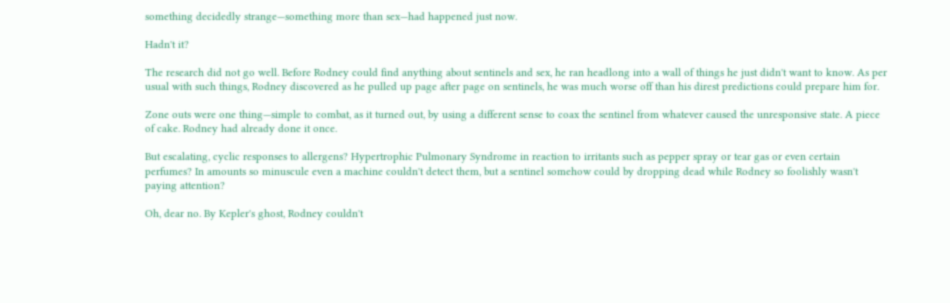something decidedly strange—something more than sex—had happened just now.

Hadn't it?

The research did not go well. Before Rodney could find anything about sentinels and sex, he ran headlong into a wall of things he just didn't want to know. As per usual with such things, Rodney discovered as he pulled up page after page on sentinels, he was much worse off than his direst predictions could prepare him for.

Zone outs were one thing—simple to combat, as it turned out, by using a different sense to coax the sentinel from whatever caused the unresponsive state. A piece of cake. Rodney had already done it once.

But escalating, cyclic responses to allergens? Hypertrophic Pulmonary Syndrome in reaction to irritants such as pepper spray or tear gas or even certain perfumes? In amounts so minuscule even a machine couldn't detect them, but a sentinel somehow could by dropping dead while Rodney so foolishly wasn't paying attention?

Oh, dear no. By Kepler's ghost, Rodney couldn't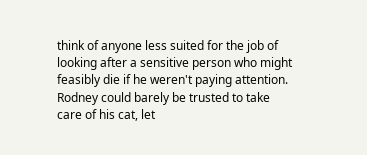think of anyone less suited for the job of looking after a sensitive person who might feasibly die if he weren't paying attention. Rodney could barely be trusted to take care of his cat, let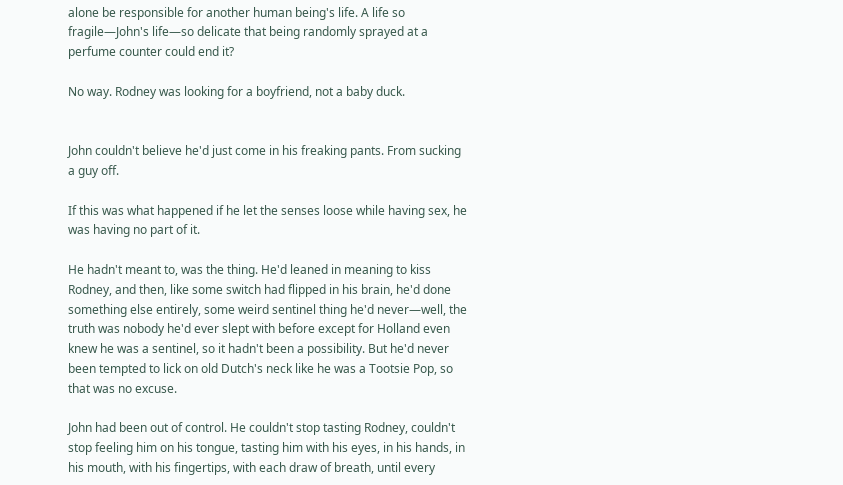alone be responsible for another human being's life. A life so fragile—John's life—so delicate that being randomly sprayed at a perfume counter could end it?

No way. Rodney was looking for a boyfriend, not a baby duck.


John couldn't believe he'd just come in his freaking pants. From sucking a guy off.

If this was what happened if he let the senses loose while having sex, he was having no part of it.

He hadn't meant to, was the thing. He'd leaned in meaning to kiss Rodney, and then, like some switch had flipped in his brain, he'd done something else entirely, some weird sentinel thing he'd never—well, the truth was nobody he'd ever slept with before except for Holland even knew he was a sentinel, so it hadn't been a possibility. But he'd never been tempted to lick on old Dutch's neck like he was a Tootsie Pop, so that was no excuse.

John had been out of control. He couldn't stop tasting Rodney, couldn't stop feeling him on his tongue, tasting him with his eyes, in his hands, in his mouth, with his fingertips, with each draw of breath, until every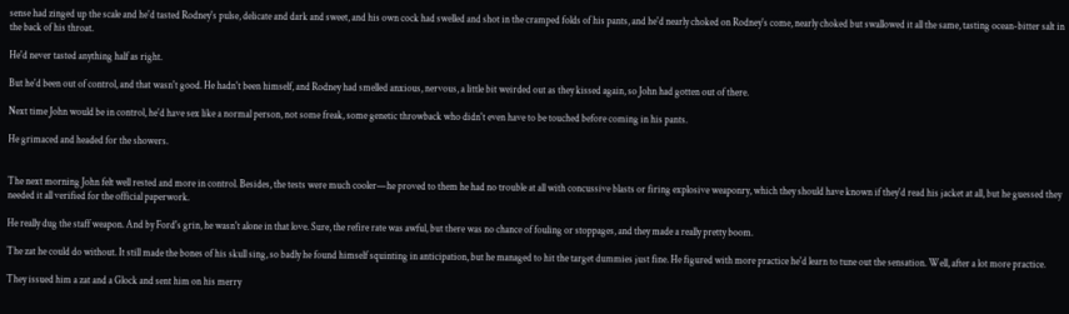sense had zinged up the scale and he'd tasted Rodney's pulse, delicate and dark and sweet, and his own cock had swelled and shot in the cramped folds of his pants, and he'd nearly choked on Rodney's come, nearly choked but swallowed it all the same, tasting ocean-bitter salt in the back of his throat.

He'd never tasted anything half as right.

But he'd been out of control, and that wasn't good. He hadn't been himself, and Rodney had smelled anxious, nervous, a little bit weirded out as they kissed again, so John had gotten out of there.

Next time John would be in control, he'd have sex like a normal person, not some freak, some genetic throwback who didn't even have to be touched before coming in his pants.

He grimaced and headed for the showers.


The next morning John felt well rested and more in control. Besides, the tests were much cooler—he proved to them he had no trouble at all with concussive blasts or firing explosive weaponry, which they should have known if they'd read his jacket at all, but he guessed they needed it all verified for the official paperwork.

He really dug the staff weapon. And by Ford's grin, he wasn't alone in that love. Sure, the refire rate was awful, but there was no chance of fouling or stoppages, and they made a really pretty boom.

The zat he could do without. It still made the bones of his skull sing, so badly he found himself squinting in anticipation, but he managed to hit the target dummies just fine. He figured with more practice he'd learn to tune out the sensation. Well, after a lot more practice.

They issued him a zat and a Glock and sent him on his merry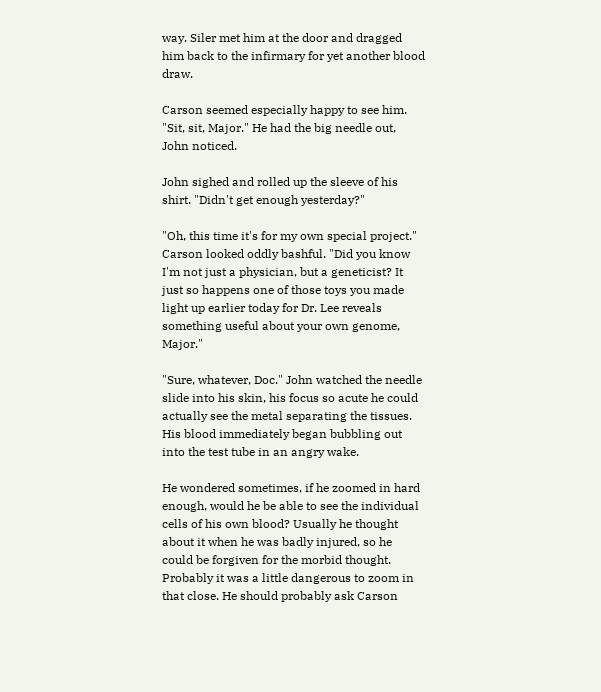way. Siler met him at the door and dragged him back to the infirmary for yet another blood draw.

Carson seemed especially happy to see him. "Sit, sit, Major." He had the big needle out, John noticed.

John sighed and rolled up the sleeve of his shirt. "Didn't get enough yesterday?"

"Oh, this time it's for my own special project." Carson looked oddly bashful. "Did you know I'm not just a physician, but a geneticist? It just so happens one of those toys you made light up earlier today for Dr. Lee reveals something useful about your own genome, Major."

"Sure, whatever, Doc." John watched the needle slide into his skin, his focus so acute he could actually see the metal separating the tissues. His blood immediately began bubbling out into the test tube in an angry wake.

He wondered sometimes, if he zoomed in hard enough, would he be able to see the individual cells of his own blood? Usually he thought about it when he was badly injured, so he could be forgiven for the morbid thought. Probably it was a little dangerous to zoom in that close. He should probably ask Carson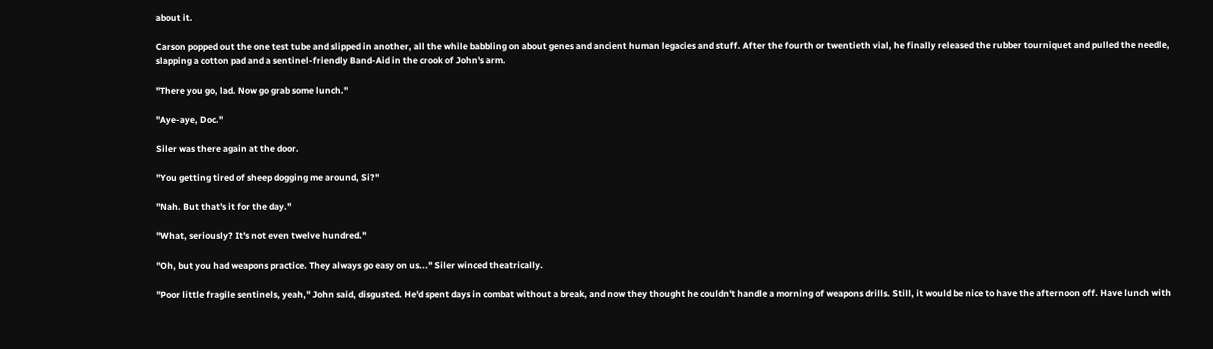about it.

Carson popped out the one test tube and slipped in another, all the while babbling on about genes and ancient human legacies and stuff. After the fourth or twentieth vial, he finally released the rubber tourniquet and pulled the needle, slapping a cotton pad and a sentinel-friendly Band-Aid in the crook of John's arm.

"There you go, lad. Now go grab some lunch."

"Aye-aye, Doc."

Siler was there again at the door.

"You getting tired of sheep dogging me around, Si?"

"Nah. But that's it for the day."

"What, seriously? It's not even twelve hundred."

"Oh, but you had weapons practice. They always go easy on us..." Siler winced theatrically.

"Poor little fragile sentinels, yeah," John said, disgusted. He'd spent days in combat without a break, and now they thought he couldn't handle a morning of weapons drills. Still, it would be nice to have the afternoon off. Have lunch with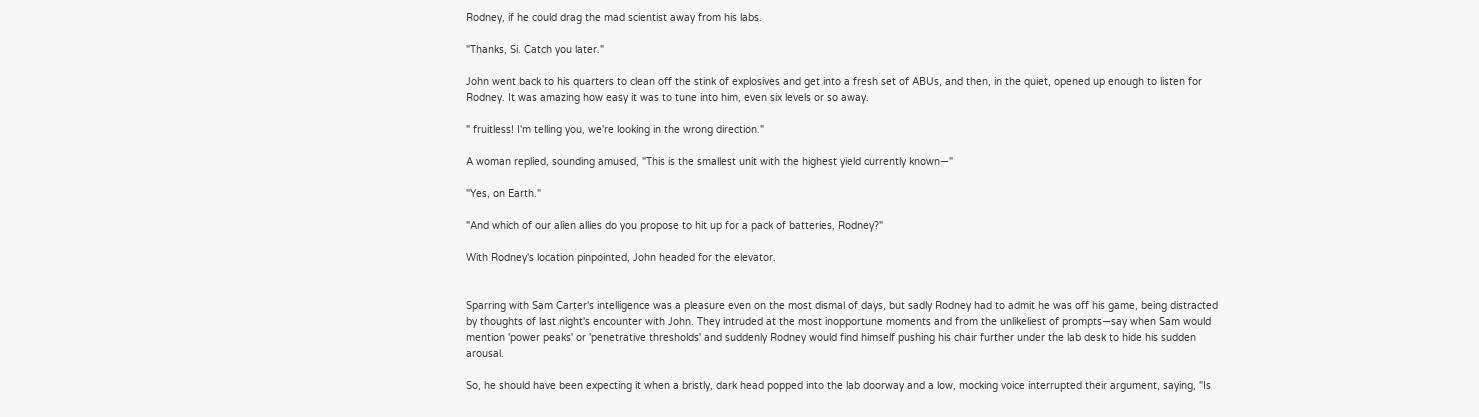Rodney, if he could drag the mad scientist away from his labs.

"Thanks, Si. Catch you later."

John went back to his quarters to clean off the stink of explosives and get into a fresh set of ABUs, and then, in the quiet, opened up enough to listen for Rodney. It was amazing how easy it was to tune into him, even six levels or so away.

" fruitless! I'm telling you, we're looking in the wrong direction."

A woman replied, sounding amused, "This is the smallest unit with the highest yield currently known—"

"Yes, on Earth."

"And which of our alien allies do you propose to hit up for a pack of batteries, Rodney?"

With Rodney's location pinpointed, John headed for the elevator.


Sparring with Sam Carter's intelligence was a pleasure even on the most dismal of days, but sadly Rodney had to admit he was off his game, being distracted by thoughts of last night's encounter with John. They intruded at the most inopportune moments and from the unlikeliest of prompts—say when Sam would mention 'power peaks' or 'penetrative thresholds' and suddenly Rodney would find himself pushing his chair further under the lab desk to hide his sudden arousal.

So, he should have been expecting it when a bristly, dark head popped into the lab doorway and a low, mocking voice interrupted their argument, saying, "Is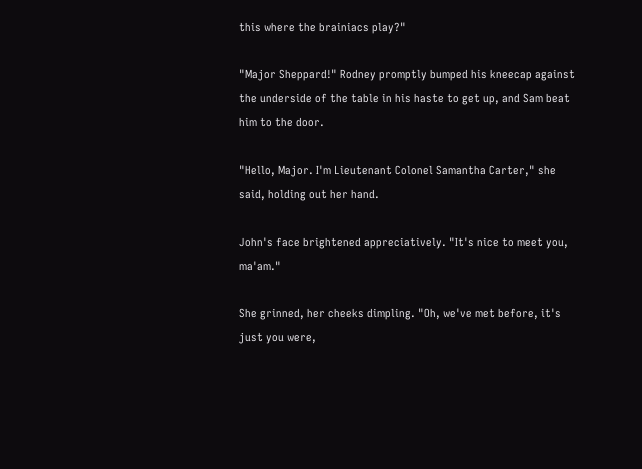this where the brainiacs play?"

"Major Sheppard!" Rodney promptly bumped his kneecap against the underside of the table in his haste to get up, and Sam beat him to the door.

"Hello, Major. I'm Lieutenant Colonel Samantha Carter," she said, holding out her hand.

John's face brightened appreciatively. "It's nice to meet you, ma'am."

She grinned, her cheeks dimpling. "Oh, we've met before, it's just you were,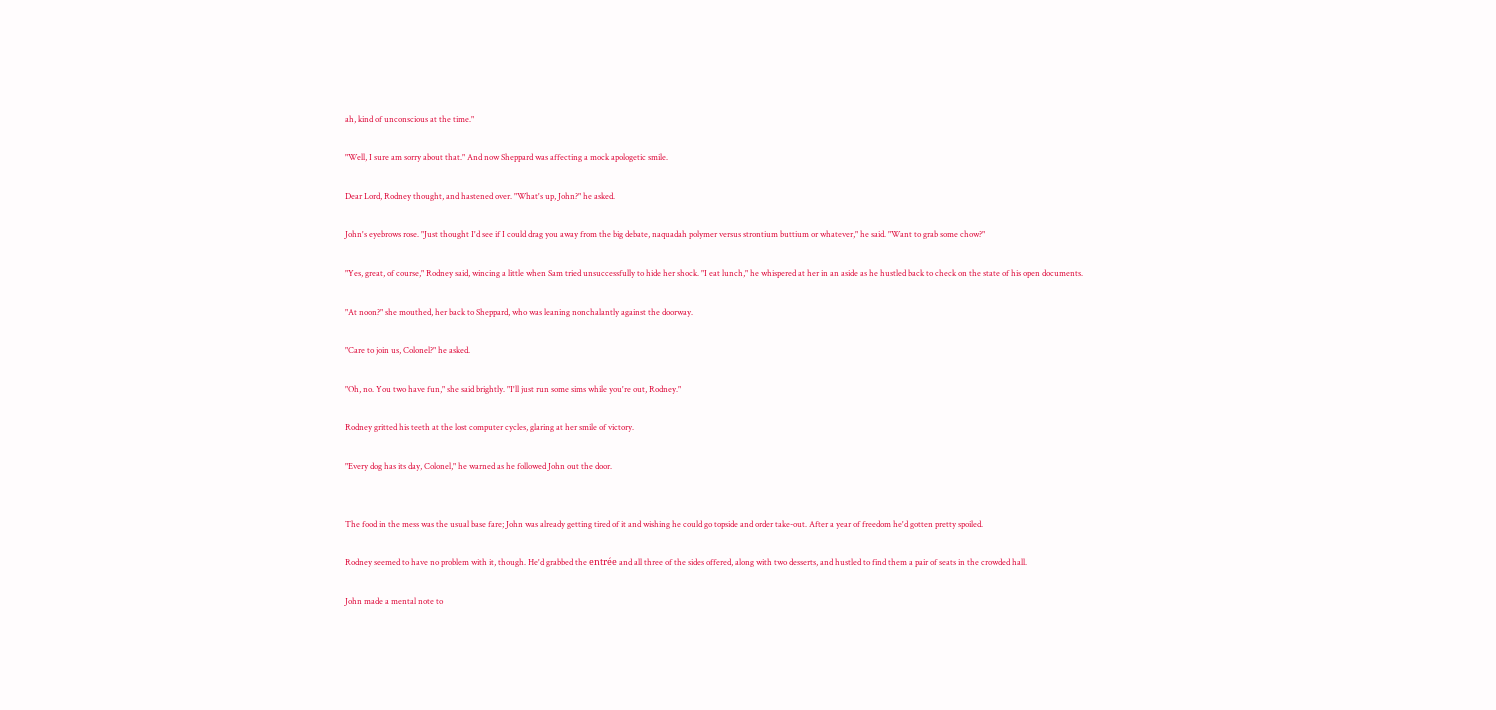ah, kind of unconscious at the time."

"Well, I sure am sorry about that." And now Sheppard was affecting a mock apologetic smile.

Dear Lord, Rodney thought, and hastened over. "What's up, John?" he asked.

John's eyebrows rose. "Just thought I'd see if I could drag you away from the big debate, naquadah polymer versus strontium buttium or whatever," he said. "Want to grab some chow?"

"Yes, great, of course," Rodney said, wincing a little when Sam tried unsuccessfully to hide her shock. "I eat lunch," he whispered at her in an aside as he hustled back to check on the state of his open documents.

"At noon?" she mouthed, her back to Sheppard, who was leaning nonchalantly against the doorway.

"Care to join us, Colonel?" he asked.

"Oh, no. You two have fun," she said brightly. "I'll just run some sims while you're out, Rodney."

Rodney gritted his teeth at the lost computer cycles, glaring at her smile of victory.

"Every dog has its day, Colonel," he warned as he followed John out the door.


The food in the mess was the usual base fare; John was already getting tired of it and wishing he could go topside and order take-out. After a year of freedom he'd gotten pretty spoiled.

Rodney seemed to have no problem with it, though. He'd grabbed the entrée and all three of the sides offered, along with two desserts, and hustled to find them a pair of seats in the crowded hall.

John made a mental note to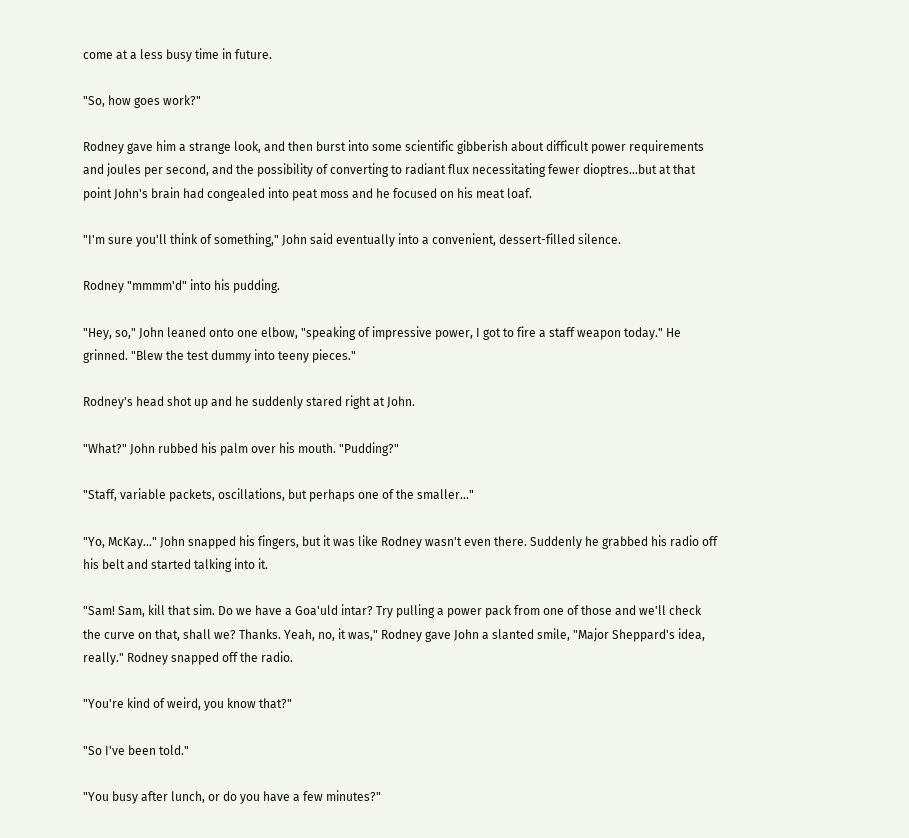come at a less busy time in future.

"So, how goes work?"

Rodney gave him a strange look, and then burst into some scientific gibberish about difficult power requirements and joules per second, and the possibility of converting to radiant flux necessitating fewer dioptres...but at that point John's brain had congealed into peat moss and he focused on his meat loaf.

"I'm sure you'll think of something," John said eventually into a convenient, dessert-filled silence.

Rodney "mmmm'd" into his pudding.

"Hey, so," John leaned onto one elbow, "speaking of impressive power, I got to fire a staff weapon today." He grinned. "Blew the test dummy into teeny pieces."

Rodney's head shot up and he suddenly stared right at John.

"What?" John rubbed his palm over his mouth. "Pudding?"

"Staff, variable packets, oscillations, but perhaps one of the smaller..."

"Yo, McKay..." John snapped his fingers, but it was like Rodney wasn't even there. Suddenly he grabbed his radio off his belt and started talking into it.

"Sam! Sam, kill that sim. Do we have a Goa'uld intar? Try pulling a power pack from one of those and we'll check the curve on that, shall we? Thanks. Yeah, no, it was," Rodney gave John a slanted smile, "Major Sheppard's idea, really." Rodney snapped off the radio.

"You're kind of weird, you know that?"

"So I've been told."

"You busy after lunch, or do you have a few minutes?"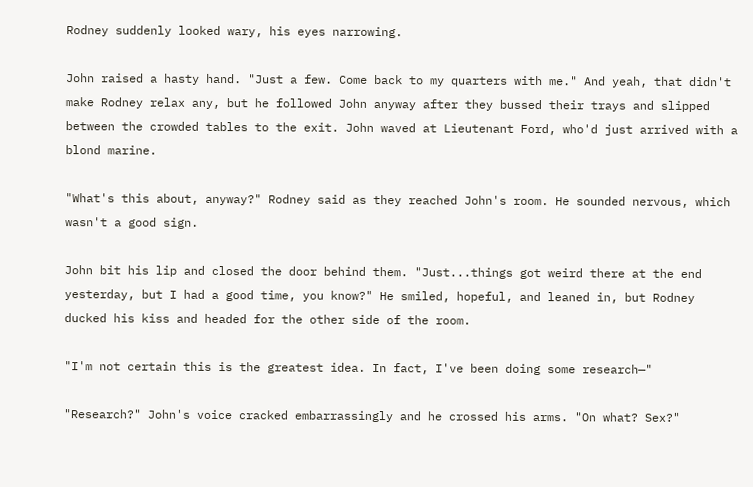Rodney suddenly looked wary, his eyes narrowing.

John raised a hasty hand. "Just a few. Come back to my quarters with me." And yeah, that didn't make Rodney relax any, but he followed John anyway after they bussed their trays and slipped between the crowded tables to the exit. John waved at Lieutenant Ford, who'd just arrived with a blond marine.

"What's this about, anyway?" Rodney said as they reached John's room. He sounded nervous, which wasn't a good sign.

John bit his lip and closed the door behind them. "Just...things got weird there at the end yesterday, but I had a good time, you know?" He smiled, hopeful, and leaned in, but Rodney ducked his kiss and headed for the other side of the room.

"I'm not certain this is the greatest idea. In fact, I've been doing some research—"

"Research?" John's voice cracked embarrassingly and he crossed his arms. "On what? Sex?"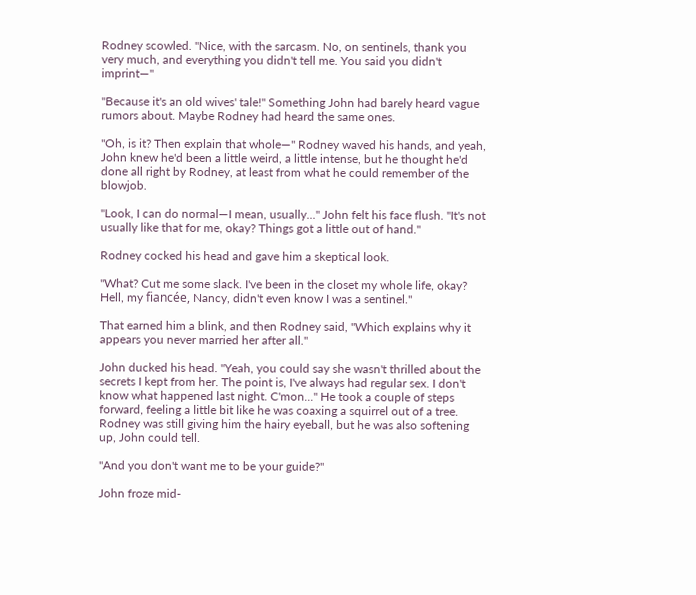Rodney scowled. "Nice, with the sarcasm. No, on sentinels, thank you very much, and everything you didn't tell me. You said you didn't imprint—"

"Because it's an old wives' tale!" Something John had barely heard vague rumors about. Maybe Rodney had heard the same ones.

"Oh, is it? Then explain that whole—" Rodney waved his hands, and yeah, John knew he'd been a little weird, a little intense, but he thought he'd done all right by Rodney, at least from what he could remember of the blowjob.

"Look, I can do normal—I mean, usually..." John felt his face flush. "It's not usually like that for me, okay? Things got a little out of hand."

Rodney cocked his head and gave him a skeptical look.

"What? Cut me some slack. I've been in the closet my whole life, okay? Hell, my fiancée, Nancy, didn't even know I was a sentinel."

That earned him a blink, and then Rodney said, "Which explains why it appears you never married her after all."

John ducked his head. "Yeah, you could say she wasn't thrilled about the secrets I kept from her. The point is, I've always had regular sex. I don't know what happened last night. C'mon..." He took a couple of steps forward, feeling a little bit like he was coaxing a squirrel out of a tree. Rodney was still giving him the hairy eyeball, but he was also softening up, John could tell.

"And you don't want me to be your guide?"

John froze mid-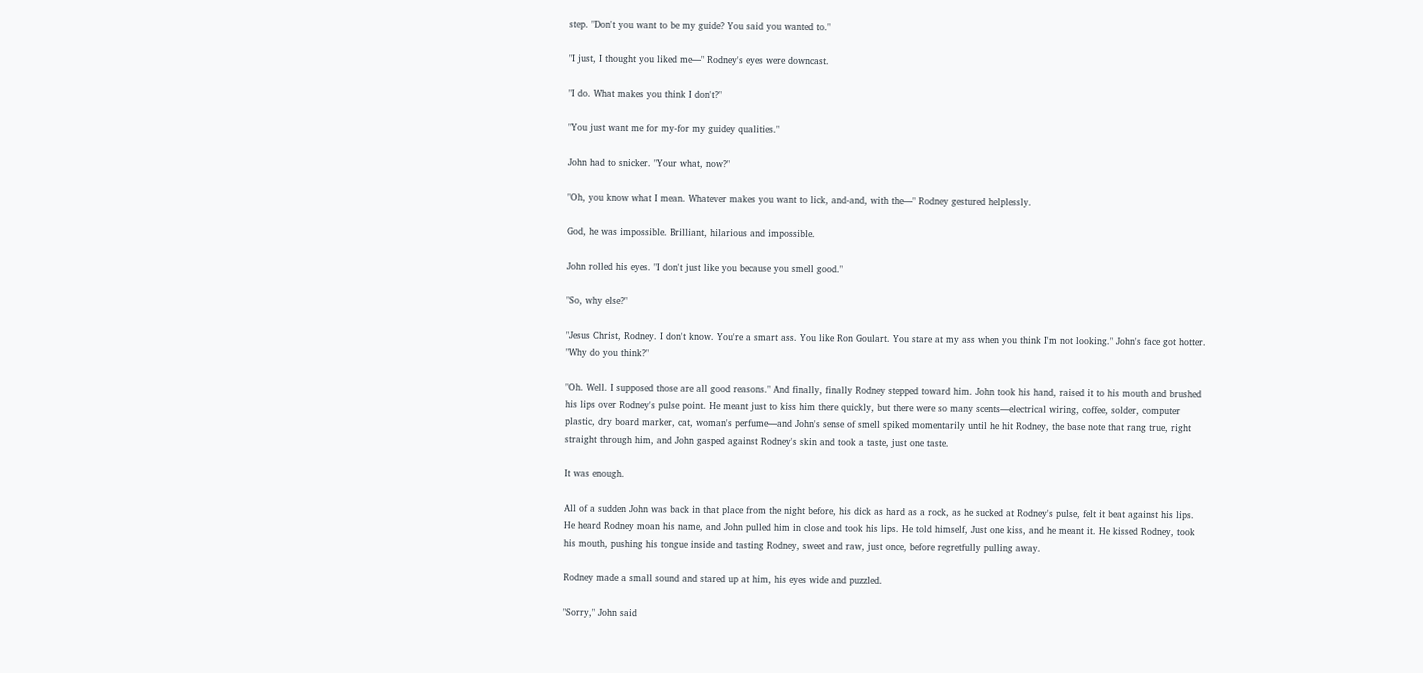step. "Don't you want to be my guide? You said you wanted to."

"I just, I thought you liked me—" Rodney's eyes were downcast.

"I do. What makes you think I don't?"

"You just want me for my-for my guidey qualities."

John had to snicker. "Your what, now?"

"Oh, you know what I mean. Whatever makes you want to lick, and-and, with the—" Rodney gestured helplessly.

God, he was impossible. Brilliant, hilarious and impossible.

John rolled his eyes. "I don't just like you because you smell good."

"So, why else?"

"Jesus Christ, Rodney. I don't know. You're a smart ass. You like Ron Goulart. You stare at my ass when you think I'm not looking." John's face got hotter. "Why do you think?"

"Oh. Well. I supposed those are all good reasons." And finally, finally Rodney stepped toward him. John took his hand, raised it to his mouth and brushed his lips over Rodney's pulse point. He meant just to kiss him there quickly, but there were so many scents—electrical wiring, coffee, solder, computer plastic, dry board marker, cat, woman's perfume—and John's sense of smell spiked momentarily until he hit Rodney, the base note that rang true, right straight through him, and John gasped against Rodney's skin and took a taste, just one taste.

It was enough.

All of a sudden John was back in that place from the night before, his dick as hard as a rock, as he sucked at Rodney's pulse, felt it beat against his lips. He heard Rodney moan his name, and John pulled him in close and took his lips. He told himself, Just one kiss, and he meant it. He kissed Rodney, took his mouth, pushing his tongue inside and tasting Rodney, sweet and raw, just once, before regretfully pulling away.

Rodney made a small sound and stared up at him, his eyes wide and puzzled.

"Sorry," John said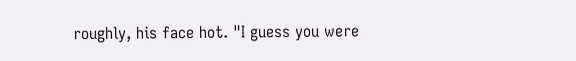roughly, his face hot. "I guess you were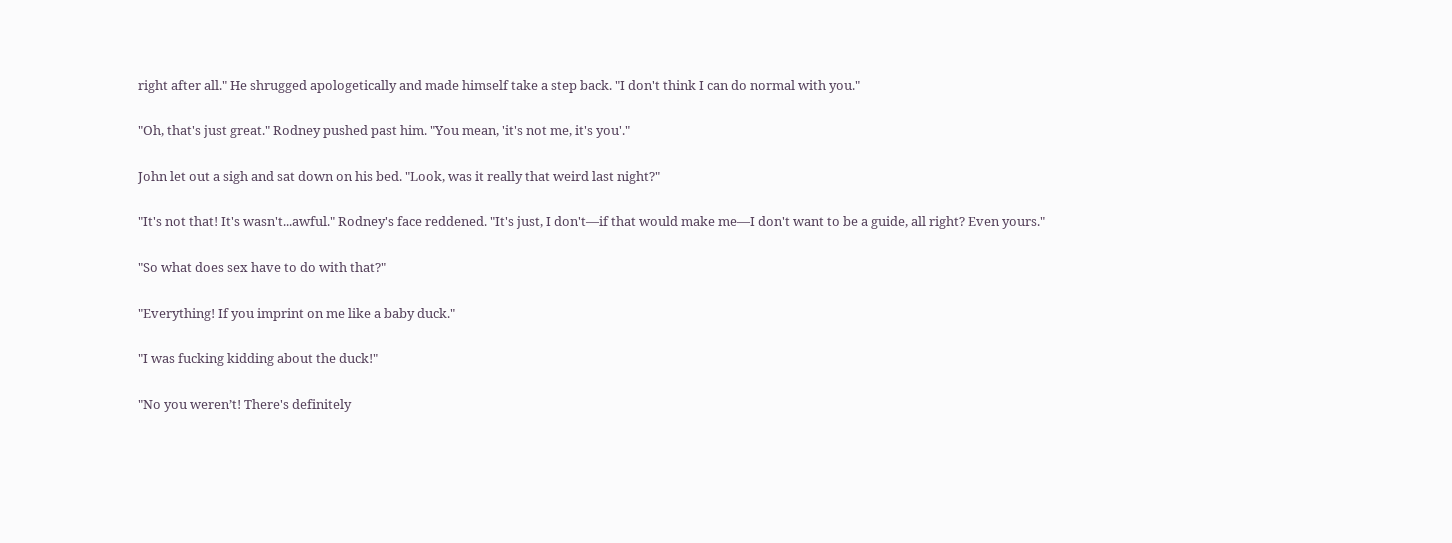right after all." He shrugged apologetically and made himself take a step back. "I don't think I can do normal with you."

"Oh, that's just great." Rodney pushed past him. "You mean, 'it's not me, it's you'."

John let out a sigh and sat down on his bed. "Look, was it really that weird last night?"

"It's not that! It's wasn't...awful." Rodney's face reddened. "It's just, I don't—if that would make me—I don't want to be a guide, all right? Even yours."

"So what does sex have to do with that?"

"Everything! If you imprint on me like a baby duck."

"I was fucking kidding about the duck!"

"No you weren’t! There's definitely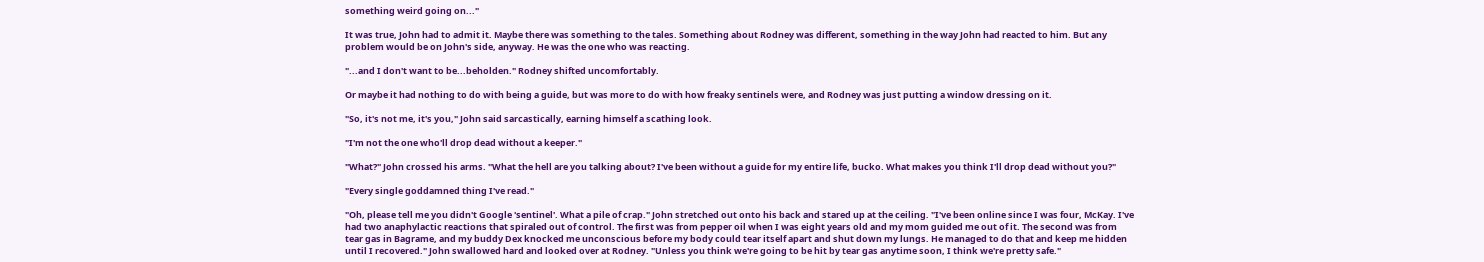something weird going on..."

It was true, John had to admit it. Maybe there was something to the tales. Something about Rodney was different, something in the way John had reacted to him. But any problem would be on John's side, anyway. He was the one who was reacting.

"...and I don't want to be...beholden." Rodney shifted uncomfortably.

Or maybe it had nothing to do with being a guide, but was more to do with how freaky sentinels were, and Rodney was just putting a window dressing on it.

"So, it's not me, it's you," John said sarcastically, earning himself a scathing look.

"I'm not the one who'll drop dead without a keeper."

"What?" John crossed his arms. "What the hell are you talking about? I've been without a guide for my entire life, bucko. What makes you think I'll drop dead without you?"

"Every single goddamned thing I've read."

"Oh, please tell me you didn't Google 'sentinel'. What a pile of crap." John stretched out onto his back and stared up at the ceiling. "I've been online since I was four, McKay. I've had two anaphylactic reactions that spiraled out of control. The first was from pepper oil when I was eight years old and my mom guided me out of it. The second was from tear gas in Bagrame, and my buddy Dex knocked me unconscious before my body could tear itself apart and shut down my lungs. He managed to do that and keep me hidden until I recovered." John swallowed hard and looked over at Rodney. "Unless you think we're going to be hit by tear gas anytime soon, I think we're pretty safe."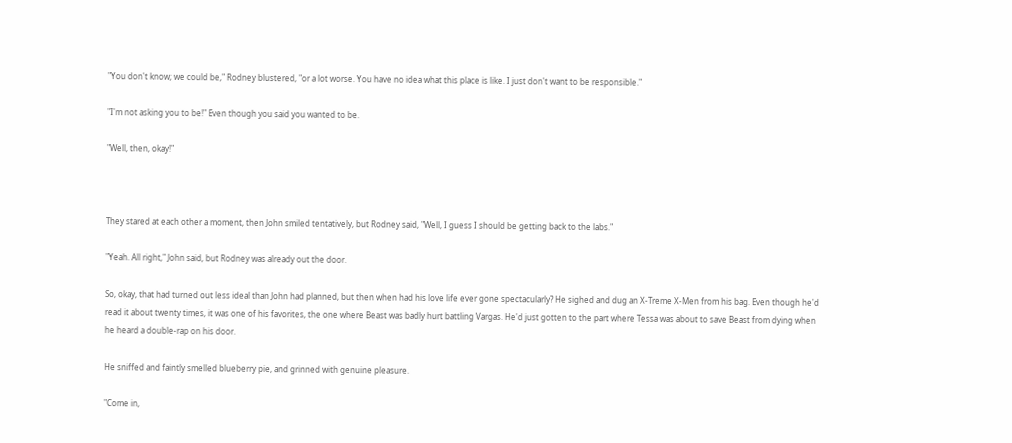"You don't know; we could be," Rodney blustered, "or a lot worse. You have no idea what this place is like. I just don't want to be responsible."

"I'm not asking you to be!" Even though you said you wanted to be.

"Well, then, okay!"



They stared at each other a moment, then John smiled tentatively, but Rodney said, "Well, I guess I should be getting back to the labs."

"Yeah. All right," John said, but Rodney was already out the door.

So, okay, that had turned out less ideal than John had planned, but then when had his love life ever gone spectacularly? He sighed and dug an X-Treme X-Men from his bag. Even though he'd read it about twenty times, it was one of his favorites, the one where Beast was badly hurt battling Vargas. He'd just gotten to the part where Tessa was about to save Beast from dying when he heard a double-rap on his door.

He sniffed and faintly smelled blueberry pie, and grinned with genuine pleasure.

"Come in,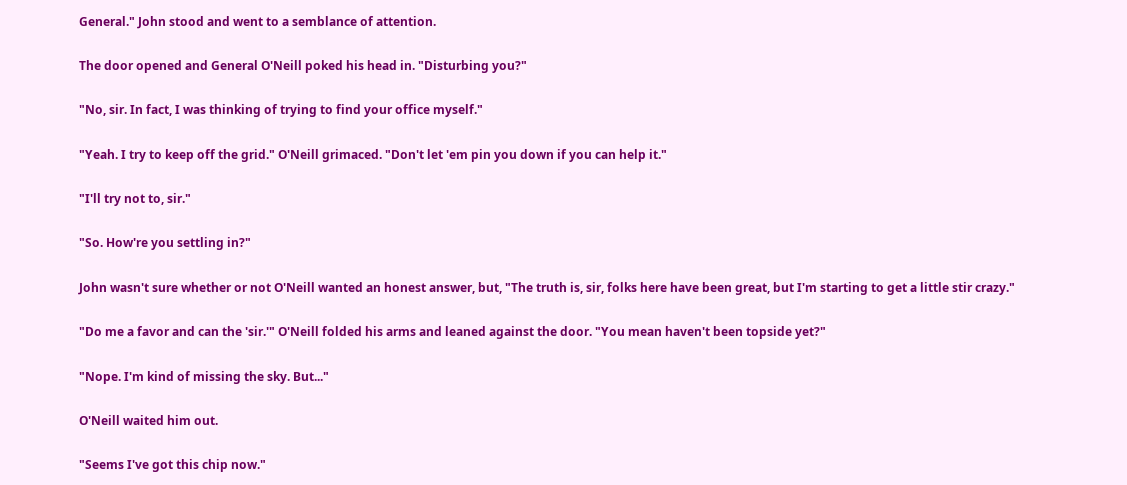General." John stood and went to a semblance of attention.

The door opened and General O'Neill poked his head in. "Disturbing you?"

"No, sir. In fact, I was thinking of trying to find your office myself."

"Yeah. I try to keep off the grid." O'Neill grimaced. "Don't let 'em pin you down if you can help it."

"I'll try not to, sir."

"So. How're you settling in?"

John wasn't sure whether or not O'Neill wanted an honest answer, but, "The truth is, sir, folks here have been great, but I'm starting to get a little stir crazy."

"Do me a favor and can the 'sir.'" O'Neill folded his arms and leaned against the door. "You mean haven't been topside yet?"

"Nope. I'm kind of missing the sky. But..."

O'Neill waited him out.

"Seems I've got this chip now."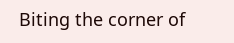Biting the corner of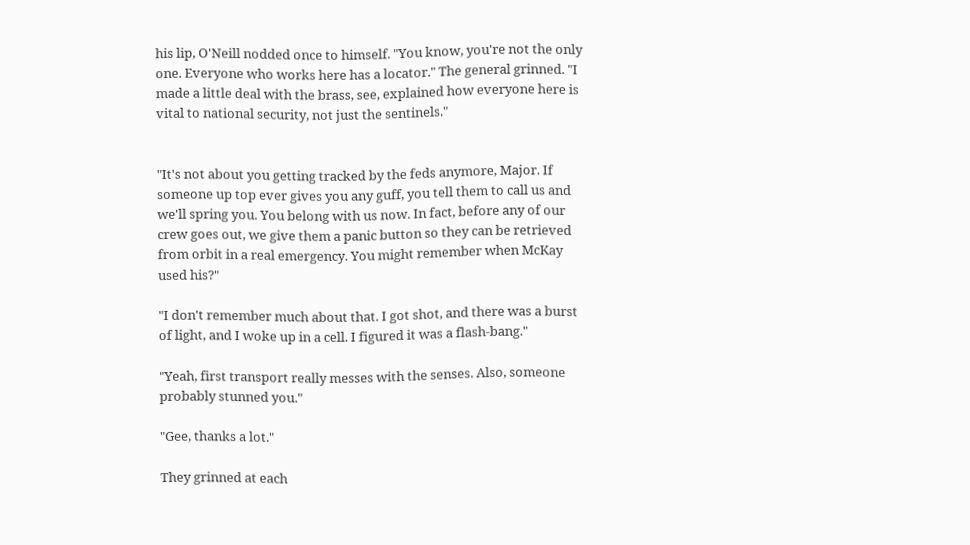his lip, O'Neill nodded once to himself. "You know, you're not the only one. Everyone who works here has a locator." The general grinned. "I made a little deal with the brass, see, explained how everyone here is vital to national security, not just the sentinels."


"It's not about you getting tracked by the feds anymore, Major. If someone up top ever gives you any guff, you tell them to call us and we'll spring you. You belong with us now. In fact, before any of our crew goes out, we give them a panic button so they can be retrieved from orbit in a real emergency. You might remember when McKay used his?"

"I don't remember much about that. I got shot, and there was a burst of light, and I woke up in a cell. I figured it was a flash-bang."

"Yeah, first transport really messes with the senses. Also, someone probably stunned you."

"Gee, thanks a lot."

They grinned at each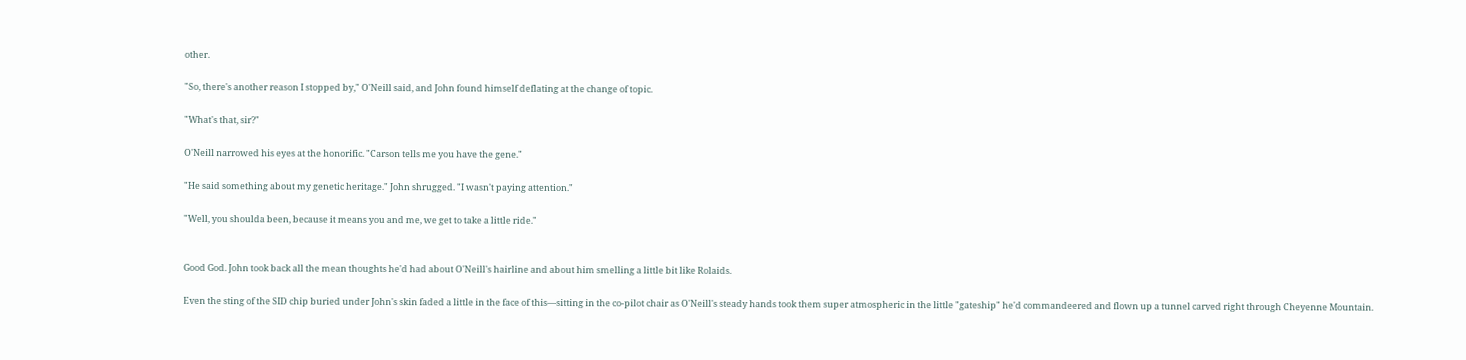other.

"So, there's another reason I stopped by," O'Neill said, and John found himself deflating at the change of topic.

"What's that, sir?"

O'Neill narrowed his eyes at the honorific. "Carson tells me you have the gene."

"He said something about my genetic heritage." John shrugged. "I wasn't paying attention."

"Well, you shoulda been, because it means you and me, we get to take a little ride."


Good God. John took back all the mean thoughts he'd had about O'Neill's hairline and about him smelling a little bit like Rolaids.

Even the sting of the SID chip buried under John's skin faded a little in the face of this—sitting in the co-pilot chair as O'Neill's steady hands took them super atmospheric in the little "gateship" he'd commandeered and flown up a tunnel carved right through Cheyenne Mountain.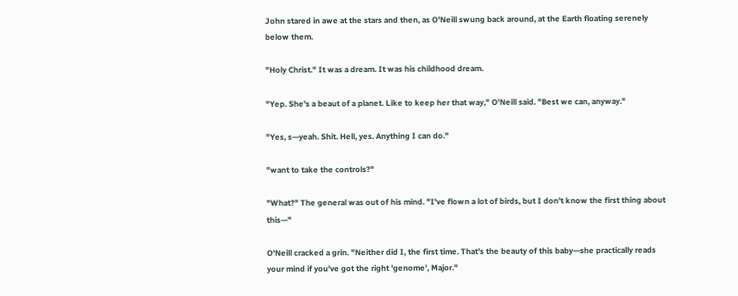John stared in awe at the stars and then, as O'Neill swung back around, at the Earth floating serenely below them.

"Holy Christ." It was a dream. It was his childhood dream.

"Yep. She's a beaut of a planet. Like to keep her that way," O'Neill said. "Best we can, anyway."

"Yes, s—yeah. Shit. Hell, yes. Anything I can do."

"want to take the controls?"

"What?" The general was out of his mind. "I've flown a lot of birds, but I don't know the first thing about this—"

O'Neill cracked a grin. "Neither did I, the first time. That's the beauty of this baby—she practically reads your mind if you've got the right 'genome', Major."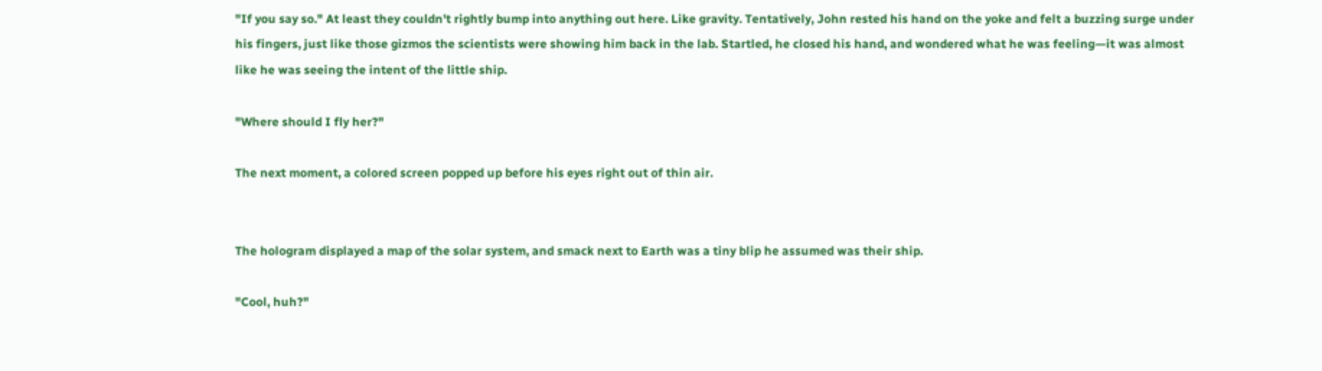"If you say so." At least they couldn't rightly bump into anything out here. Like gravity. Tentatively, John rested his hand on the yoke and felt a buzzing surge under his fingers, just like those gizmos the scientists were showing him back in the lab. Startled, he closed his hand, and wondered what he was feeling—it was almost like he was seeing the intent of the little ship.

"Where should I fly her?"

The next moment, a colored screen popped up before his eyes right out of thin air.


The hologram displayed a map of the solar system, and smack next to Earth was a tiny blip he assumed was their ship.

"Cool, huh?"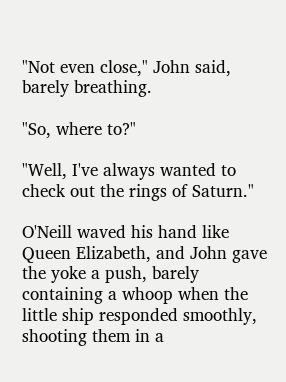"Not even close," John said, barely breathing.

"So, where to?"

"Well, I've always wanted to check out the rings of Saturn."

O'Neill waved his hand like Queen Elizabeth, and John gave the yoke a push, barely containing a whoop when the little ship responded smoothly, shooting them in a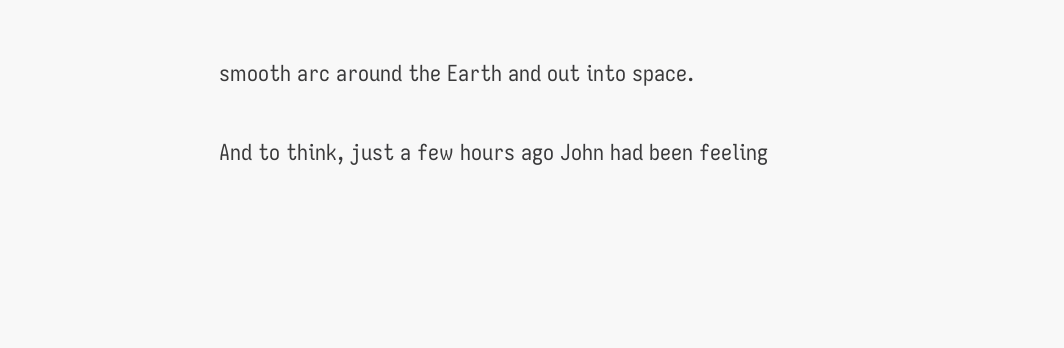smooth arc around the Earth and out into space.

And to think, just a few hours ago John had been feeling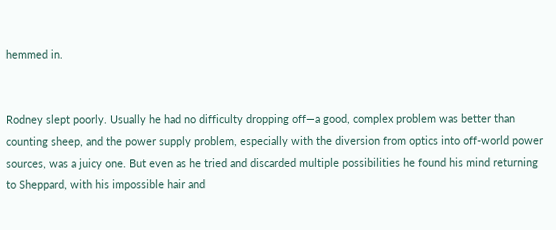hemmed in.


Rodney slept poorly. Usually he had no difficulty dropping off—a good, complex problem was better than counting sheep, and the power supply problem, especially with the diversion from optics into off-world power sources, was a juicy one. But even as he tried and discarded multiple possibilities he found his mind returning to Sheppard, with his impossible hair and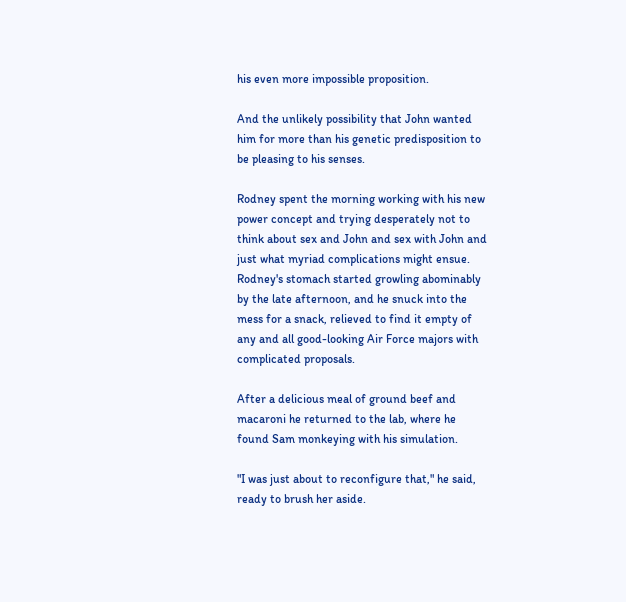his even more impossible proposition.

And the unlikely possibility that John wanted him for more than his genetic predisposition to be pleasing to his senses.

Rodney spent the morning working with his new power concept and trying desperately not to think about sex and John and sex with John and just what myriad complications might ensue. Rodney's stomach started growling abominably by the late afternoon, and he snuck into the mess for a snack, relieved to find it empty of any and all good-looking Air Force majors with complicated proposals.

After a delicious meal of ground beef and macaroni he returned to the lab, where he found Sam monkeying with his simulation.

"I was just about to reconfigure that," he said, ready to brush her aside.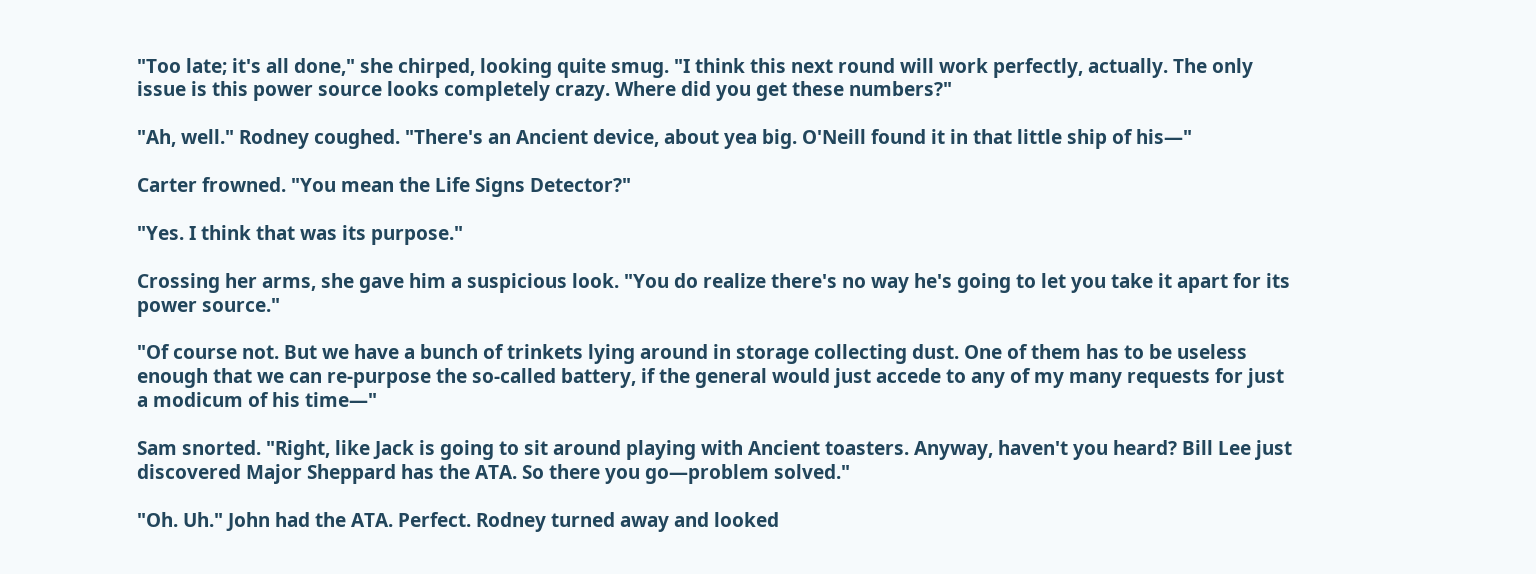"Too late; it's all done," she chirped, looking quite smug. "I think this next round will work perfectly, actually. The only issue is this power source looks completely crazy. Where did you get these numbers?"

"Ah, well." Rodney coughed. "There's an Ancient device, about yea big. O'Neill found it in that little ship of his—"

Carter frowned. "You mean the Life Signs Detector?"

"Yes. I think that was its purpose."

Crossing her arms, she gave him a suspicious look. "You do realize there's no way he's going to let you take it apart for its power source."

"Of course not. But we have a bunch of trinkets lying around in storage collecting dust. One of them has to be useless enough that we can re-purpose the so-called battery, if the general would just accede to any of my many requests for just a modicum of his time—"

Sam snorted. "Right, like Jack is going to sit around playing with Ancient toasters. Anyway, haven't you heard? Bill Lee just discovered Major Sheppard has the ATA. So there you go—problem solved."

"Oh. Uh." John had the ATA. Perfect. Rodney turned away and looked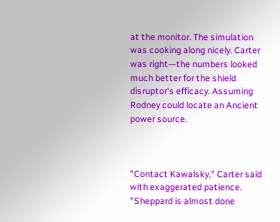at the monitor. The simulation was cooking along nicely. Carter was right—the numbers looked much better for the shield disruptor's efficacy. Assuming Rodney could locate an Ancient power source.



"Contact Kawalsky," Carter said with exaggerated patience. "Sheppard is almost done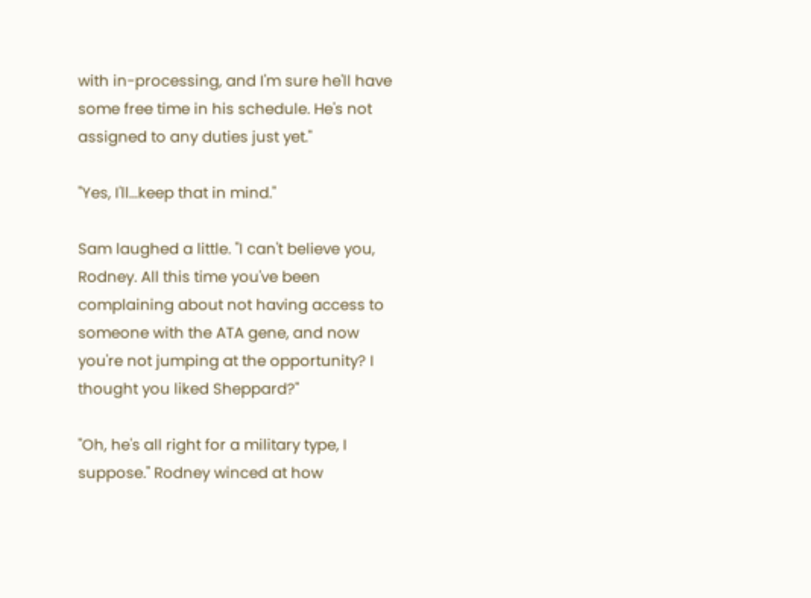with in-processing, and I'm sure he'll have some free time in his schedule. He's not assigned to any duties just yet."

"Yes, I'll...keep that in mind."

Sam laughed a little. "I can't believe you, Rodney. All this time you've been complaining about not having access to someone with the ATA gene, and now you're not jumping at the opportunity? I thought you liked Sheppard?"

"Oh, he's all right for a military type, I suppose." Rodney winced at how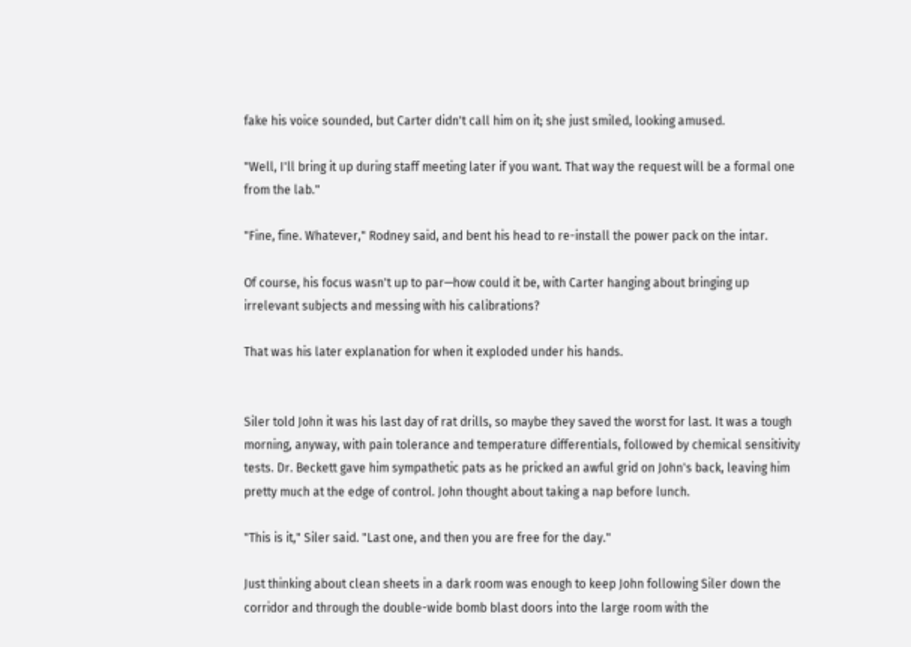fake his voice sounded, but Carter didn't call him on it; she just smiled, looking amused.

"Well, I'll bring it up during staff meeting later if you want. That way the request will be a formal one from the lab."

"Fine, fine. Whatever," Rodney said, and bent his head to re-install the power pack on the intar.

Of course, his focus wasn't up to par—how could it be, with Carter hanging about bringing up irrelevant subjects and messing with his calibrations?

That was his later explanation for when it exploded under his hands.


Siler told John it was his last day of rat drills, so maybe they saved the worst for last. It was a tough morning, anyway, with pain tolerance and temperature differentials, followed by chemical sensitivity tests. Dr. Beckett gave him sympathetic pats as he pricked an awful grid on John's back, leaving him pretty much at the edge of control. John thought about taking a nap before lunch.

"This is it," Siler said. "Last one, and then you are free for the day."

Just thinking about clean sheets in a dark room was enough to keep John following Siler down the corridor and through the double-wide bomb blast doors into the large room with the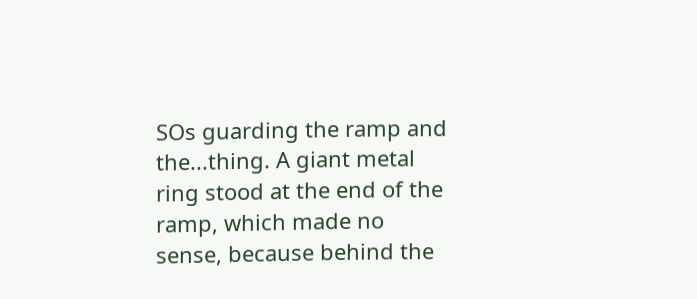SOs guarding the ramp and the...thing. A giant metal ring stood at the end of the ramp, which made no sense, because behind the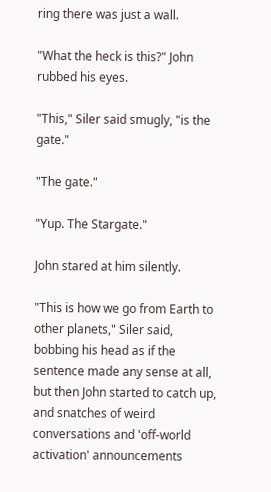ring there was just a wall.

"What the heck is this?" John rubbed his eyes.

"This," Siler said smugly, "is the gate."

"The gate."

"Yup. The Stargate."

John stared at him silently.

"This is how we go from Earth to other planets," Siler said, bobbing his head as if the sentence made any sense at all, but then John started to catch up, and snatches of weird conversations and 'off-world activation' announcements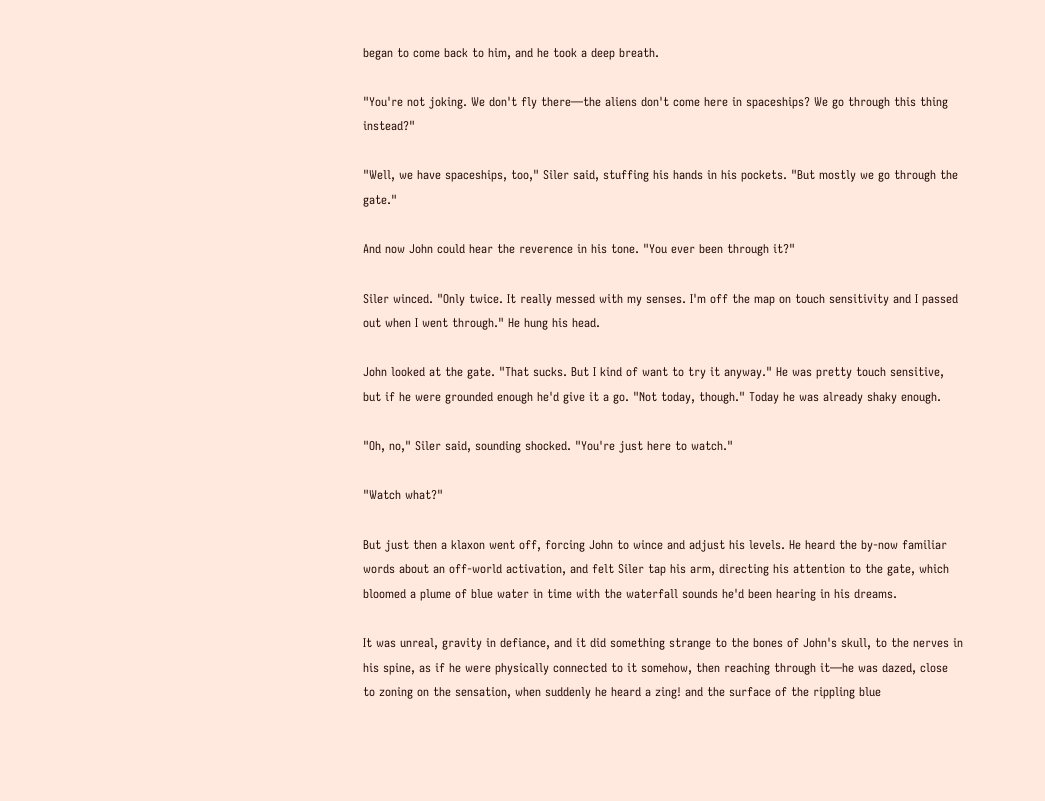began to come back to him, and he took a deep breath.

"You're not joking. We don't fly there—the aliens don't come here in spaceships? We go through this thing instead?"

"Well, we have spaceships, too," Siler said, stuffing his hands in his pockets. "But mostly we go through the gate."

And now John could hear the reverence in his tone. "You ever been through it?"

Siler winced. "Only twice. It really messed with my senses. I'm off the map on touch sensitivity and I passed out when I went through." He hung his head.

John looked at the gate. "That sucks. But I kind of want to try it anyway." He was pretty touch sensitive, but if he were grounded enough he'd give it a go. "Not today, though." Today he was already shaky enough.

"Oh, no," Siler said, sounding shocked. "You're just here to watch."

"Watch what?"

But just then a klaxon went off, forcing John to wince and adjust his levels. He heard the by-now familiar words about an off-world activation, and felt Siler tap his arm, directing his attention to the gate, which bloomed a plume of blue water in time with the waterfall sounds he'd been hearing in his dreams.

It was unreal, gravity in defiance, and it did something strange to the bones of John's skull, to the nerves in his spine, as if he were physically connected to it somehow, then reaching through it—he was dazed, close to zoning on the sensation, when suddenly he heard a zing! and the surface of the rippling blue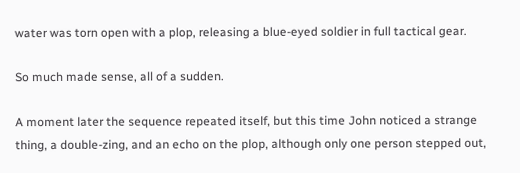water was torn open with a plop, releasing a blue-eyed soldier in full tactical gear.

So much made sense, all of a sudden.

A moment later the sequence repeated itself, but this time John noticed a strange thing, a double-zing, and an echo on the plop, although only one person stepped out,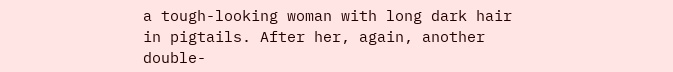a tough-looking woman with long dark hair in pigtails. After her, again, another double-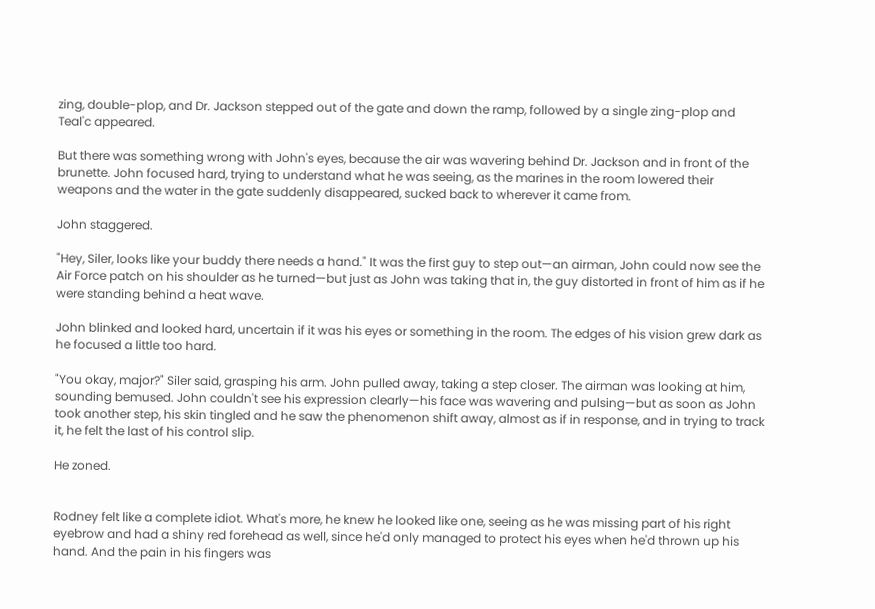zing, double-plop, and Dr. Jackson stepped out of the gate and down the ramp, followed by a single zing-plop and Teal'c appeared.

But there was something wrong with John's eyes, because the air was wavering behind Dr. Jackson and in front of the brunette. John focused hard, trying to understand what he was seeing, as the marines in the room lowered their weapons and the water in the gate suddenly disappeared, sucked back to wherever it came from.

John staggered.

"Hey, Siler, looks like your buddy there needs a hand." It was the first guy to step out—an airman, John could now see the Air Force patch on his shoulder as he turned—but just as John was taking that in, the guy distorted in front of him as if he were standing behind a heat wave.

John blinked and looked hard, uncertain if it was his eyes or something in the room. The edges of his vision grew dark as he focused a little too hard.

"You okay, major?" Siler said, grasping his arm. John pulled away, taking a step closer. The airman was looking at him, sounding bemused. John couldn't see his expression clearly—his face was wavering and pulsing—but as soon as John took another step, his skin tingled and he saw the phenomenon shift away, almost as if in response, and in trying to track it, he felt the last of his control slip.

He zoned.


Rodney felt like a complete idiot. What's more, he knew he looked like one, seeing as he was missing part of his right eyebrow and had a shiny red forehead as well, since he'd only managed to protect his eyes when he'd thrown up his hand. And the pain in his fingers was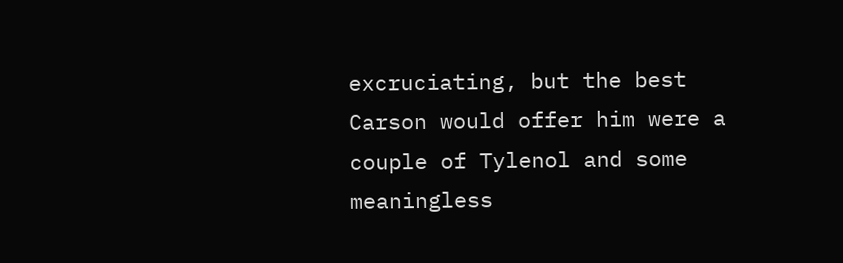excruciating, but the best Carson would offer him were a couple of Tylenol and some meaningless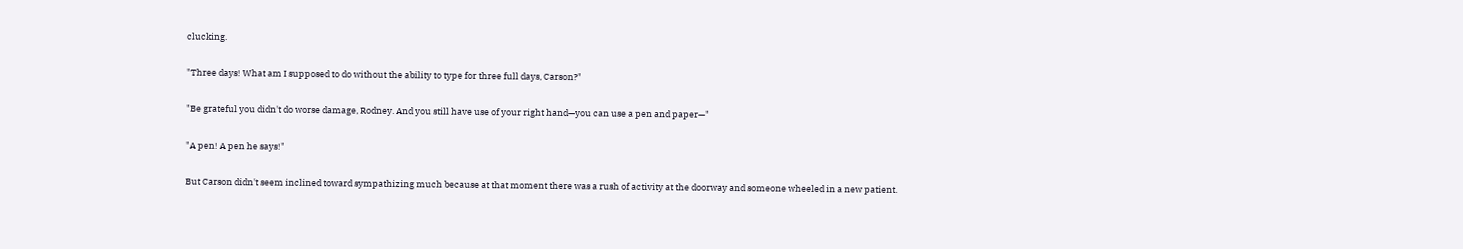clucking.

"Three days! What am I supposed to do without the ability to type for three full days, Carson?"

"Be grateful you didn't do worse damage, Rodney. And you still have use of your right hand—you can use a pen and paper—"

"A pen! A pen he says!"

But Carson didn't seem inclined toward sympathizing much because at that moment there was a rush of activity at the doorway and someone wheeled in a new patient.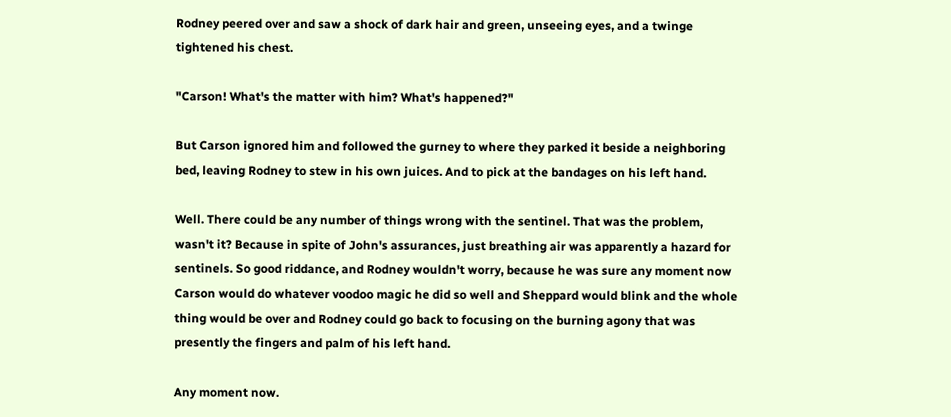Rodney peered over and saw a shock of dark hair and green, unseeing eyes, and a twinge tightened his chest.

"Carson! What's the matter with him? What's happened?"

But Carson ignored him and followed the gurney to where they parked it beside a neighboring bed, leaving Rodney to stew in his own juices. And to pick at the bandages on his left hand.

Well. There could be any number of things wrong with the sentinel. That was the problem, wasn't it? Because in spite of John's assurances, just breathing air was apparently a hazard for sentinels. So good riddance, and Rodney wouldn't worry, because he was sure any moment now Carson would do whatever voodoo magic he did so well and Sheppard would blink and the whole thing would be over and Rodney could go back to focusing on the burning agony that was presently the fingers and palm of his left hand.

Any moment now.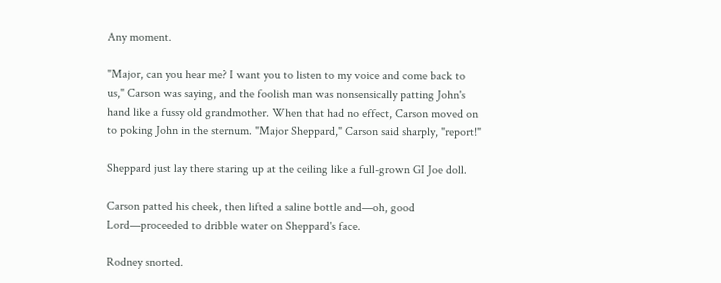Any moment.

"Major, can you hear me? I want you to listen to my voice and come back to us," Carson was saying, and the foolish man was nonsensically patting John's hand like a fussy old grandmother. When that had no effect, Carson moved on to poking John in the sternum. "Major Sheppard," Carson said sharply, "report!"

Sheppard just lay there staring up at the ceiling like a full-grown GI Joe doll.

Carson patted his cheek, then lifted a saline bottle and—oh, good Lord—proceeded to dribble water on Sheppard's face.

Rodney snorted.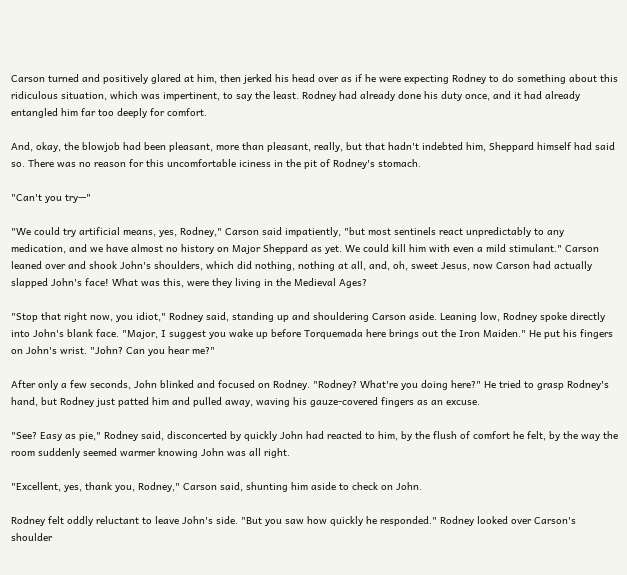Carson turned and positively glared at him, then jerked his head over as if he were expecting Rodney to do something about this ridiculous situation, which was impertinent, to say the least. Rodney had already done his duty once, and it had already entangled him far too deeply for comfort.

And, okay, the blowjob had been pleasant, more than pleasant, really, but that hadn't indebted him, Sheppard himself had said so. There was no reason for this uncomfortable iciness in the pit of Rodney's stomach.

"Can't you try—"

"We could try artificial means, yes, Rodney," Carson said impatiently, "but most sentinels react unpredictably to any medication, and we have almost no history on Major Sheppard as yet. We could kill him with even a mild stimulant." Carson leaned over and shook John's shoulders, which did nothing, nothing at all, and, oh, sweet Jesus, now Carson had actually slapped John's face! What was this, were they living in the Medieval Ages?

"Stop that right now, you idiot," Rodney said, standing up and shouldering Carson aside. Leaning low, Rodney spoke directly into John's blank face. "Major, I suggest you wake up before Torquemada here brings out the Iron Maiden." He put his fingers on John's wrist. "John? Can you hear me?"

After only a few seconds, John blinked and focused on Rodney. "Rodney? What're you doing here?" He tried to grasp Rodney's hand, but Rodney just patted him and pulled away, waving his gauze-covered fingers as an excuse.

"See? Easy as pie," Rodney said, disconcerted by quickly John had reacted to him, by the flush of comfort he felt, by the way the room suddenly seemed warmer knowing John was all right.

"Excellent, yes, thank you, Rodney," Carson said, shunting him aside to check on John.

Rodney felt oddly reluctant to leave John's side. "But you saw how quickly he responded." Rodney looked over Carson's shoulder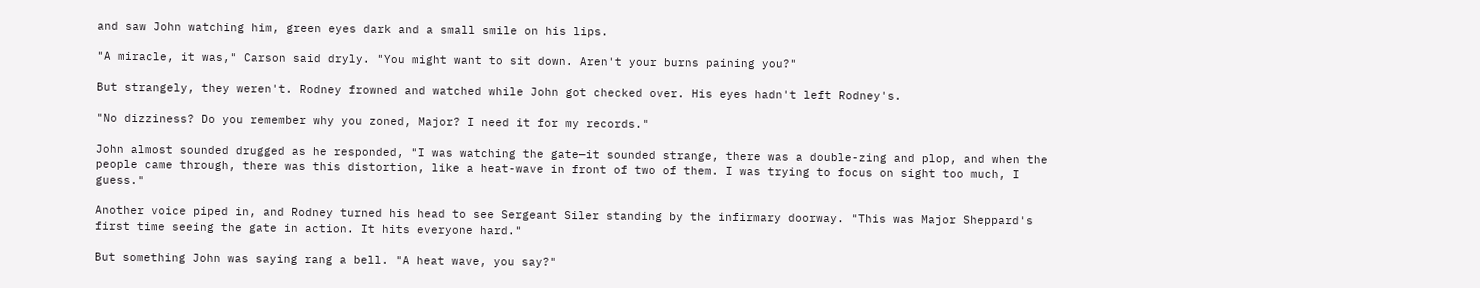and saw John watching him, green eyes dark and a small smile on his lips.

"A miracle, it was," Carson said dryly. "You might want to sit down. Aren't your burns paining you?"

But strangely, they weren't. Rodney frowned and watched while John got checked over. His eyes hadn't left Rodney's.

"No dizziness? Do you remember why you zoned, Major? I need it for my records."

John almost sounded drugged as he responded, "I was watching the gate—it sounded strange, there was a double-zing and plop, and when the people came through, there was this distortion, like a heat-wave in front of two of them. I was trying to focus on sight too much, I guess."

Another voice piped in, and Rodney turned his head to see Sergeant Siler standing by the infirmary doorway. "This was Major Sheppard's first time seeing the gate in action. It hits everyone hard."

But something John was saying rang a bell. "A heat wave, you say?"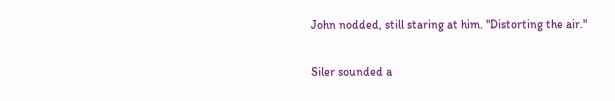John nodded, still staring at him. "Distorting the air."

Siler sounded a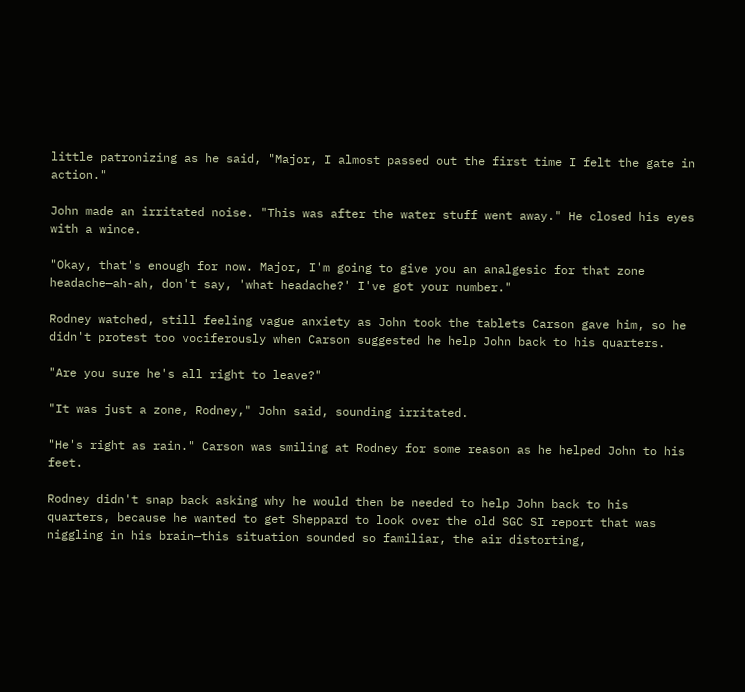little patronizing as he said, "Major, I almost passed out the first time I felt the gate in action."

John made an irritated noise. "This was after the water stuff went away." He closed his eyes with a wince.

"Okay, that's enough for now. Major, I'm going to give you an analgesic for that zone headache—ah-ah, don't say, 'what headache?' I've got your number."

Rodney watched, still feeling vague anxiety as John took the tablets Carson gave him, so he didn't protest too vociferously when Carson suggested he help John back to his quarters.

"Are you sure he's all right to leave?"

"It was just a zone, Rodney," John said, sounding irritated.

"He's right as rain." Carson was smiling at Rodney for some reason as he helped John to his feet.

Rodney didn't snap back asking why he would then be needed to help John back to his quarters, because he wanted to get Sheppard to look over the old SGC SI report that was niggling in his brain—this situation sounded so familiar, the air distorting,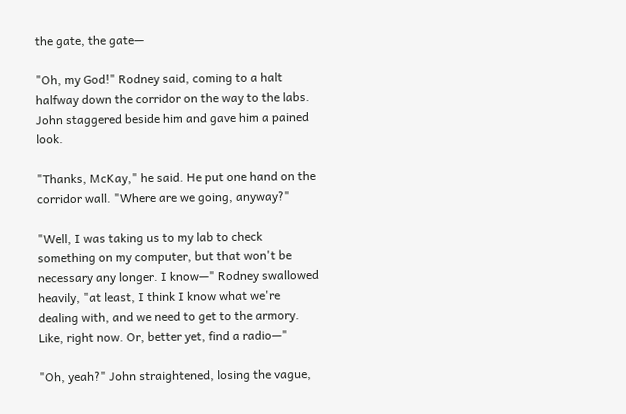the gate, the gate—

"Oh, my God!" Rodney said, coming to a halt halfway down the corridor on the way to the labs. John staggered beside him and gave him a pained look.

"Thanks, McKay," he said. He put one hand on the corridor wall. "Where are we going, anyway?"

"Well, I was taking us to my lab to check something on my computer, but that won't be necessary any longer. I know—" Rodney swallowed heavily, "at least, I think I know what we're dealing with, and we need to get to the armory. Like, right now. Or, better yet, find a radio—"

"Oh, yeah?" John straightened, losing the vague,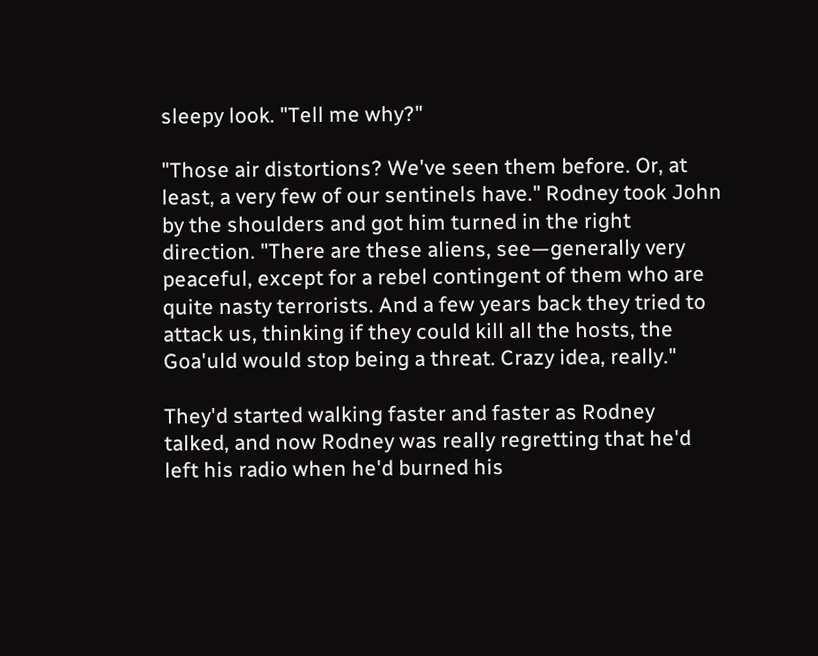sleepy look. "Tell me why?"

"Those air distortions? We've seen them before. Or, at least, a very few of our sentinels have." Rodney took John by the shoulders and got him turned in the right direction. "There are these aliens, see—generally very peaceful, except for a rebel contingent of them who are quite nasty terrorists. And a few years back they tried to attack us, thinking if they could kill all the hosts, the Goa'uld would stop being a threat. Crazy idea, really."

They'd started walking faster and faster as Rodney talked, and now Rodney was really regretting that he'd left his radio when he'd burned his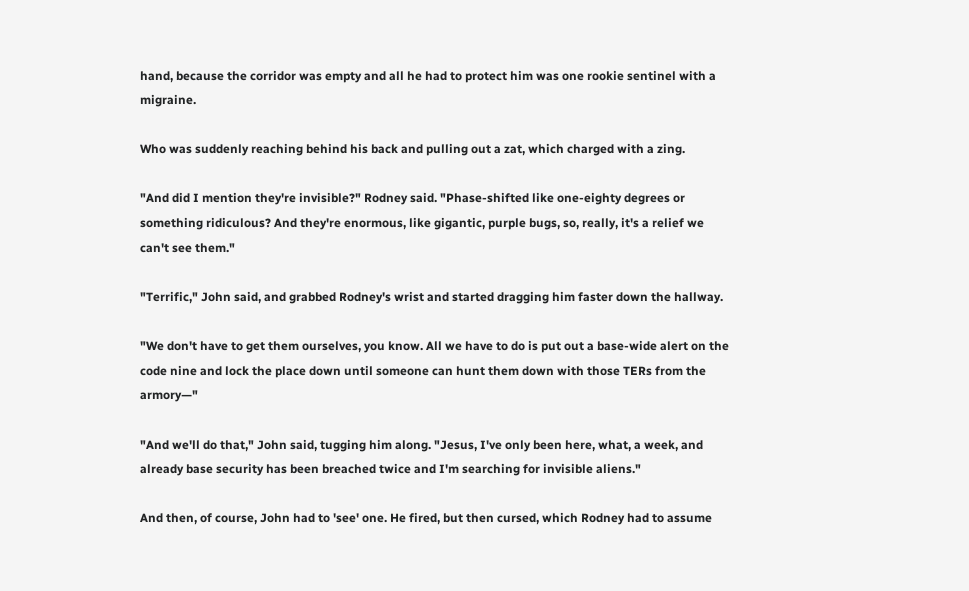hand, because the corridor was empty and all he had to protect him was one rookie sentinel with a migraine.

Who was suddenly reaching behind his back and pulling out a zat, which charged with a zing.

"And did I mention they're invisible?" Rodney said. "Phase-shifted like one-eighty degrees or something ridiculous? And they're enormous, like gigantic, purple bugs, so, really, it's a relief we can't see them."

"Terrific," John said, and grabbed Rodney's wrist and started dragging him faster down the hallway.

"We don't have to get them ourselves, you know. All we have to do is put out a base-wide alert on the code nine and lock the place down until someone can hunt them down with those TERs from the armory—"

"And we'll do that," John said, tugging him along. "Jesus, I've only been here, what, a week, and already base security has been breached twice and I'm searching for invisible aliens."

And then, of course, John had to 'see' one. He fired, but then cursed, which Rodney had to assume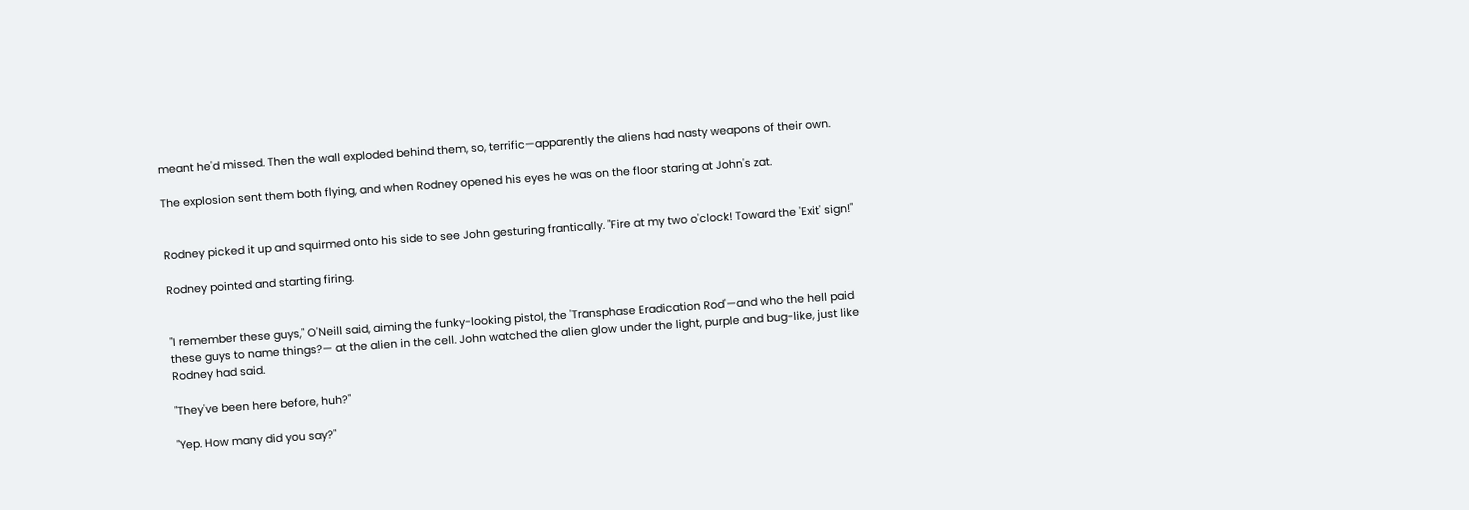meant he'd missed. Then the wall exploded behind them, so, terrific—apparently the aliens had nasty weapons of their own.

The explosion sent them both flying, and when Rodney opened his eyes he was on the floor staring at John's zat.


Rodney picked it up and squirmed onto his side to see John gesturing frantically. "Fire at my two o'clock! Toward the 'Exit' sign!"

Rodney pointed and starting firing.


"I remember these guys," O'Neill said, aiming the funky-looking pistol, the 'Transphase Eradication Rod'—and who the hell paid these guys to name things?— at the alien in the cell. John watched the alien glow under the light, purple and bug-like, just like Rodney had said.

"They've been here before, huh?"

"Yep. How many did you say?"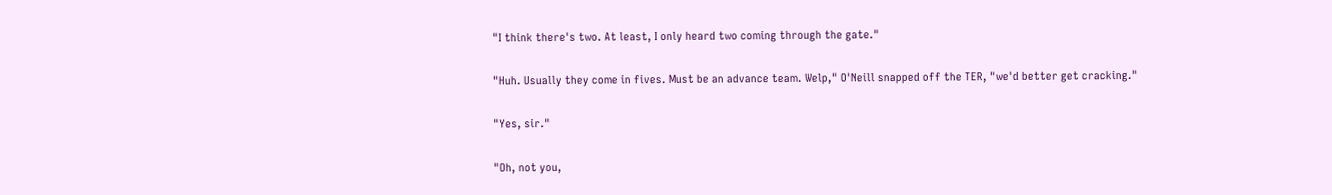"I think there's two. At least, I only heard two coming through the gate."

"Huh. Usually they come in fives. Must be an advance team. Welp," O'Neill snapped off the TER, "we'd better get cracking."

"Yes, sir."

"Oh, not you,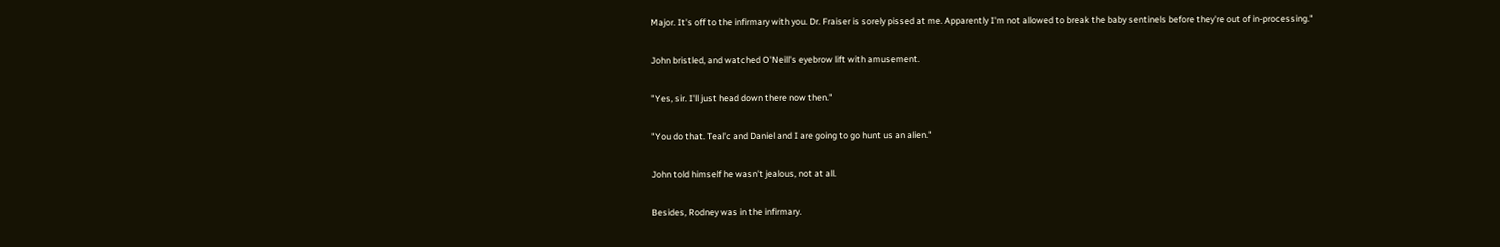Major. It's off to the infirmary with you. Dr. Fraiser is sorely pissed at me. Apparently I'm not allowed to break the baby sentinels before they're out of in-processing."

John bristled, and watched O'Neill's eyebrow lift with amusement.

"Yes, sir. I'll just head down there now then."

"You do that. Teal'c and Daniel and I are going to go hunt us an alien."

John told himself he wasn't jealous, not at all.

Besides, Rodney was in the infirmary.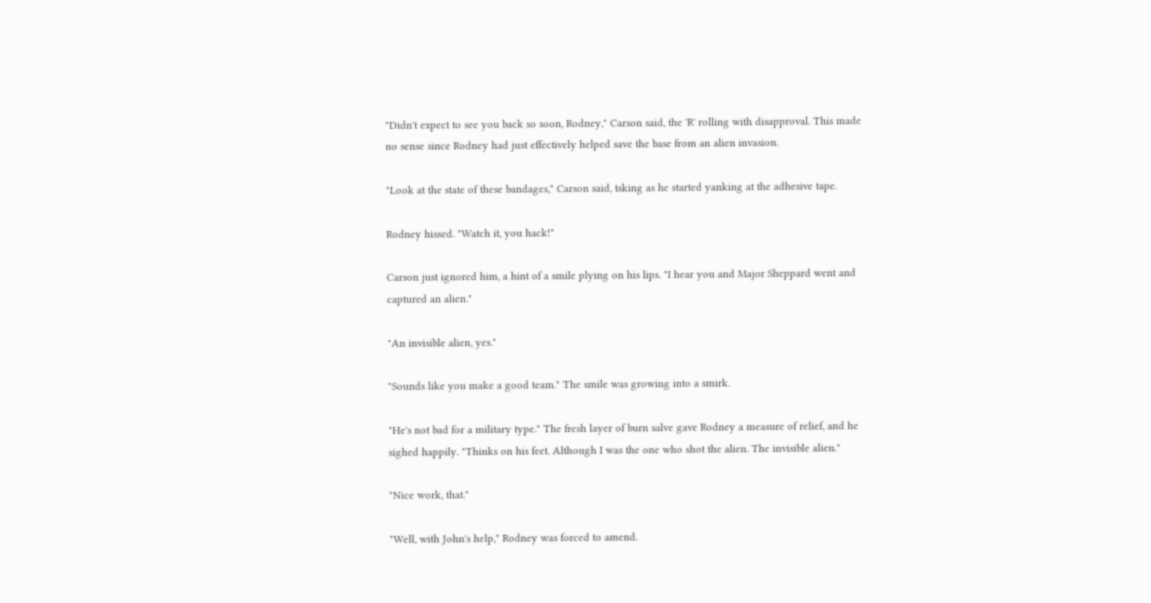"Didn't expect to see you back so soon, Rodney," Carson said, the 'R' rolling with disapproval. This made no sense since Rodney had just effectively helped save the base from an alien invasion.

"Look at the state of these bandages," Carson said, tsking as he started yanking at the adhesive tape.

Rodney hissed. "Watch it, you hack!"

Carson just ignored him, a hint of a smile plying on his lips. "I hear you and Major Sheppard went and captured an alien."

"An invisible alien, yes."

"Sounds like you make a good team." The smile was growing into a smirk.

"He's not bad for a military type." The fresh layer of burn salve gave Rodney a measure of relief, and he sighed happily. "Thinks on his feet. Although I was the one who shot the alien. The invisible alien."

"Nice work, that."

"Well, with John's help," Rodney was forced to amend.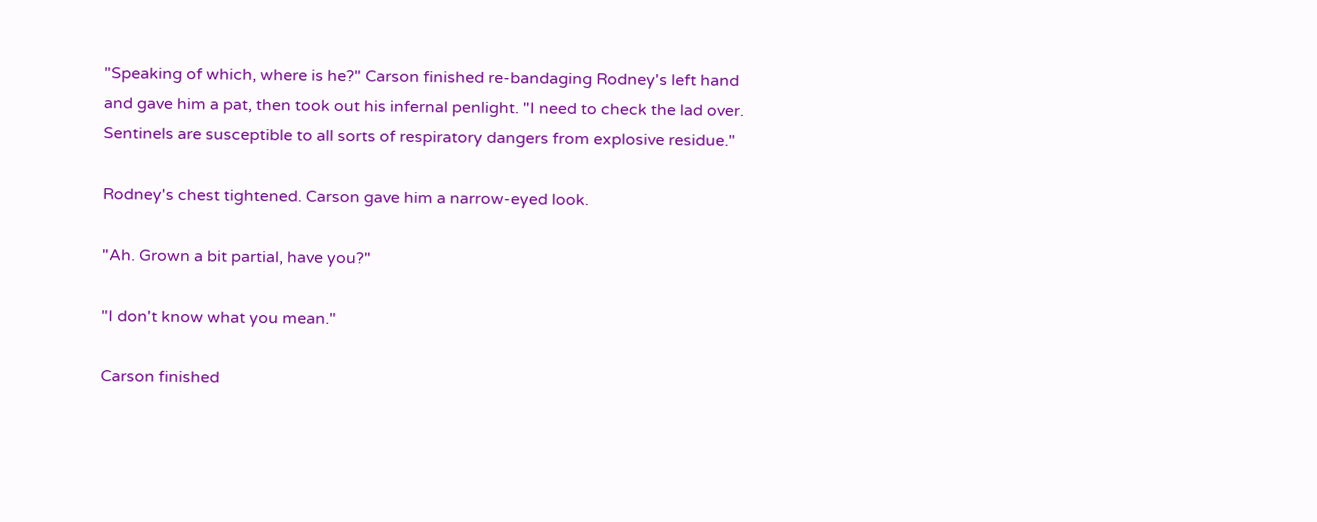"Speaking of which, where is he?" Carson finished re-bandaging Rodney's left hand and gave him a pat, then took out his infernal penlight. "I need to check the lad over. Sentinels are susceptible to all sorts of respiratory dangers from explosive residue."

Rodney's chest tightened. Carson gave him a narrow-eyed look.

"Ah. Grown a bit partial, have you?"

"I don't know what you mean."

Carson finished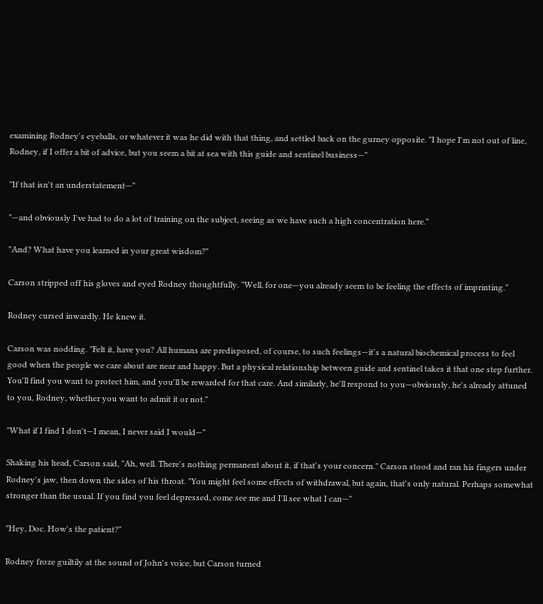examining Rodney's eyeballs, or whatever it was he did with that thing, and settled back on the gurney opposite. "I hope I'm not out of line, Rodney, if I offer a bit of advice, but you seem a bit at sea with this guide and sentinel business—"

"If that isn't an understatement—"

"—and obviously I've had to do a lot of training on the subject, seeing as we have such a high concentration here."

"And? What have you learned in your great wisdom?"

Carson stripped off his gloves and eyed Rodney thoughtfully. "Well, for one—you already seem to be feeling the effects of imprinting."

Rodney cursed inwardly. He knew it.

Carson was nodding. "Felt it, have you? All humans are predisposed, of course, to such feelings—it's a natural biochemical process to feel good when the people we care about are near and happy. But a physical relationship between guide and sentinel takes it that one step further. You'll find you want to protect him, and you'll be rewarded for that care. And similarly, he'll respond to you—obviously, he's already attuned to you, Rodney, whether you want to admit it or not."

"What if I find I don't—I mean, I never said I would—"

Shaking his head, Carson said, "Ah, well. There's nothing permanent about it, if that's your concern." Carson stood and ran his fingers under Rodney's jaw, then down the sides of his throat. "You might feel some effects of withdrawal, but again, that's only natural. Perhaps somewhat stronger than the usual. If you find you feel depressed, come see me and I'll see what I can—"

"Hey, Doc. How's the patient?"

Rodney froze guiltily at the sound of John's voice, but Carson turned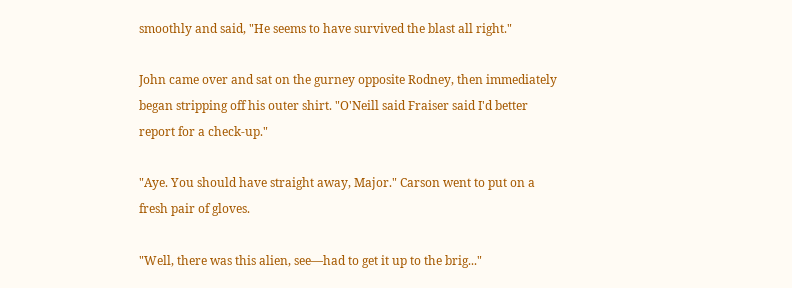smoothly and said, "He seems to have survived the blast all right."

John came over and sat on the gurney opposite Rodney, then immediately began stripping off his outer shirt. "O'Neill said Fraiser said I'd better report for a check-up."

"Aye. You should have straight away, Major." Carson went to put on a fresh pair of gloves.

"Well, there was this alien, see—had to get it up to the brig..."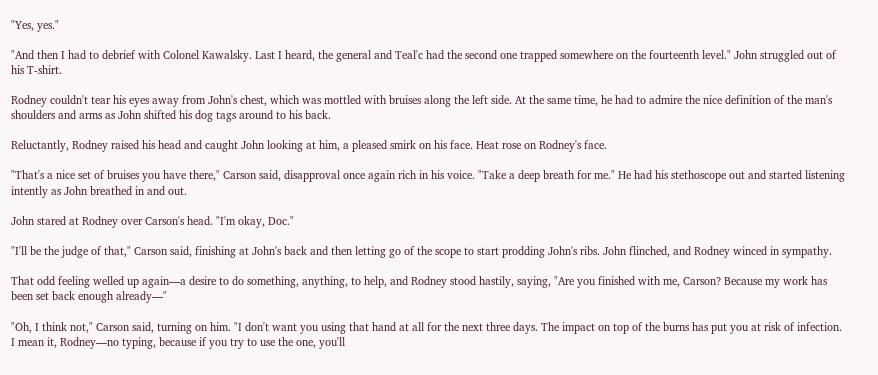"Yes, yes."

"And then I had to debrief with Colonel Kawalsky. Last I heard, the general and Teal'c had the second one trapped somewhere on the fourteenth level." John struggled out of his T-shirt.

Rodney couldn't tear his eyes away from John's chest, which was mottled with bruises along the left side. At the same time, he had to admire the nice definition of the man's shoulders and arms as John shifted his dog tags around to his back.

Reluctantly, Rodney raised his head and caught John looking at him, a pleased smirk on his face. Heat rose on Rodney's face.

"That's a nice set of bruises you have there," Carson said, disapproval once again rich in his voice. "Take a deep breath for me." He had his stethoscope out and started listening intently as John breathed in and out.

John stared at Rodney over Carson's head. "I'm okay, Doc."

"I'll be the judge of that," Carson said, finishing at John's back and then letting go of the scope to start prodding John's ribs. John flinched, and Rodney winced in sympathy.

That odd feeling welled up again—a desire to do something, anything, to help, and Rodney stood hastily, saying, "Are you finished with me, Carson? Because my work has been set back enough already—"

"Oh, I think not," Carson said, turning on him. "I don't want you using that hand at all for the next three days. The impact on top of the burns has put you at risk of infection. I mean it, Rodney—no typing, because if you try to use the one, you'll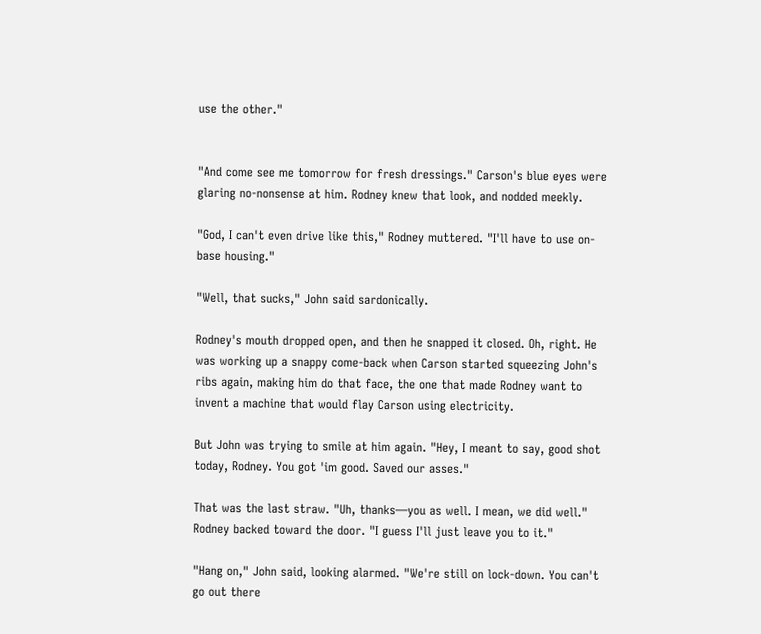use the other."


"And come see me tomorrow for fresh dressings." Carson's blue eyes were glaring no-nonsense at him. Rodney knew that look, and nodded meekly.

"God, I can't even drive like this," Rodney muttered. "I'll have to use on-base housing."

"Well, that sucks," John said sardonically.

Rodney's mouth dropped open, and then he snapped it closed. Oh, right. He was working up a snappy come-back when Carson started squeezing John's ribs again, making him do that face, the one that made Rodney want to invent a machine that would flay Carson using electricity.

But John was trying to smile at him again. "Hey, I meant to say, good shot today, Rodney. You got 'im good. Saved our asses."

That was the last straw. "Uh, thanks—you as well. I mean, we did well." Rodney backed toward the door. "I guess I'll just leave you to it."

"Hang on," John said, looking alarmed. "We're still on lock-down. You can't go out there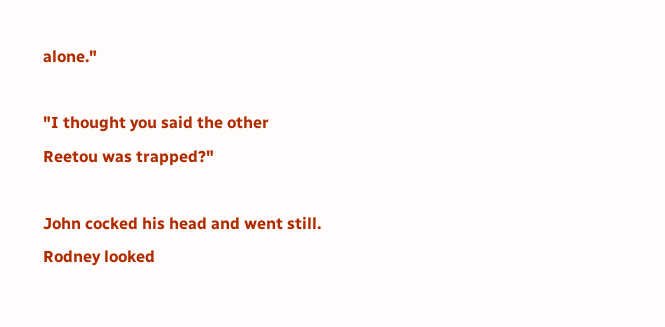alone."

"I thought you said the other Reetou was trapped?"

John cocked his head and went still. Rodney looked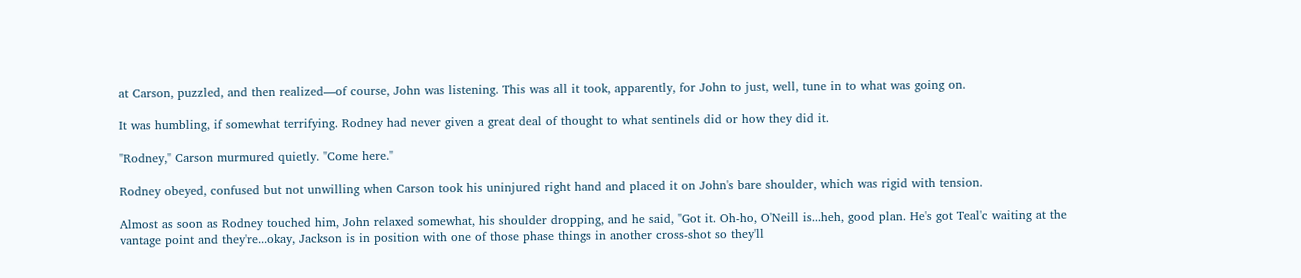at Carson, puzzled, and then realized—of course, John was listening. This was all it took, apparently, for John to just, well, tune in to what was going on.

It was humbling, if somewhat terrifying. Rodney had never given a great deal of thought to what sentinels did or how they did it.

"Rodney," Carson murmured quietly. "Come here."

Rodney obeyed, confused but not unwilling when Carson took his uninjured right hand and placed it on John's bare shoulder, which was rigid with tension.

Almost as soon as Rodney touched him, John relaxed somewhat, his shoulder dropping, and he said, "Got it. Oh-ho, O'Neill is...heh, good plan. He's got Teal'c waiting at the vantage point and they're...okay, Jackson is in position with one of those phase things in another cross-shot so they'll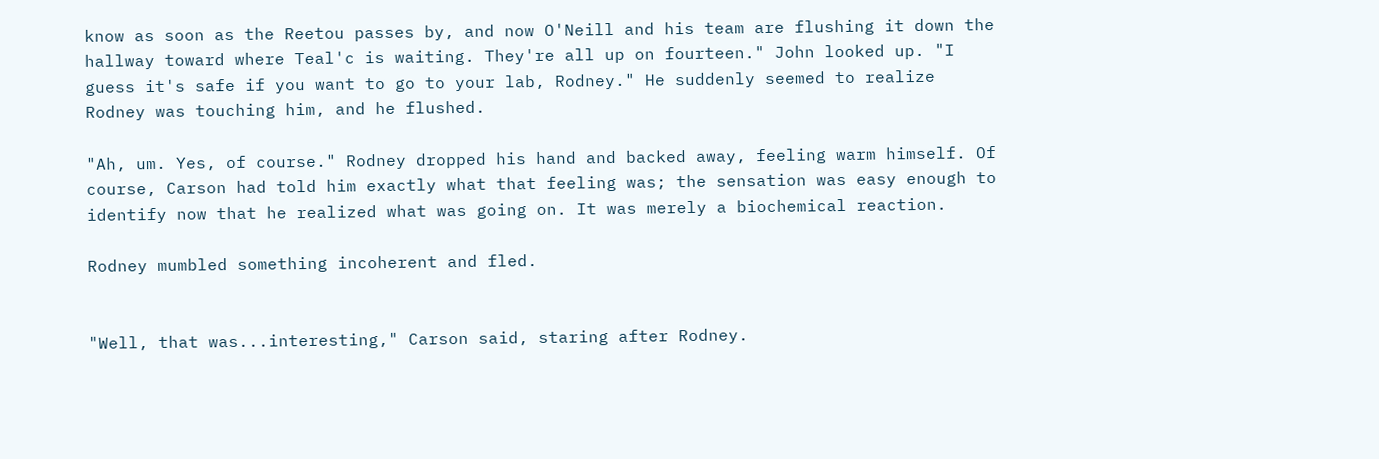know as soon as the Reetou passes by, and now O'Neill and his team are flushing it down the hallway toward where Teal'c is waiting. They're all up on fourteen." John looked up. "I guess it's safe if you want to go to your lab, Rodney." He suddenly seemed to realize Rodney was touching him, and he flushed.

"Ah, um. Yes, of course." Rodney dropped his hand and backed away, feeling warm himself. Of course, Carson had told him exactly what that feeling was; the sensation was easy enough to identify now that he realized what was going on. It was merely a biochemical reaction.

Rodney mumbled something incoherent and fled.


"Well, that was...interesting," Carson said, staring after Rodney.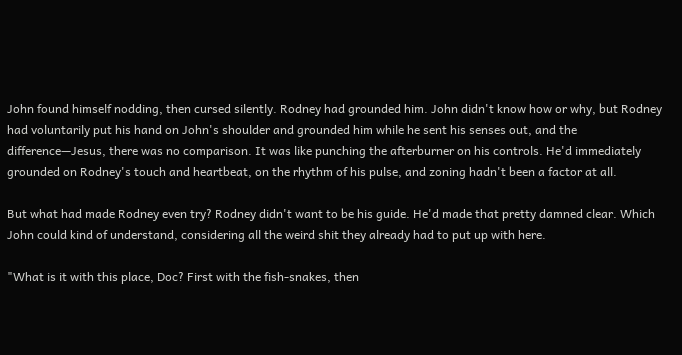John found himself nodding, then cursed silently. Rodney had grounded him. John didn't know how or why, but Rodney had voluntarily put his hand on John's shoulder and grounded him while he sent his senses out, and the difference—Jesus, there was no comparison. It was like punching the afterburner on his controls. He'd immediately grounded on Rodney's touch and heartbeat, on the rhythm of his pulse, and zoning hadn't been a factor at all.

But what had made Rodney even try? Rodney didn't want to be his guide. He'd made that pretty damned clear. Which John could kind of understand, considering all the weird shit they already had to put up with here.

"What is it with this place, Doc? First with the fish-snakes, then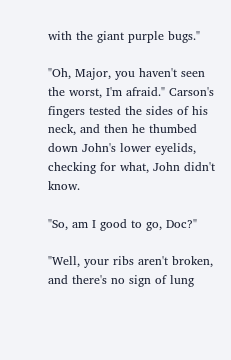with the giant purple bugs."

"Oh, Major, you haven't seen the worst, I'm afraid." Carson's fingers tested the sides of his neck, and then he thumbed down John's lower eyelids, checking for what, John didn't know.

"So, am I good to go, Doc?"

"Well, your ribs aren't broken, and there's no sign of lung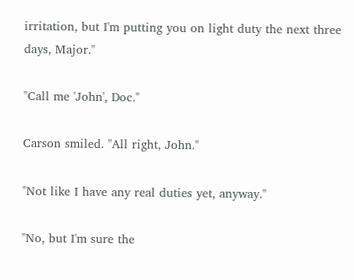irritation, but I'm putting you on light duty the next three days, Major."

"Call me 'John', Doc."

Carson smiled. "All right, John."

"Not like I have any real duties yet, anyway."

"No, but I'm sure the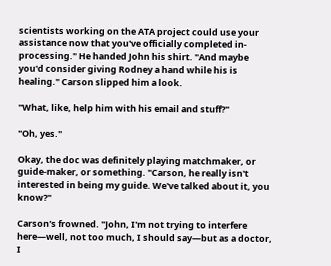scientists working on the ATA project could use your assistance now that you've officially completed in-processing." He handed John his shirt. "And maybe you'd consider giving Rodney a hand while his is healing." Carson slipped him a look.

"What, like, help him with his email and stuff?"

"Oh, yes."

Okay, the doc was definitely playing matchmaker, or guide-maker, or something. "Carson, he really isn't interested in being my guide. We've talked about it, you know?"

Carson's frowned. "John, I'm not trying to interfere here—well, not too much, I should say—but as a doctor, I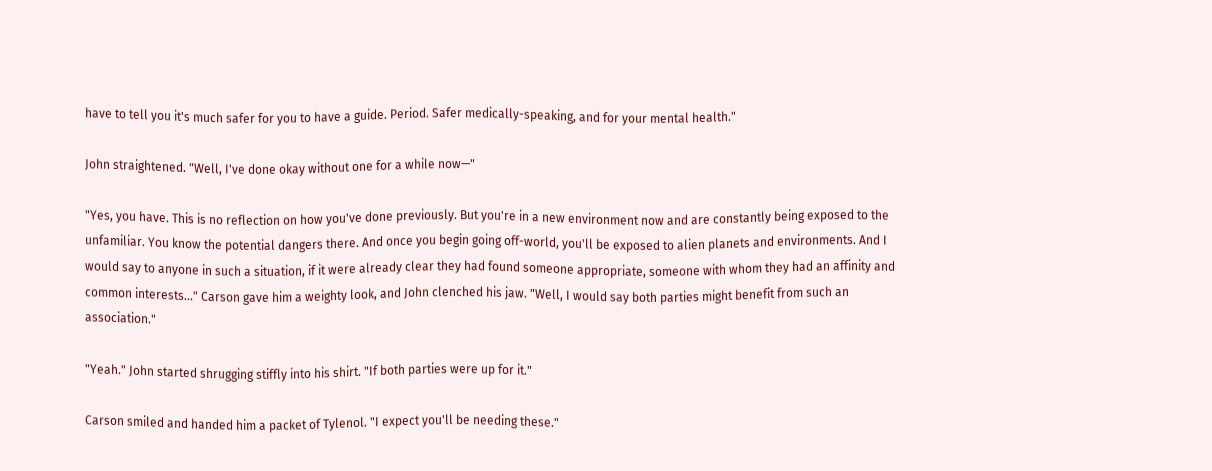have to tell you it's much safer for you to have a guide. Period. Safer medically-speaking, and for your mental health."

John straightened. "Well, I've done okay without one for a while now—"

"Yes, you have. This is no reflection on how you've done previously. But you're in a new environment now and are constantly being exposed to the unfamiliar. You know the potential dangers there. And once you begin going off-world, you'll be exposed to alien planets and environments. And I would say to anyone in such a situation, if it were already clear they had found someone appropriate, someone with whom they had an affinity and common interests..." Carson gave him a weighty look, and John clenched his jaw. "Well, I would say both parties might benefit from such an association."

"Yeah." John started shrugging stiffly into his shirt. "If both parties were up for it."

Carson smiled and handed him a packet of Tylenol. "I expect you'll be needing these."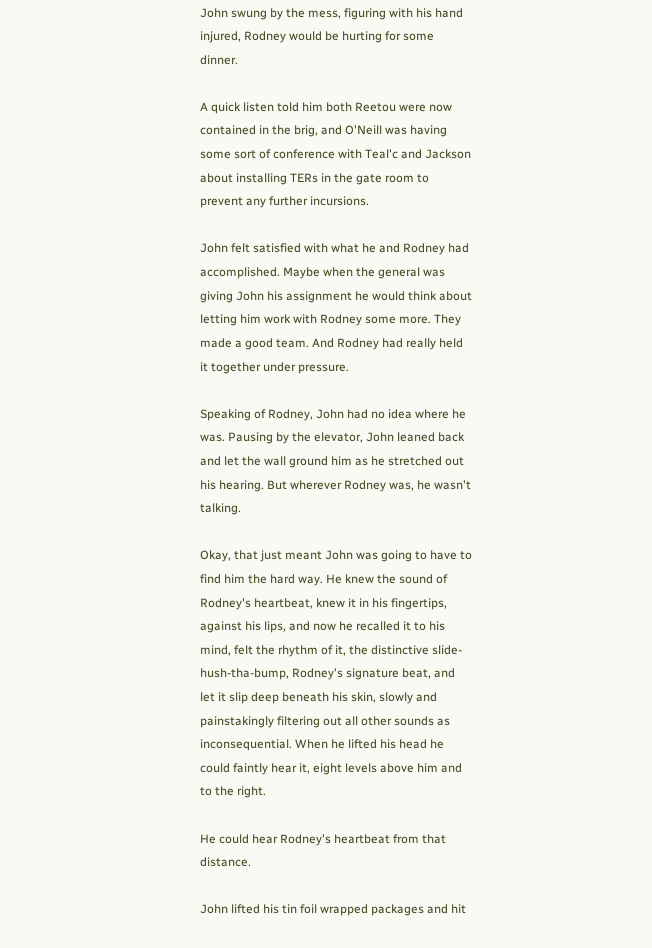John swung by the mess, figuring with his hand injured, Rodney would be hurting for some dinner.

A quick listen told him both Reetou were now contained in the brig, and O'Neill was having some sort of conference with Teal'c and Jackson about installing TERs in the gate room to prevent any further incursions.

John felt satisfied with what he and Rodney had accomplished. Maybe when the general was giving John his assignment he would think about letting him work with Rodney some more. They made a good team. And Rodney had really held it together under pressure.

Speaking of Rodney, John had no idea where he was. Pausing by the elevator, John leaned back and let the wall ground him as he stretched out his hearing. But wherever Rodney was, he wasn't talking.

Okay, that just meant John was going to have to find him the hard way. He knew the sound of Rodney's heartbeat, knew it in his fingertips, against his lips, and now he recalled it to his mind, felt the rhythm of it, the distinctive slide-hush-tha-bump, Rodney's signature beat, and let it slip deep beneath his skin, slowly and painstakingly filtering out all other sounds as inconsequential. When he lifted his head he could faintly hear it, eight levels above him and to the right.

He could hear Rodney's heartbeat from that distance.

John lifted his tin foil wrapped packages and hit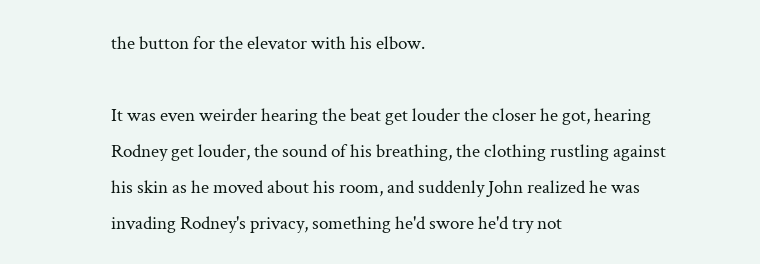the button for the elevator with his elbow.

It was even weirder hearing the beat get louder the closer he got, hearing Rodney get louder, the sound of his breathing, the clothing rustling against his skin as he moved about his room, and suddenly John realized he was invading Rodney's privacy, something he'd swore he'd try not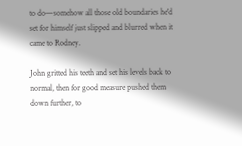to do—somehow all those old boundaries he'd set for himself just slipped and blurred when it came to Rodney.

John gritted his teeth and set his levels back to normal, then for good measure pushed them down further, to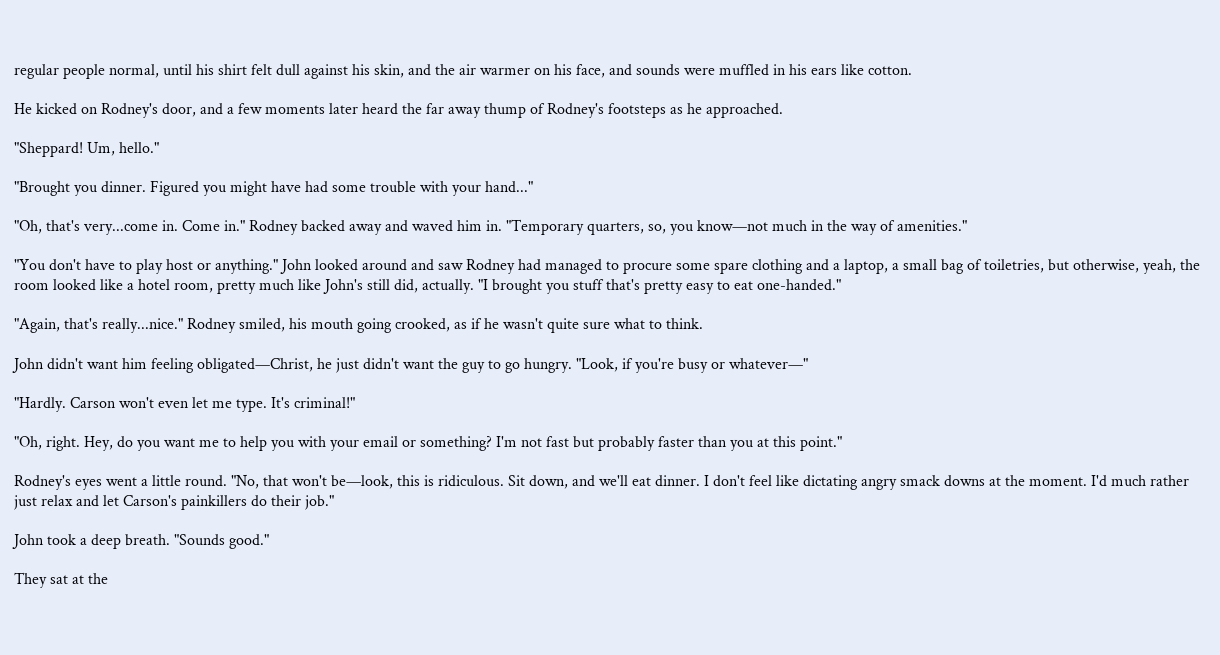regular people normal, until his shirt felt dull against his skin, and the air warmer on his face, and sounds were muffled in his ears like cotton.

He kicked on Rodney's door, and a few moments later heard the far away thump of Rodney's footsteps as he approached.

"Sheppard! Um, hello."

"Brought you dinner. Figured you might have had some trouble with your hand..."

"Oh, that's very...come in. Come in." Rodney backed away and waved him in. "Temporary quarters, so, you know—not much in the way of amenities."

"You don't have to play host or anything." John looked around and saw Rodney had managed to procure some spare clothing and a laptop, a small bag of toiletries, but otherwise, yeah, the room looked like a hotel room, pretty much like John's still did, actually. "I brought you stuff that's pretty easy to eat one-handed."

"Again, that's really...nice." Rodney smiled, his mouth going crooked, as if he wasn't quite sure what to think.

John didn't want him feeling obligated—Christ, he just didn't want the guy to go hungry. "Look, if you're busy or whatever—"

"Hardly. Carson won't even let me type. It's criminal!"

"Oh, right. Hey, do you want me to help you with your email or something? I'm not fast but probably faster than you at this point."

Rodney's eyes went a little round. "No, that won't be—look, this is ridiculous. Sit down, and we'll eat dinner. I don't feel like dictating angry smack downs at the moment. I'd much rather just relax and let Carson's painkillers do their job."

John took a deep breath. "Sounds good."

They sat at the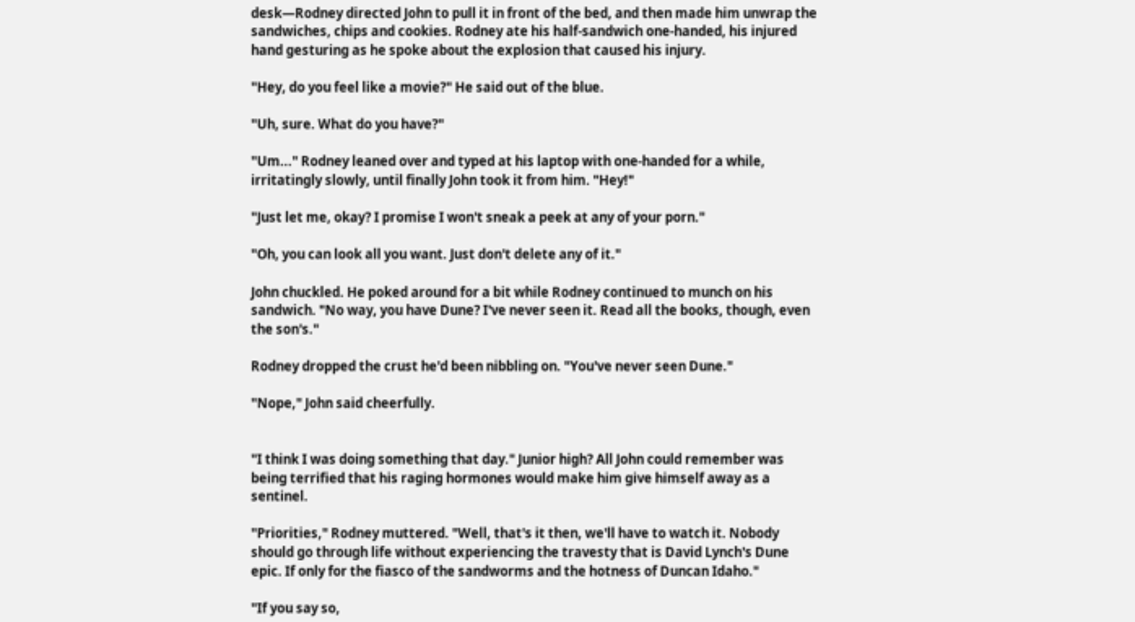desk—Rodney directed John to pull it in front of the bed, and then made him unwrap the sandwiches, chips and cookies. Rodney ate his half-sandwich one-handed, his injured hand gesturing as he spoke about the explosion that caused his injury.

"Hey, do you feel like a movie?" He said out of the blue.

"Uh, sure. What do you have?"

"Um..." Rodney leaned over and typed at his laptop with one-handed for a while, irritatingly slowly, until finally John took it from him. "Hey!"

"Just let me, okay? I promise I won't sneak a peek at any of your porn."

"Oh, you can look all you want. Just don't delete any of it."

John chuckled. He poked around for a bit while Rodney continued to munch on his sandwich. "No way, you have Dune? I've never seen it. Read all the books, though, even the son's."

Rodney dropped the crust he'd been nibbling on. "You've never seen Dune."

"Nope," John said cheerfully.


"I think I was doing something that day." Junior high? All John could remember was being terrified that his raging hormones would make him give himself away as a sentinel.

"Priorities," Rodney muttered. "Well, that's it then, we'll have to watch it. Nobody should go through life without experiencing the travesty that is David Lynch's Dune epic. If only for the fiasco of the sandworms and the hotness of Duncan Idaho."

"If you say so,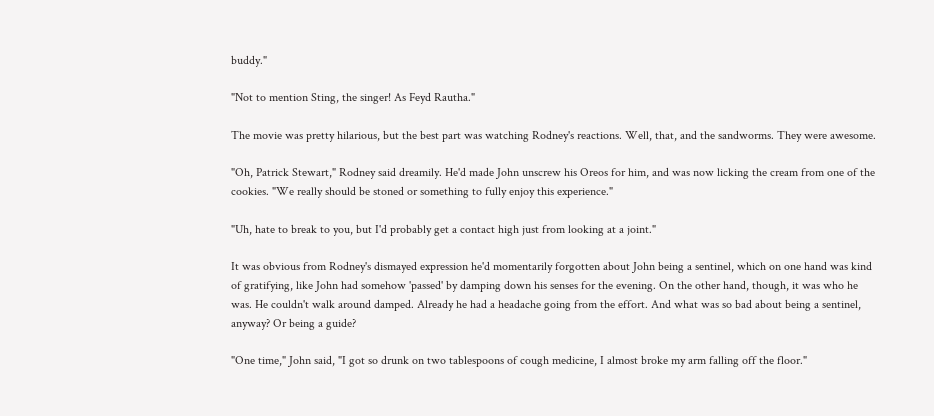buddy."

"Not to mention Sting, the singer! As Feyd Rautha."

The movie was pretty hilarious, but the best part was watching Rodney's reactions. Well, that, and the sandworms. They were awesome.

"Oh, Patrick Stewart," Rodney said dreamily. He'd made John unscrew his Oreos for him, and was now licking the cream from one of the cookies. "We really should be stoned or something to fully enjoy this experience."

"Uh, hate to break to you, but I'd probably get a contact high just from looking at a joint."

It was obvious from Rodney's dismayed expression he'd momentarily forgotten about John being a sentinel, which on one hand was kind of gratifying, like John had somehow 'passed' by damping down his senses for the evening. On the other hand, though, it was who he was. He couldn't walk around damped. Already he had a headache going from the effort. And what was so bad about being a sentinel, anyway? Or being a guide?

"One time," John said, "I got so drunk on two tablespoons of cough medicine, I almost broke my arm falling off the floor."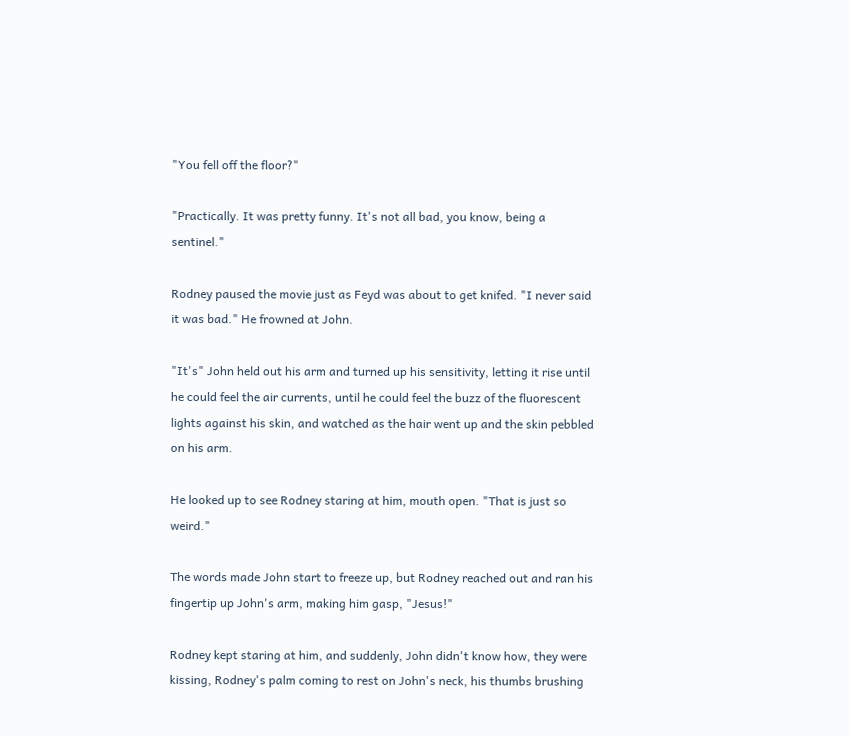"You fell off the floor?"

"Practically. It was pretty funny. It's not all bad, you know, being a sentinel."

Rodney paused the movie just as Feyd was about to get knifed. "I never said it was bad." He frowned at John.

"It's" John held out his arm and turned up his sensitivity, letting it rise until he could feel the air currents, until he could feel the buzz of the fluorescent lights against his skin, and watched as the hair went up and the skin pebbled on his arm.

He looked up to see Rodney staring at him, mouth open. "That is just so weird."

The words made John start to freeze up, but Rodney reached out and ran his fingertip up John's arm, making him gasp, "Jesus!"

Rodney kept staring at him, and suddenly, John didn't know how, they were kissing, Rodney's palm coming to rest on John's neck, his thumbs brushing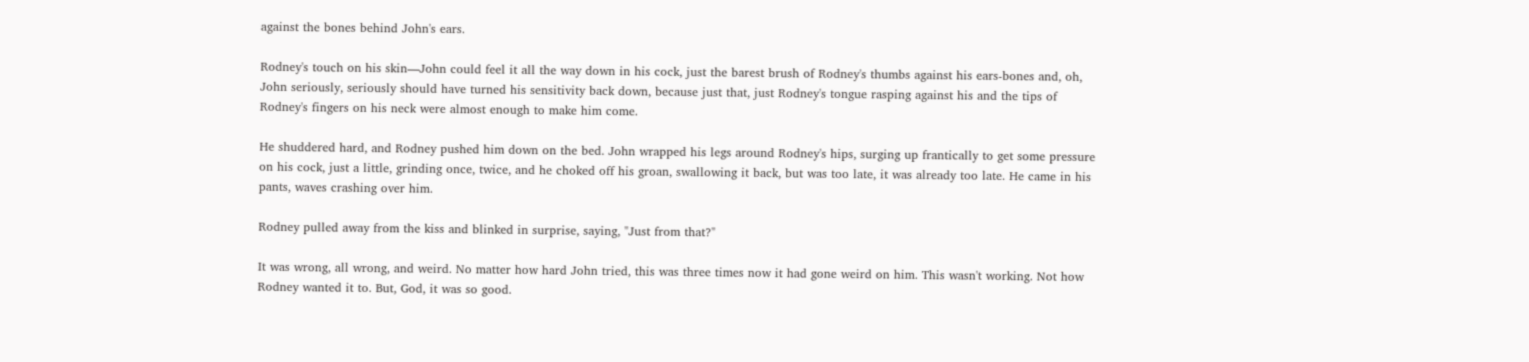against the bones behind John's ears.

Rodney's touch on his skin—John could feel it all the way down in his cock, just the barest brush of Rodney's thumbs against his ears-bones and, oh, John seriously, seriously should have turned his sensitivity back down, because just that, just Rodney's tongue rasping against his and the tips of Rodney's fingers on his neck were almost enough to make him come.

He shuddered hard, and Rodney pushed him down on the bed. John wrapped his legs around Rodney's hips, surging up frantically to get some pressure on his cock, just a little, grinding once, twice, and he choked off his groan, swallowing it back, but was too late, it was already too late. He came in his pants, waves crashing over him.

Rodney pulled away from the kiss and blinked in surprise, saying, "Just from that?"

It was wrong, all wrong, and weird. No matter how hard John tried, this was three times now it had gone weird on him. This wasn't working. Not how Rodney wanted it to. But, God, it was so good.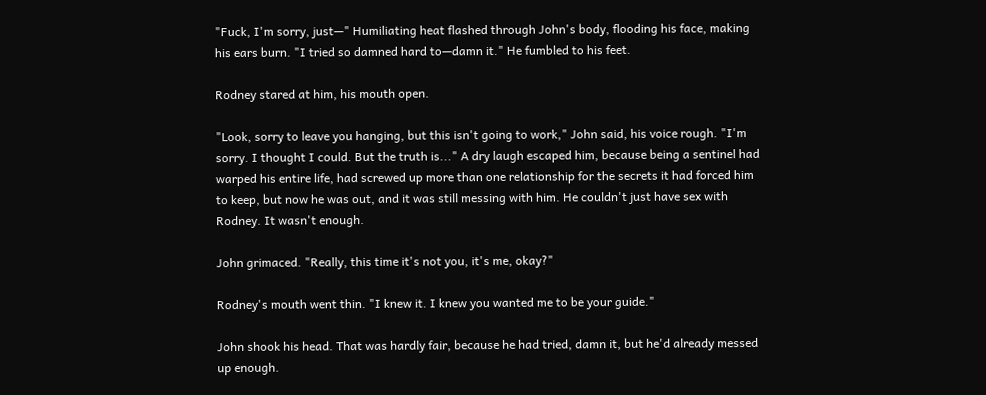"Fuck, I'm sorry, just—" Humiliating heat flashed through John's body, flooding his face, making his ears burn. "I tried so damned hard to—damn it." He fumbled to his feet.

Rodney stared at him, his mouth open.

"Look, sorry to leave you hanging, but this isn't going to work," John said, his voice rough. "I'm sorry. I thought I could. But the truth is..." A dry laugh escaped him, because being a sentinel had warped his entire life, had screwed up more than one relationship for the secrets it had forced him to keep, but now he was out, and it was still messing with him. He couldn't just have sex with Rodney. It wasn't enough.

John grimaced. "Really, this time it's not you, it's me, okay?"

Rodney's mouth went thin. "I knew it. I knew you wanted me to be your guide."

John shook his head. That was hardly fair, because he had tried, damn it, but he'd already messed up enough.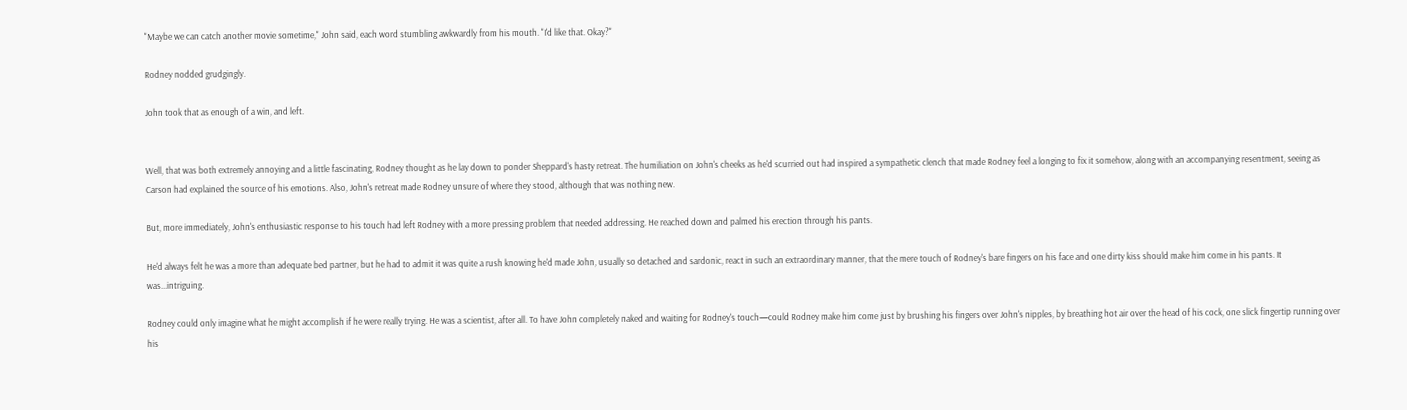"Maybe we can catch another movie sometime," John said, each word stumbling awkwardly from his mouth. "I'd like that. Okay?"

Rodney nodded grudgingly.

John took that as enough of a win, and left.


Well, that was both extremely annoying and a little fascinating, Rodney thought as he lay down to ponder Sheppard's hasty retreat. The humiliation on John's cheeks as he'd scurried out had inspired a sympathetic clench that made Rodney feel a longing to fix it somehow, along with an accompanying resentment, seeing as Carson had explained the source of his emotions. Also, John's retreat made Rodney unsure of where they stood, although that was nothing new.

But, more immediately, John's enthusiastic response to his touch had left Rodney with a more pressing problem that needed addressing. He reached down and palmed his erection through his pants.

He'd always felt he was a more than adequate bed partner, but he had to admit it was quite a rush knowing he'd made John, usually so detached and sardonic, react in such an extraordinary manner, that the mere touch of Rodney's bare fingers on his face and one dirty kiss should make him come in his pants. It was...intriguing.

Rodney could only imagine what he might accomplish if he were really trying. He was a scientist, after all. To have John completely naked and waiting for Rodney's touch—could Rodney make him come just by brushing his fingers over John's nipples, by breathing hot air over the head of his cock, one slick fingertip running over his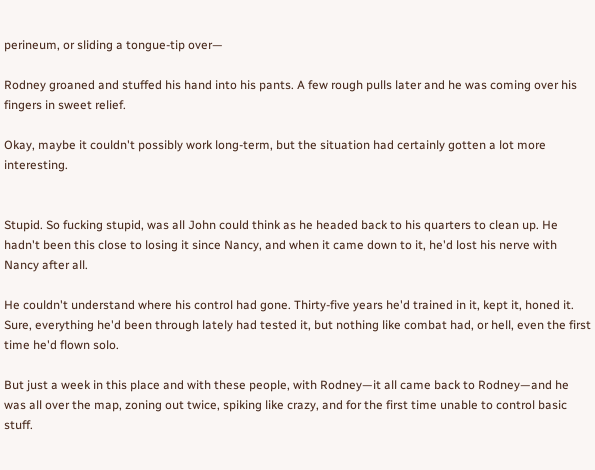perineum, or sliding a tongue-tip over—

Rodney groaned and stuffed his hand into his pants. A few rough pulls later and he was coming over his fingers in sweet relief.

Okay, maybe it couldn't possibly work long-term, but the situation had certainly gotten a lot more interesting.


Stupid. So fucking stupid, was all John could think as he headed back to his quarters to clean up. He hadn't been this close to losing it since Nancy, and when it came down to it, he'd lost his nerve with Nancy after all.

He couldn't understand where his control had gone. Thirty-five years he'd trained in it, kept it, honed it. Sure, everything he'd been through lately had tested it, but nothing like combat had, or hell, even the first time he'd flown solo.

But just a week in this place and with these people, with Rodney—it all came back to Rodney—and he was all over the map, zoning out twice, spiking like crazy, and for the first time unable to control basic stuff.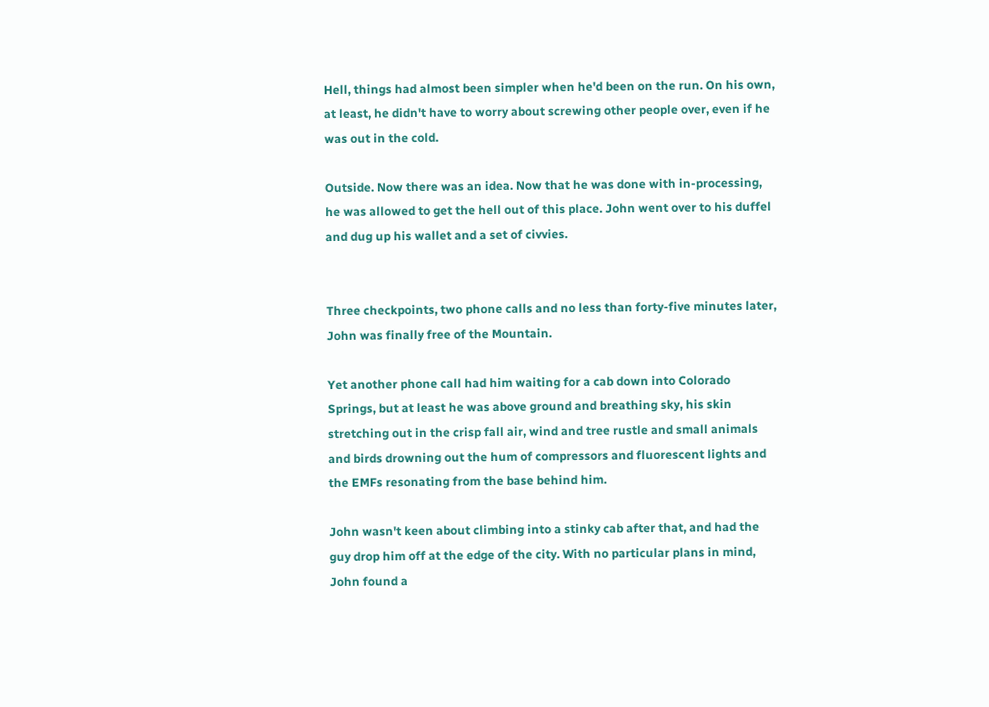Hell, things had almost been simpler when he'd been on the run. On his own, at least, he didn't have to worry about screwing other people over, even if he was out in the cold.

Outside. Now there was an idea. Now that he was done with in-processing, he was allowed to get the hell out of this place. John went over to his duffel and dug up his wallet and a set of civvies.


Three checkpoints, two phone calls and no less than forty-five minutes later, John was finally free of the Mountain.

Yet another phone call had him waiting for a cab down into Colorado Springs, but at least he was above ground and breathing sky, his skin stretching out in the crisp fall air, wind and tree rustle and small animals and birds drowning out the hum of compressors and fluorescent lights and the EMFs resonating from the base behind him.

John wasn't keen about climbing into a stinky cab after that, and had the guy drop him off at the edge of the city. With no particular plans in mind, John found a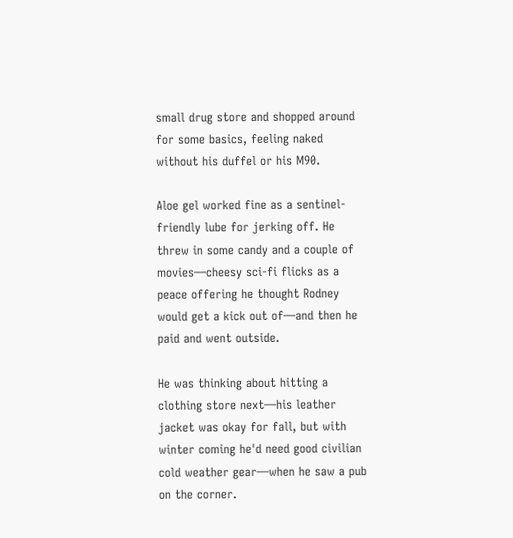small drug store and shopped around for some basics, feeling naked without his duffel or his M90.

Aloe gel worked fine as a sentinel-friendly lube for jerking off. He threw in some candy and a couple of movies—cheesy sci-fi flicks as a peace offering he thought Rodney would get a kick out of—and then he paid and went outside.

He was thinking about hitting a clothing store next—his leather jacket was okay for fall, but with winter coming he'd need good civilian cold weather gear—when he saw a pub on the corner.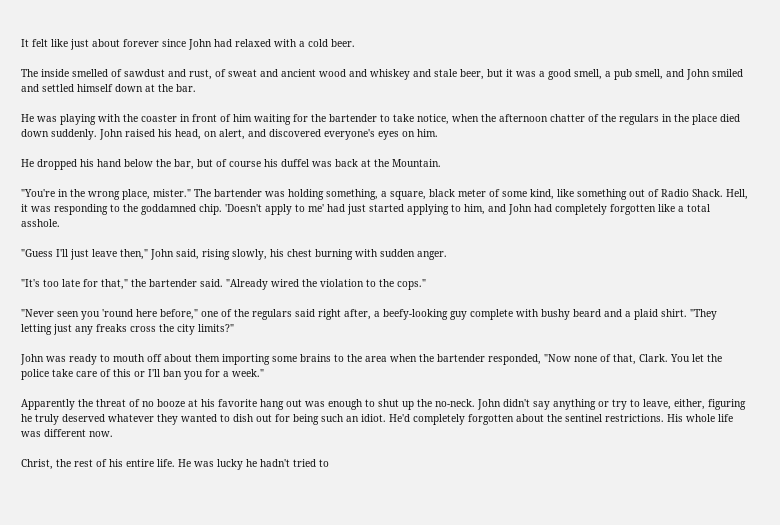It felt like just about forever since John had relaxed with a cold beer.

The inside smelled of sawdust and rust, of sweat and ancient wood and whiskey and stale beer, but it was a good smell, a pub smell, and John smiled and settled himself down at the bar.

He was playing with the coaster in front of him waiting for the bartender to take notice, when the afternoon chatter of the regulars in the place died down suddenly. John raised his head, on alert, and discovered everyone's eyes on him.

He dropped his hand below the bar, but of course his duffel was back at the Mountain.

"You're in the wrong place, mister." The bartender was holding something, a square, black meter of some kind, like something out of Radio Shack. Hell, it was responding to the goddamned chip. 'Doesn't apply to me' had just started applying to him, and John had completely forgotten like a total asshole.

"Guess I'll just leave then," John said, rising slowly, his chest burning with sudden anger.

"It's too late for that," the bartender said. "Already wired the violation to the cops."

"Never seen you 'round here before," one of the regulars said right after, a beefy-looking guy complete with bushy beard and a plaid shirt. "They letting just any freaks cross the city limits?"

John was ready to mouth off about them importing some brains to the area when the bartender responded, "Now none of that, Clark. You let the police take care of this or I'll ban you for a week."

Apparently the threat of no booze at his favorite hang out was enough to shut up the no-neck. John didn't say anything or try to leave, either, figuring he truly deserved whatever they wanted to dish out for being such an idiot. He'd completely forgotten about the sentinel restrictions. His whole life was different now.

Christ, the rest of his entire life. He was lucky he hadn't tried to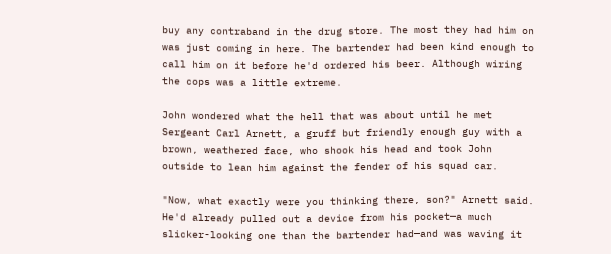buy any contraband in the drug store. The most they had him on was just coming in here. The bartender had been kind enough to call him on it before he'd ordered his beer. Although wiring the cops was a little extreme.

John wondered what the hell that was about until he met Sergeant Carl Arnett, a gruff but friendly enough guy with a brown, weathered face, who shook his head and took John outside to lean him against the fender of his squad car.

"Now, what exactly were you thinking there, son?" Arnett said. He'd already pulled out a device from his pocket—a much slicker-looking one than the bartender had—and was waving it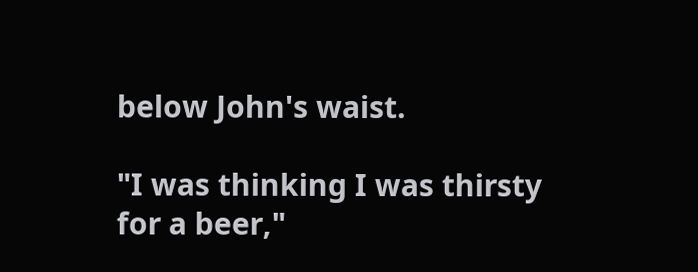below John's waist.

"I was thinking I was thirsty for a beer,"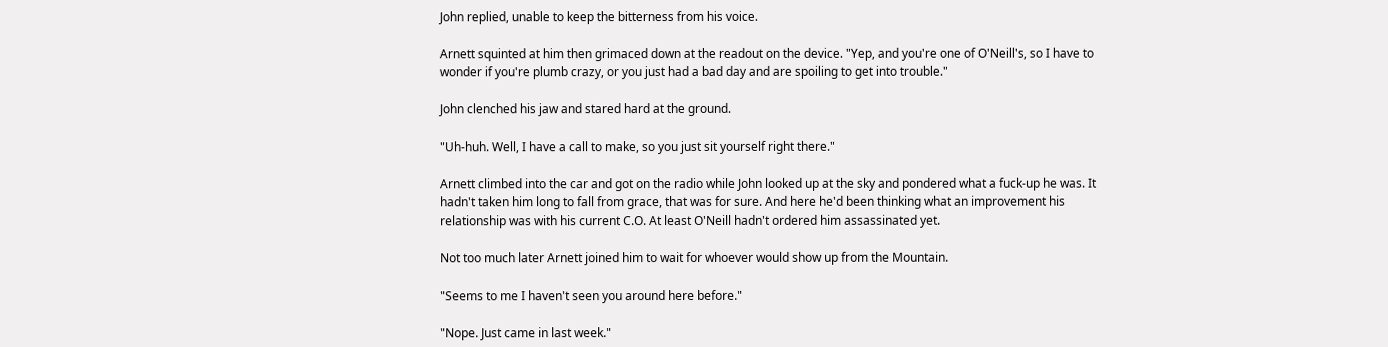John replied, unable to keep the bitterness from his voice.

Arnett squinted at him then grimaced down at the readout on the device. "Yep, and you're one of O'Neill's, so I have to wonder if you're plumb crazy, or you just had a bad day and are spoiling to get into trouble."

John clenched his jaw and stared hard at the ground.

"Uh-huh. Well, I have a call to make, so you just sit yourself right there."

Arnett climbed into the car and got on the radio while John looked up at the sky and pondered what a fuck-up he was. It hadn't taken him long to fall from grace, that was for sure. And here he'd been thinking what an improvement his relationship was with his current C.O. At least O'Neill hadn't ordered him assassinated yet.

Not too much later Arnett joined him to wait for whoever would show up from the Mountain.

"Seems to me I haven't seen you around here before."

"Nope. Just came in last week."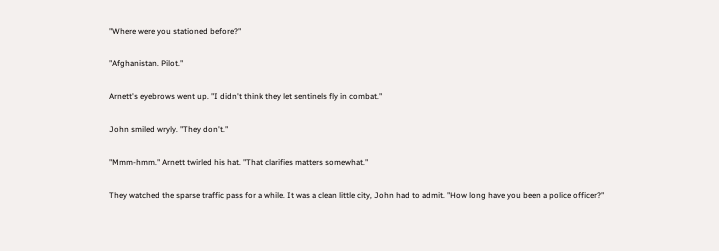"Where were you stationed before?"

"Afghanistan. Pilot."

Arnett's eyebrows went up. "I didn't think they let sentinels fly in combat."

John smiled wryly. "They don't."

"Mmm-hmm." Arnett twirled his hat. "That clarifies matters somewhat."

They watched the sparse traffic pass for a while. It was a clean little city, John had to admit. "How long have you been a police officer?"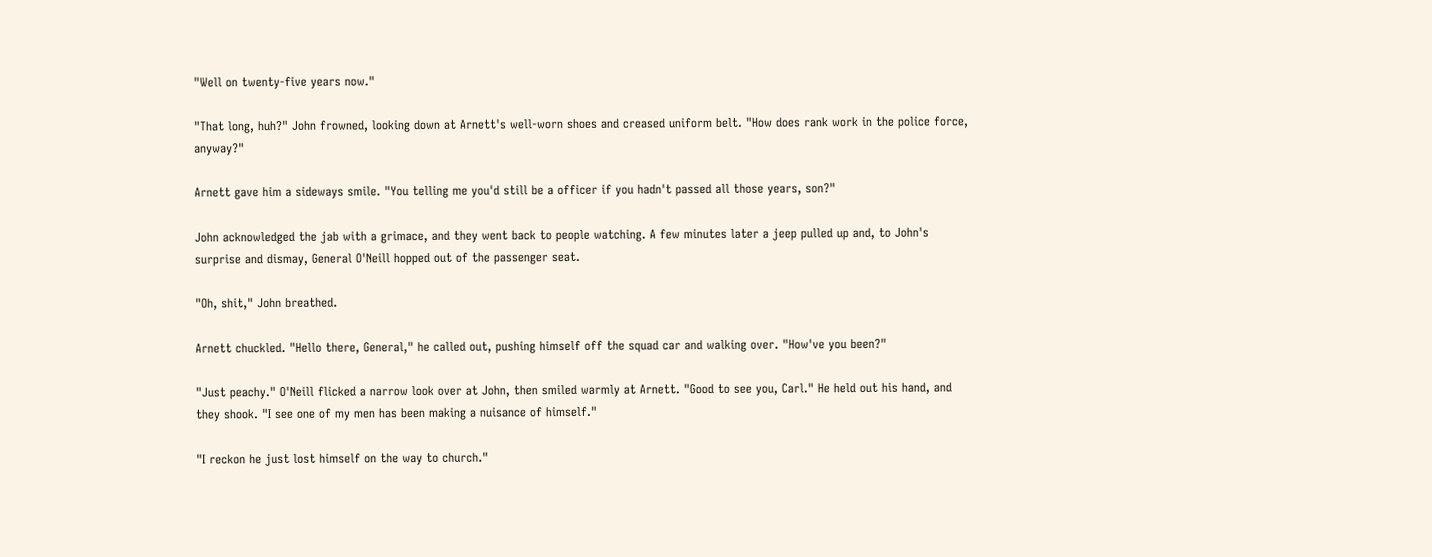"Well on twenty-five years now."

"That long, huh?" John frowned, looking down at Arnett's well-worn shoes and creased uniform belt. "How does rank work in the police force, anyway?"

Arnett gave him a sideways smile. "You telling me you'd still be a officer if you hadn't passed all those years, son?"

John acknowledged the jab with a grimace, and they went back to people watching. A few minutes later a jeep pulled up and, to John's surprise and dismay, General O'Neill hopped out of the passenger seat.

"Oh, shit," John breathed.

Arnett chuckled. "Hello there, General," he called out, pushing himself off the squad car and walking over. "How've you been?"

"Just peachy." O'Neill flicked a narrow look over at John, then smiled warmly at Arnett. "Good to see you, Carl." He held out his hand, and they shook. "I see one of my men has been making a nuisance of himself."

"I reckon he just lost himself on the way to church."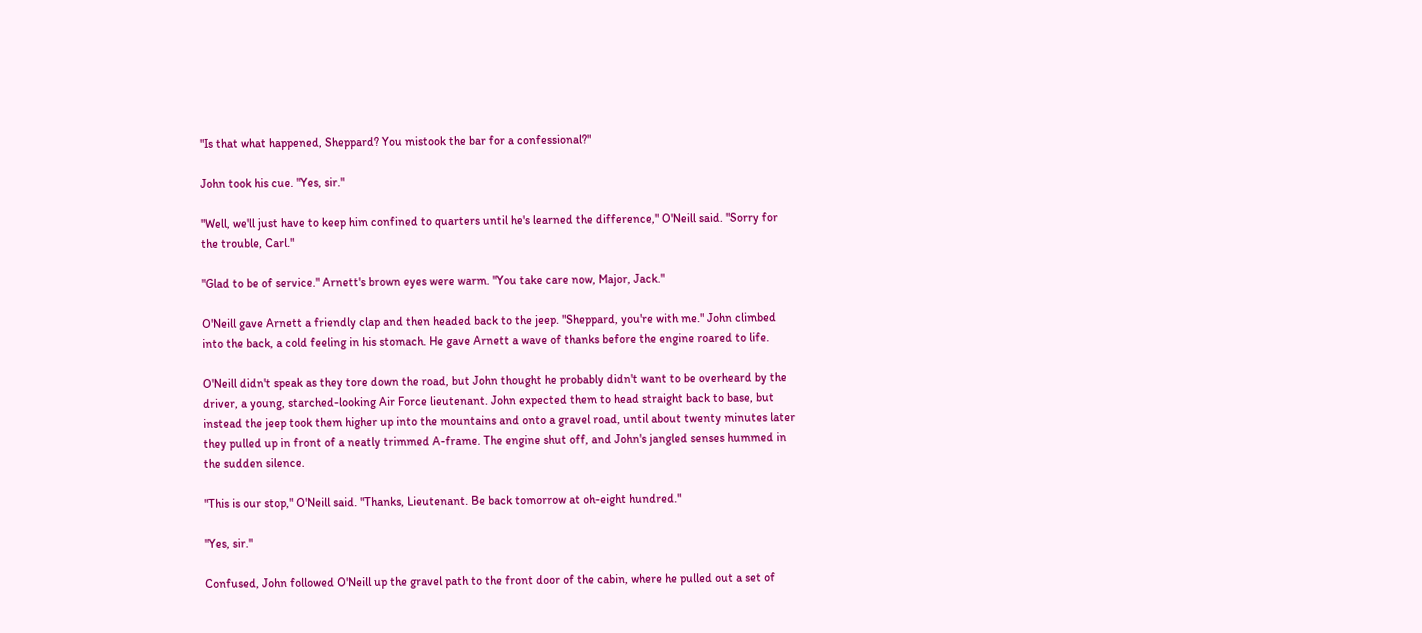"Is that what happened, Sheppard? You mistook the bar for a confessional?"

John took his cue. "Yes, sir."

"Well, we'll just have to keep him confined to quarters until he's learned the difference," O'Neill said. "Sorry for the trouble, Carl."

"Glad to be of service." Arnett's brown eyes were warm. "You take care now, Major, Jack."

O'Neill gave Arnett a friendly clap and then headed back to the jeep. "Sheppard, you're with me." John climbed into the back, a cold feeling in his stomach. He gave Arnett a wave of thanks before the engine roared to life.

O'Neill didn't speak as they tore down the road, but John thought he probably didn't want to be overheard by the driver, a young, starched-looking Air Force lieutenant. John expected them to head straight back to base, but instead the jeep took them higher up into the mountains and onto a gravel road, until about twenty minutes later they pulled up in front of a neatly trimmed A-frame. The engine shut off, and John's jangled senses hummed in the sudden silence.

"This is our stop," O'Neill said. "Thanks, Lieutenant. Be back tomorrow at oh-eight hundred."

"Yes, sir."

Confused, John followed O'Neill up the gravel path to the front door of the cabin, where he pulled out a set of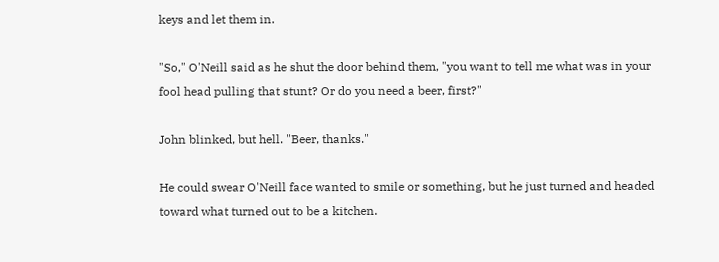keys and let them in.

"So," O'Neill said as he shut the door behind them, "you want to tell me what was in your fool head pulling that stunt? Or do you need a beer, first?"

John blinked, but hell. "Beer, thanks."

He could swear O'Neill face wanted to smile or something, but he just turned and headed toward what turned out to be a kitchen.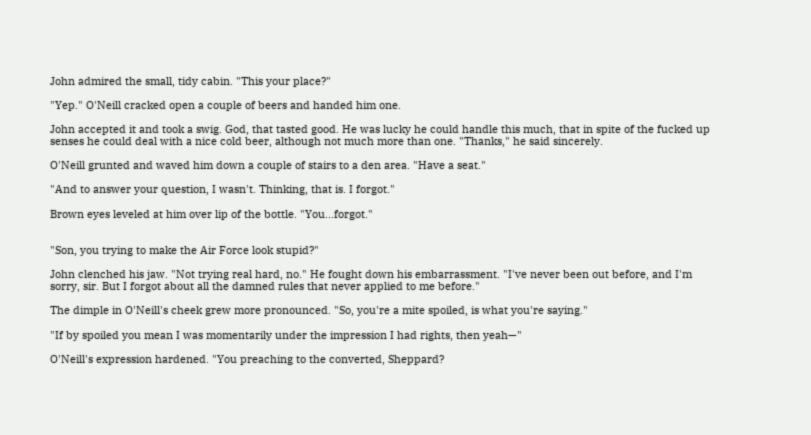John admired the small, tidy cabin. "This your place?"

"Yep." O'Neill cracked open a couple of beers and handed him one.

John accepted it and took a swig. God, that tasted good. He was lucky he could handle this much, that in spite of the fucked up senses he could deal with a nice cold beer, although not much more than one. "Thanks," he said sincerely.

O'Neill grunted and waved him down a couple of stairs to a den area. "Have a seat."

"And to answer your question, I wasn't. Thinking, that is. I forgot."

Brown eyes leveled at him over lip of the bottle. "You...forgot."


"Son, you trying to make the Air Force look stupid?"

John clenched his jaw. "Not trying real hard, no." He fought down his embarrassment. "I've never been out before, and I'm sorry, sir. But I forgot about all the damned rules that never applied to me before."

The dimple in O'Neill's cheek grew more pronounced. "So, you're a mite spoiled, is what you're saying."

"If by spoiled you mean I was momentarily under the impression I had rights, then yeah—"

O'Neill's expression hardened. "You preaching to the converted, Sheppard?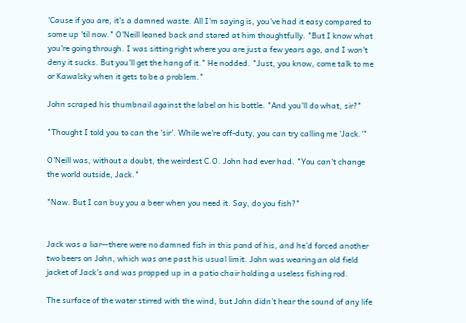'Cause if you are, it's a damned waste. All I'm saying is, you've had it easy compared to some up 'til now." O'Neill leaned back and stared at him thoughtfully. "But I know what you're going through. I was sitting right where you are just a few years ago, and I won't deny it sucks. But you'll get the hang of it." He nodded. "Just, you know, come talk to me or Kawalsky when it gets to be a problem."

John scraped his thumbnail against the label on his bottle. "And you'll do what, sir?"

"Thought I told you to can the 'sir'. While we're off-duty, you can try calling me 'Jack.'"

O'Neill was, without a doubt, the weirdest C.O. John had ever had. "You can't change the world outside, Jack."

"Naw. But I can buy you a beer when you need it. Say, do you fish?"


Jack was a liar—there were no damned fish in this pond of his, and he'd forced another two beers on John, which was one past his usual limit. John was wearing an old field jacket of Jack's and was propped up in a patio chair holding a useless fishing rod.

The surface of the water stirred with the wind, but John didn't hear the sound of any life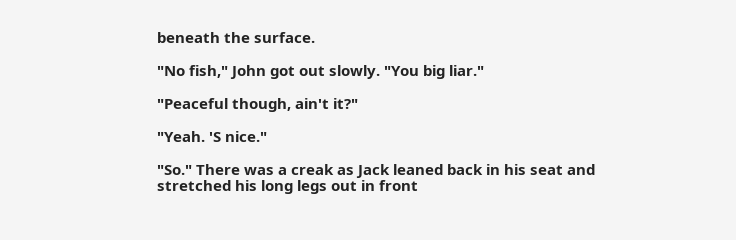beneath the surface.

"No fish," John got out slowly. "You big liar."

"Peaceful though, ain't it?"

"Yeah. 'S nice."

"So." There was a creak as Jack leaned back in his seat and stretched his long legs out in front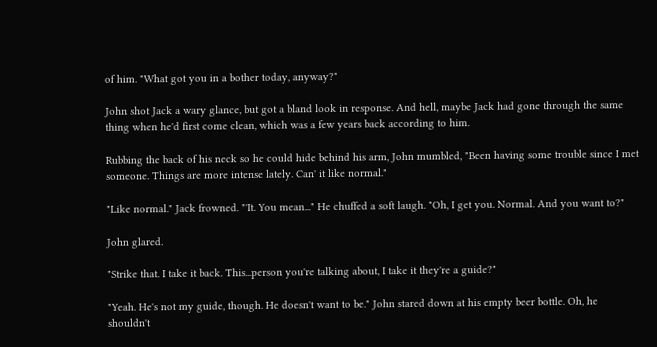of him. "What got you in a bother today, anyway?"

John shot Jack a wary glance, but got a bland look in response. And hell, maybe Jack had gone through the same thing when he'd first come clean, which was a few years back according to him.

Rubbing the back of his neck so he could hide behind his arm, John mumbled, "Been having some trouble since I met someone. Things are more intense lately. Can' it like normal."

"Like normal." Jack frowned. "'It. You mean..." He chuffed a soft laugh. "Oh, I get you. Normal. And you want to?"

John glared.

"Strike that. I take it back. This...person you're talking about, I take it they're a guide?"

"Yeah. He's not my guide, though. He doesn't want to be." John stared down at his empty beer bottle. Oh, he shouldn't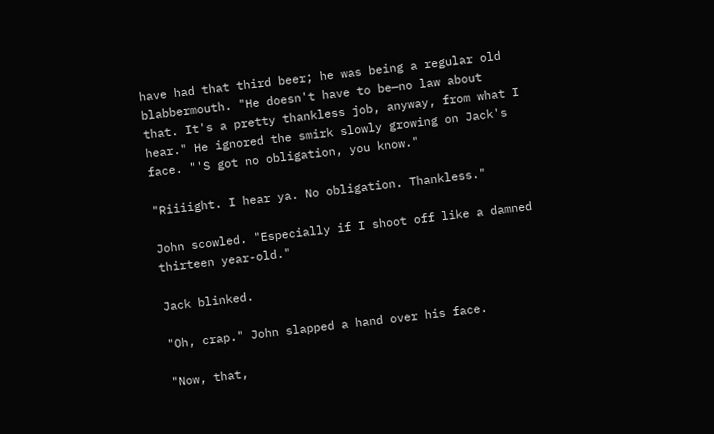have had that third beer; he was being a regular old blabbermouth. "He doesn't have to be—no law about that. It's a pretty thankless job, anyway, from what I hear." He ignored the smirk slowly growing on Jack's face. "'S got no obligation, you know."

"Riiiight. I hear ya. No obligation. Thankless."

John scowled. "Especially if I shoot off like a damned thirteen year-old."

Jack blinked.

"Oh, crap." John slapped a hand over his face.

"Now, that,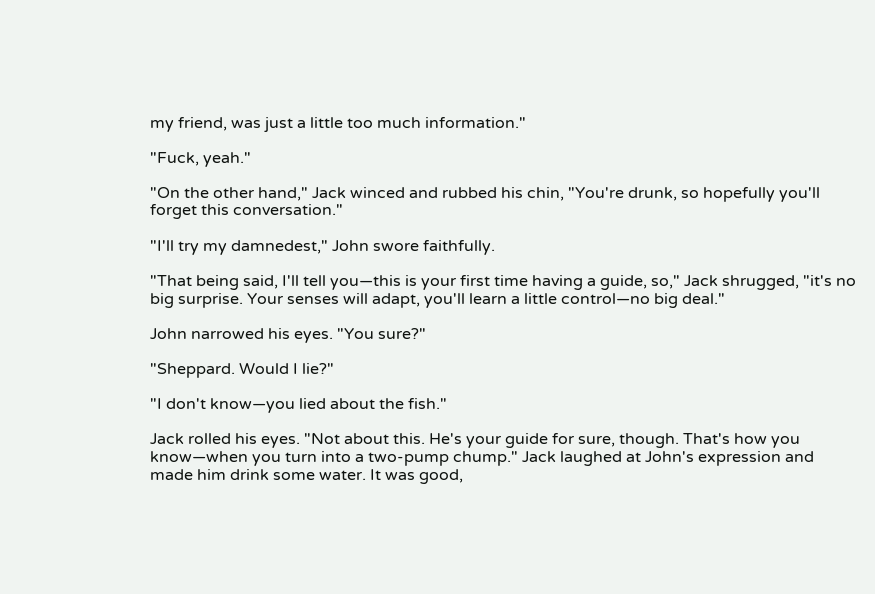my friend, was just a little too much information."

"Fuck, yeah."

"On the other hand," Jack winced and rubbed his chin, "You're drunk, so hopefully you'll forget this conversation."

"I'll try my damnedest," John swore faithfully.

"That being said, I'll tell you—this is your first time having a guide, so," Jack shrugged, "it's no big surprise. Your senses will adapt, you'll learn a little control—no big deal."

John narrowed his eyes. "You sure?"

"Sheppard. Would I lie?"

"I don't know—you lied about the fish."

Jack rolled his eyes. "Not about this. He's your guide for sure, though. That's how you know—when you turn into a two-pump chump." Jack laughed at John's expression and made him drink some water. It was good,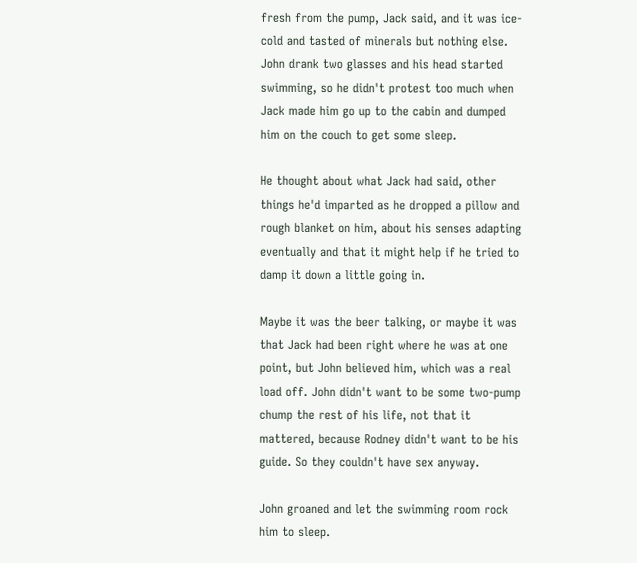fresh from the pump, Jack said, and it was ice-cold and tasted of minerals but nothing else. John drank two glasses and his head started swimming, so he didn't protest too much when Jack made him go up to the cabin and dumped him on the couch to get some sleep.

He thought about what Jack had said, other things he'd imparted as he dropped a pillow and rough blanket on him, about his senses adapting eventually and that it might help if he tried to damp it down a little going in.

Maybe it was the beer talking, or maybe it was that Jack had been right where he was at one point, but John believed him, which was a real load off. John didn't want to be some two-pump chump the rest of his life, not that it mattered, because Rodney didn't want to be his guide. So they couldn't have sex anyway.

John groaned and let the swimming room rock him to sleep.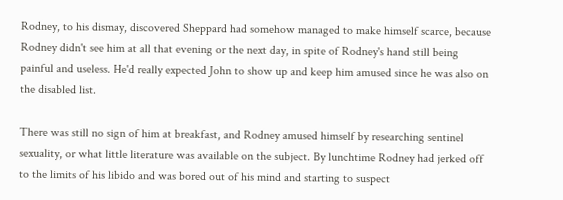Rodney, to his dismay, discovered Sheppard had somehow managed to make himself scarce, because Rodney didn't see him at all that evening or the next day, in spite of Rodney's hand still being painful and useless. He'd really expected John to show up and keep him amused since he was also on the disabled list.

There was still no sign of him at breakfast, and Rodney amused himself by researching sentinel sexuality, or what little literature was available on the subject. By lunchtime Rodney had jerked off to the limits of his libido and was bored out of his mind and starting to suspect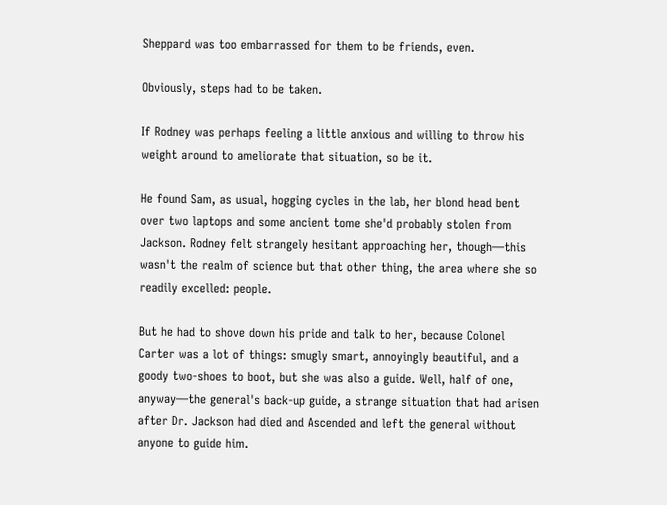Sheppard was too embarrassed for them to be friends, even.

Obviously, steps had to be taken.

If Rodney was perhaps feeling a little anxious and willing to throw his weight around to ameliorate that situation, so be it.

He found Sam, as usual, hogging cycles in the lab, her blond head bent over two laptops and some ancient tome she'd probably stolen from Jackson. Rodney felt strangely hesitant approaching her, though—this wasn't the realm of science but that other thing, the area where she so readily excelled: people.

But he had to shove down his pride and talk to her, because Colonel Carter was a lot of things: smugly smart, annoyingly beautiful, and a goody two-shoes to boot, but she was also a guide. Well, half of one, anyway—the general's back-up guide, a strange situation that had arisen after Dr. Jackson had died and Ascended and left the general without anyone to guide him.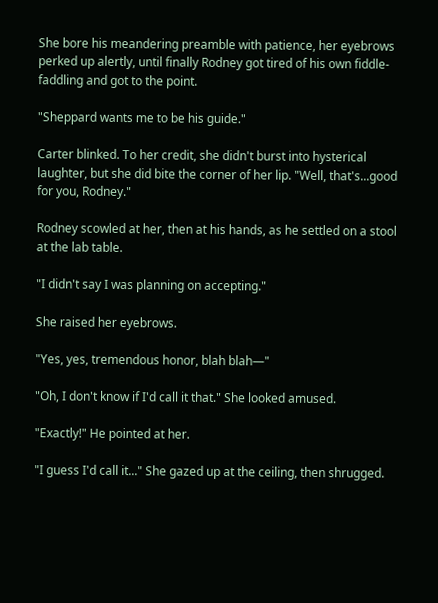She bore his meandering preamble with patience, her eyebrows perked up alertly, until finally Rodney got tired of his own fiddle-faddling and got to the point.

"Sheppard wants me to be his guide."

Carter blinked. To her credit, she didn't burst into hysterical laughter, but she did bite the corner of her lip. "Well, that's...good for you, Rodney."

Rodney scowled at her, then at his hands, as he settled on a stool at the lab table.

"I didn't say I was planning on accepting."

She raised her eyebrows.

"Yes, yes, tremendous honor, blah blah—"

"Oh, I don't know if I'd call it that." She looked amused.

"Exactly!" He pointed at her.

"I guess I'd call it..." She gazed up at the ceiling, then shrugged.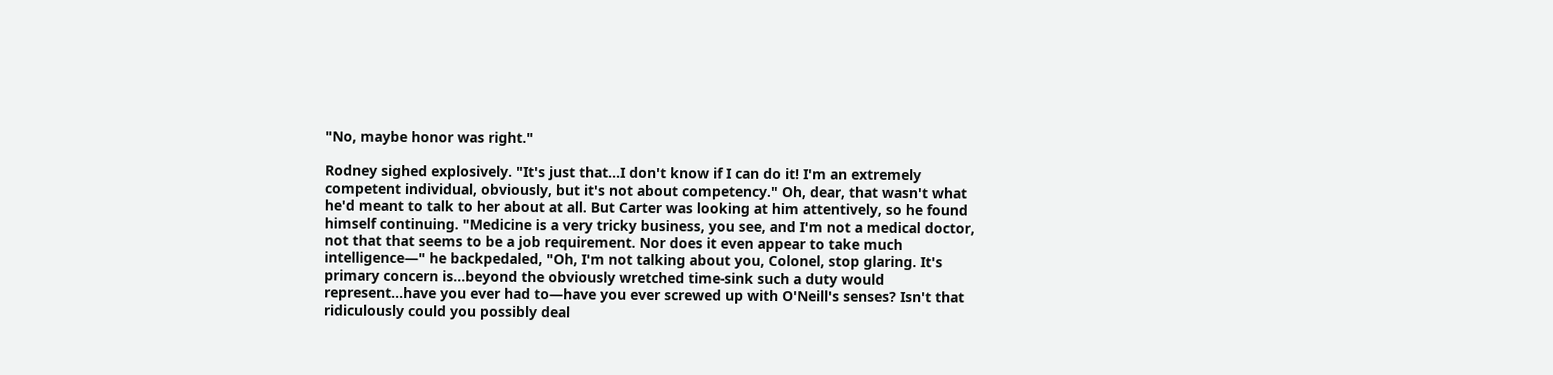"No, maybe honor was right."

Rodney sighed explosively. "It's just that...I don't know if I can do it! I'm an extremely competent individual, obviously, but it's not about competency." Oh, dear, that wasn't what he'd meant to talk to her about at all. But Carter was looking at him attentively, so he found himself continuing. "Medicine is a very tricky business, you see, and I'm not a medical doctor, not that that seems to be a job requirement. Nor does it even appear to take much intelligence—" he backpedaled, "Oh, I'm not talking about you, Colonel, stop glaring. It's primary concern is...beyond the obviously wretched time-sink such a duty would represent...have you ever had to—have you ever screwed up with O'Neill's senses? Isn't that ridiculously could you possibly deal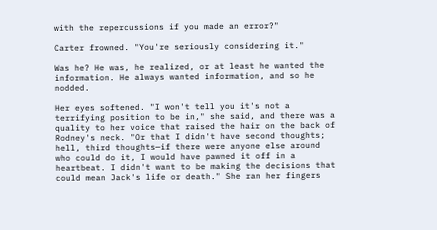with the repercussions if you made an error?"

Carter frowned. "You're seriously considering it."

Was he? He was, he realized, or at least he wanted the information. He always wanted information, and so he nodded.

Her eyes softened. "I won't tell you it's not a terrifying position to be in," she said, and there was a quality to her voice that raised the hair on the back of Rodney's neck. "Or that I didn't have second thoughts; hell, third thoughts—if there were anyone else around who could do it, I would have pawned it off in a heartbeat. I didn't want to be making the decisions that could mean Jack's life or death." She ran her fingers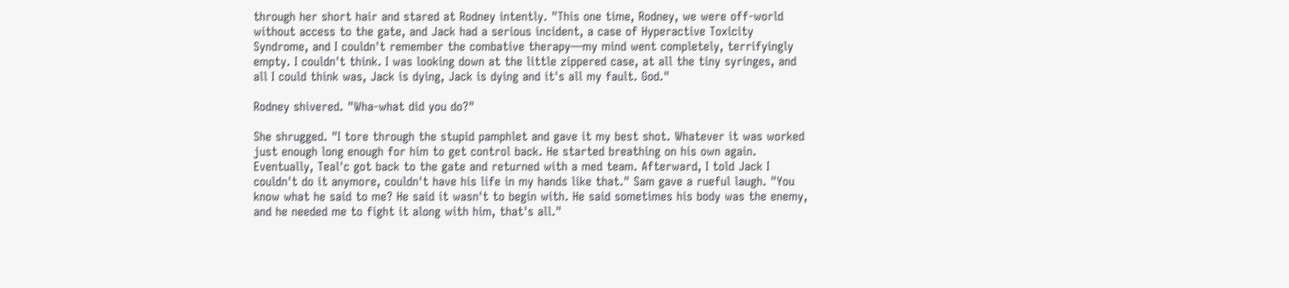through her short hair and stared at Rodney intently. "This one time, Rodney, we were off-world without access to the gate, and Jack had a serious incident, a case of Hyperactive Toxicity Syndrome, and I couldn't remember the combative therapy—my mind went completely, terrifyingly empty. I couldn't think. I was looking down at the little zippered case, at all the tiny syringes, and all I could think was, Jack is dying, Jack is dying and it's all my fault. God."

Rodney shivered. "Wha-what did you do?"

She shrugged. "I tore through the stupid pamphlet and gave it my best shot. Whatever it was worked just enough long enough for him to get control back. He started breathing on his own again. Eventually, Teal'c got back to the gate and returned with a med team. Afterward, I told Jack I couldn't do it anymore, couldn't have his life in my hands like that." Sam gave a rueful laugh. "You know what he said to me? He said it wasn't to begin with. He said sometimes his body was the enemy, and he needed me to fight it along with him, that's all."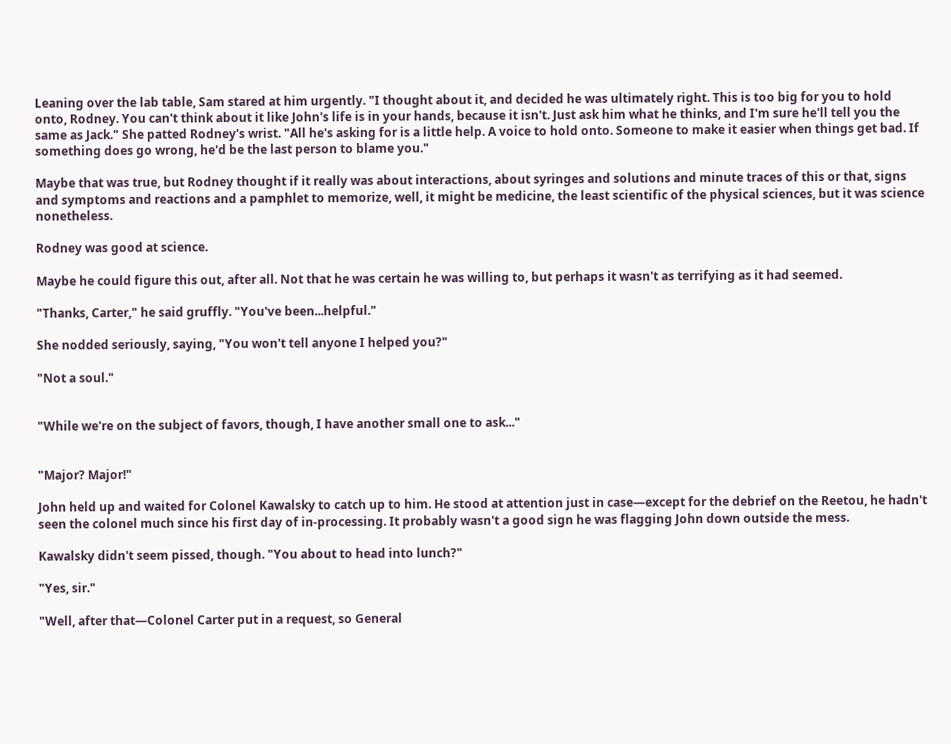Leaning over the lab table, Sam stared at him urgently. "I thought about it, and decided he was ultimately right. This is too big for you to hold onto, Rodney. You can't think about it like John's life is in your hands, because it isn't. Just ask him what he thinks, and I'm sure he'll tell you the same as Jack." She patted Rodney's wrist. "All he's asking for is a little help. A voice to hold onto. Someone to make it easier when things get bad. If something does go wrong, he'd be the last person to blame you."

Maybe that was true, but Rodney thought if it really was about interactions, about syringes and solutions and minute traces of this or that, signs and symptoms and reactions and a pamphlet to memorize, well, it might be medicine, the least scientific of the physical sciences, but it was science nonetheless.

Rodney was good at science.

Maybe he could figure this out, after all. Not that he was certain he was willing to, but perhaps it wasn't as terrifying as it had seemed.

"Thanks, Carter," he said gruffly. "You've been...helpful."

She nodded seriously, saying, "You won't tell anyone I helped you?"

"Not a soul."


"While we're on the subject of favors, though, I have another small one to ask..."


"Major? Major!"

John held up and waited for Colonel Kawalsky to catch up to him. He stood at attention just in case—except for the debrief on the Reetou, he hadn't seen the colonel much since his first day of in-processing. It probably wasn't a good sign he was flagging John down outside the mess.

Kawalsky didn't seem pissed, though. "You about to head into lunch?"

"Yes, sir."

"Well, after that—Colonel Carter put in a request, so General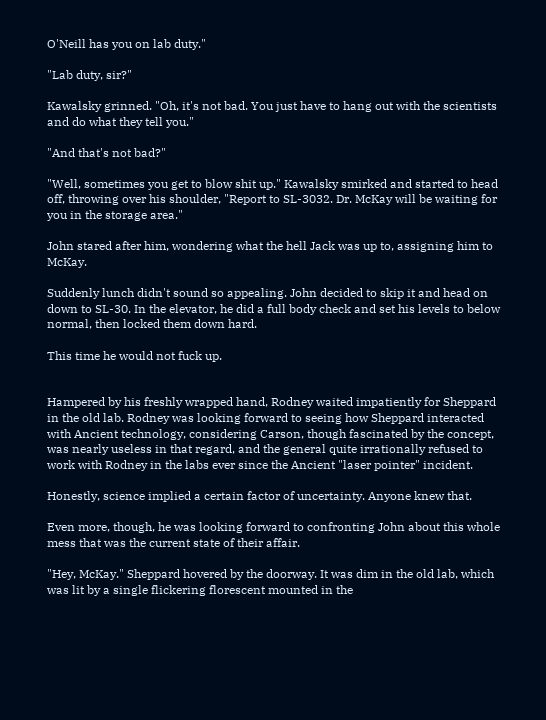O'Neill has you on lab duty."

"Lab duty, sir?"

Kawalsky grinned. "Oh, it's not bad. You just have to hang out with the scientists and do what they tell you."

"And that's not bad?"

"Well, sometimes you get to blow shit up." Kawalsky smirked and started to head off, throwing over his shoulder, "Report to SL-3032. Dr. McKay will be waiting for you in the storage area."

John stared after him, wondering what the hell Jack was up to, assigning him to McKay.

Suddenly lunch didn't sound so appealing. John decided to skip it and head on down to SL-30. In the elevator, he did a full body check and set his levels to below normal, then locked them down hard.

This time he would not fuck up.


Hampered by his freshly wrapped hand, Rodney waited impatiently for Sheppard in the old lab. Rodney was looking forward to seeing how Sheppard interacted with Ancient technology, considering Carson, though fascinated by the concept, was nearly useless in that regard, and the general quite irrationally refused to work with Rodney in the labs ever since the Ancient "laser pointer" incident.

Honestly, science implied a certain factor of uncertainty. Anyone knew that.

Even more, though, he was looking forward to confronting John about this whole mess that was the current state of their affair.

"Hey, McKay." Sheppard hovered by the doorway. It was dim in the old lab, which was lit by a single flickering florescent mounted in the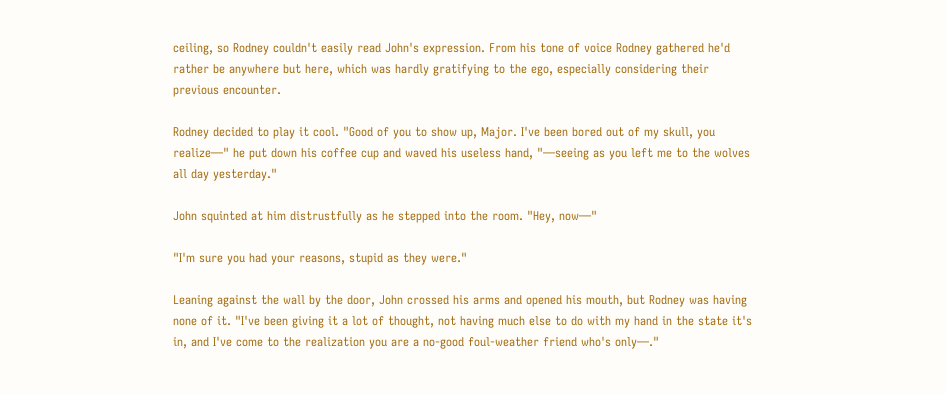ceiling, so Rodney couldn't easily read John's expression. From his tone of voice Rodney gathered he'd rather be anywhere but here, which was hardly gratifying to the ego, especially considering their previous encounter.

Rodney decided to play it cool. "Good of you to show up, Major. I've been bored out of my skull, you realize—" he put down his coffee cup and waved his useless hand, "—seeing as you left me to the wolves all day yesterday."

John squinted at him distrustfully as he stepped into the room. "Hey, now—"

"I'm sure you had your reasons, stupid as they were."

Leaning against the wall by the door, John crossed his arms and opened his mouth, but Rodney was having none of it. "I've been giving it a lot of thought, not having much else to do with my hand in the state it's in, and I've come to the realization you are a no-good foul-weather friend who's only—."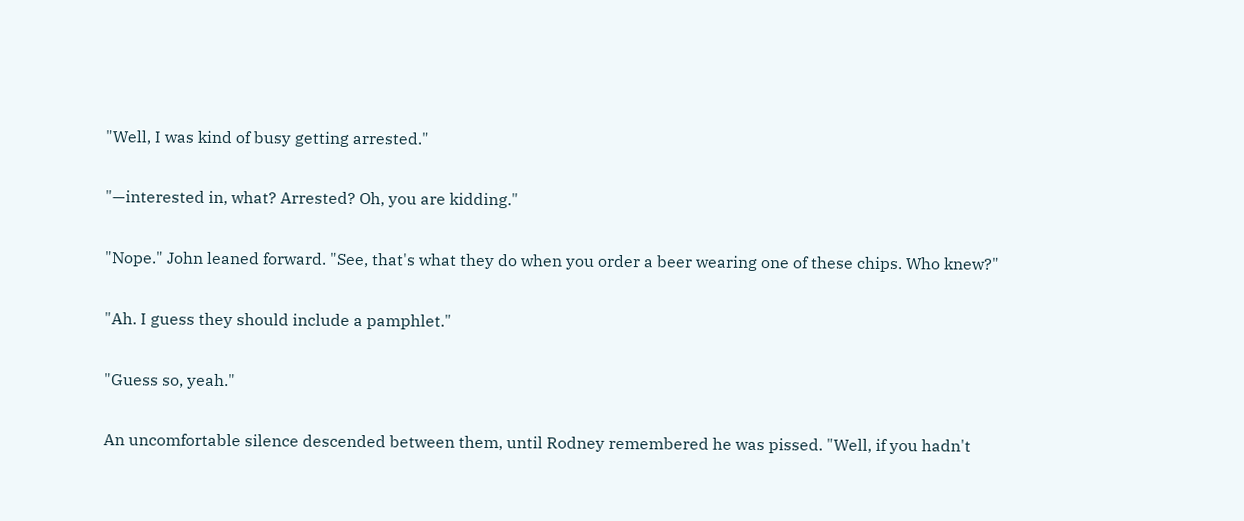"Well, I was kind of busy getting arrested."

"—interested in, what? Arrested? Oh, you are kidding."

"Nope." John leaned forward. "See, that's what they do when you order a beer wearing one of these chips. Who knew?"

"Ah. I guess they should include a pamphlet."

"Guess so, yeah."

An uncomfortable silence descended between them, until Rodney remembered he was pissed. "Well, if you hadn't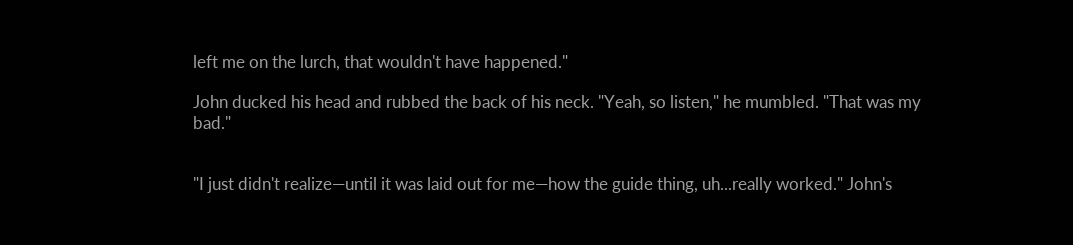left me on the lurch, that wouldn't have happened."

John ducked his head and rubbed the back of his neck. "Yeah, so listen," he mumbled. "That was my bad."


"I just didn't realize—until it was laid out for me—how the guide thing, uh...really worked." John's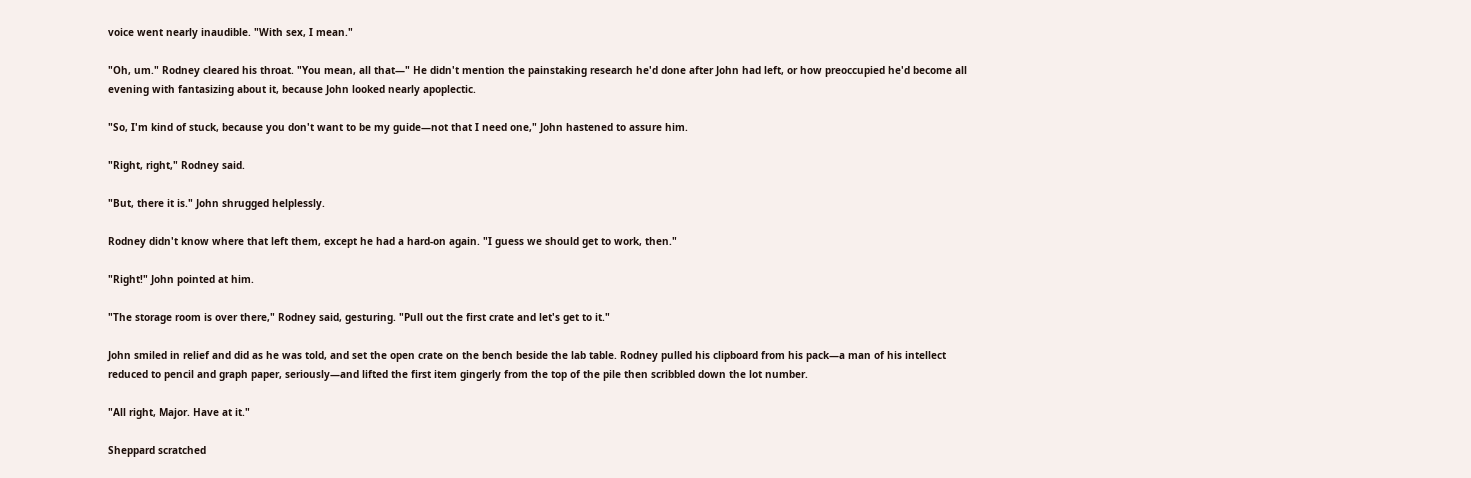voice went nearly inaudible. "With sex, I mean."

"Oh, um." Rodney cleared his throat. "You mean, all that—" He didn't mention the painstaking research he'd done after John had left, or how preoccupied he'd become all evening with fantasizing about it, because John looked nearly apoplectic.

"So, I'm kind of stuck, because you don't want to be my guide—not that I need one," John hastened to assure him.

"Right, right," Rodney said.

"But, there it is." John shrugged helplessly.

Rodney didn't know where that left them, except he had a hard-on again. "I guess we should get to work, then."

"Right!" John pointed at him.

"The storage room is over there," Rodney said, gesturing. "Pull out the first crate and let's get to it."

John smiled in relief and did as he was told, and set the open crate on the bench beside the lab table. Rodney pulled his clipboard from his pack—a man of his intellect reduced to pencil and graph paper, seriously—and lifted the first item gingerly from the top of the pile then scribbled down the lot number.

"All right, Major. Have at it."

Sheppard scratched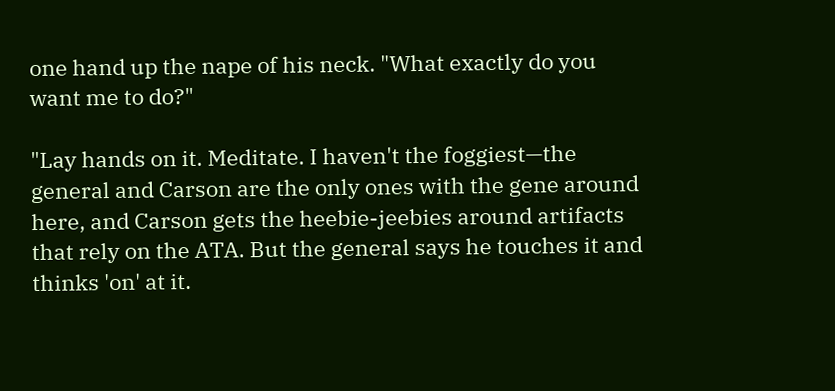one hand up the nape of his neck. "What exactly do you want me to do?"

"Lay hands on it. Meditate. I haven't the foggiest—the general and Carson are the only ones with the gene around here, and Carson gets the heebie-jeebies around artifacts that rely on the ATA. But the general says he touches it and thinks 'on' at it.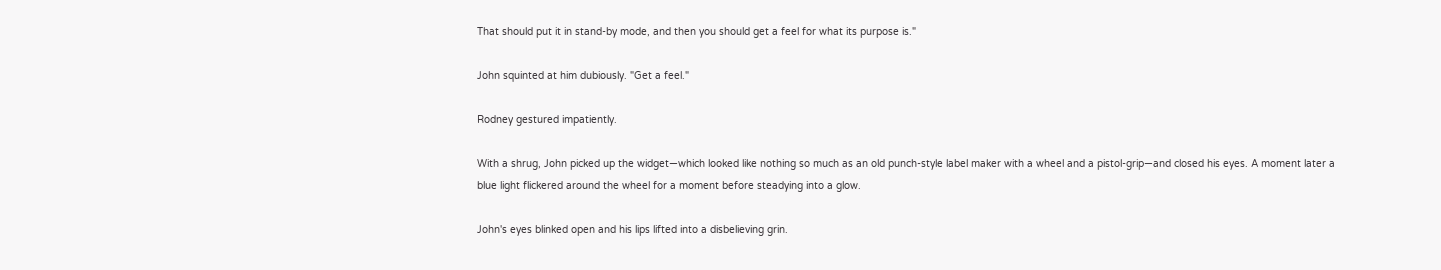That should put it in stand-by mode, and then you should get a feel for what its purpose is."

John squinted at him dubiously. "Get a feel."

Rodney gestured impatiently.

With a shrug, John picked up the widget—which looked like nothing so much as an old punch-style label maker with a wheel and a pistol-grip—and closed his eyes. A moment later a blue light flickered around the wheel for a moment before steadying into a glow.

John's eyes blinked open and his lips lifted into a disbelieving grin.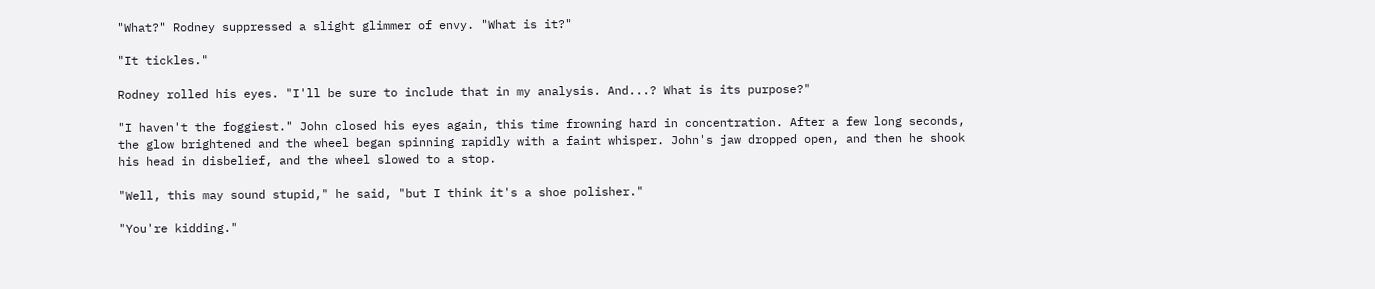"What?" Rodney suppressed a slight glimmer of envy. "What is it?"

"It tickles."

Rodney rolled his eyes. "I'll be sure to include that in my analysis. And...? What is its purpose?"

"I haven't the foggiest." John closed his eyes again, this time frowning hard in concentration. After a few long seconds, the glow brightened and the wheel began spinning rapidly with a faint whisper. John's jaw dropped open, and then he shook his head in disbelief, and the wheel slowed to a stop.

"Well, this may sound stupid," he said, "but I think it's a shoe polisher."

"You're kidding."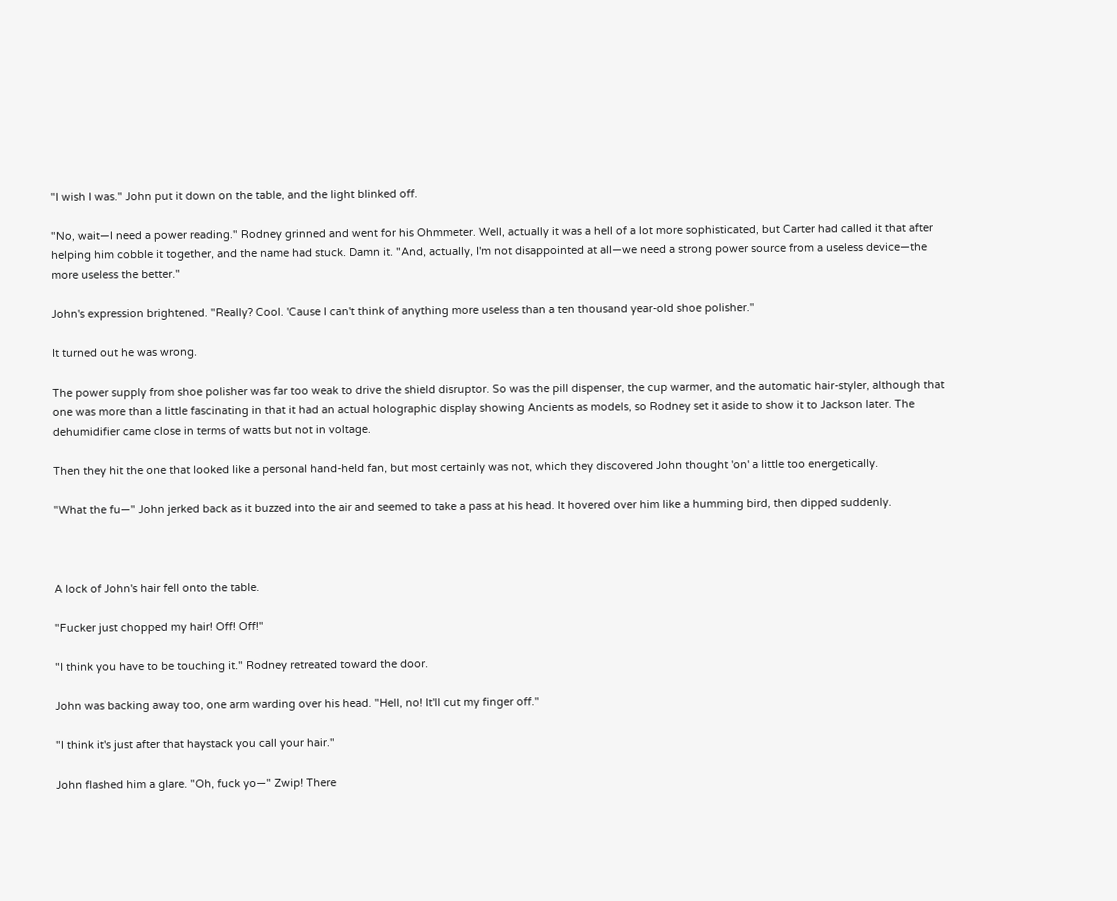"I wish I was." John put it down on the table, and the light blinked off.

"No, wait—I need a power reading." Rodney grinned and went for his Ohmmeter. Well, actually it was a hell of a lot more sophisticated, but Carter had called it that after helping him cobble it together, and the name had stuck. Damn it. "And, actually, I'm not disappointed at all—we need a strong power source from a useless device—the more useless the better."

John's expression brightened. "Really? Cool. 'Cause I can't think of anything more useless than a ten thousand year-old shoe polisher."

It turned out he was wrong.

The power supply from shoe polisher was far too weak to drive the shield disruptor. So was the pill dispenser, the cup warmer, and the automatic hair-styler, although that one was more than a little fascinating in that it had an actual holographic display showing Ancients as models, so Rodney set it aside to show it to Jackson later. The dehumidifier came close in terms of watts but not in voltage.

Then they hit the one that looked like a personal hand-held fan, but most certainly was not, which they discovered John thought 'on' a little too energetically.

"What the fu—" John jerked back as it buzzed into the air and seemed to take a pass at his head. It hovered over him like a humming bird, then dipped suddenly.



A lock of John's hair fell onto the table.

"Fucker just chopped my hair! Off! Off!"

"I think you have to be touching it." Rodney retreated toward the door.

John was backing away too, one arm warding over his head. "Hell, no! It'll cut my finger off."

"I think it's just after that haystack you call your hair."

John flashed him a glare. "Oh, fuck yo—" Zwip! There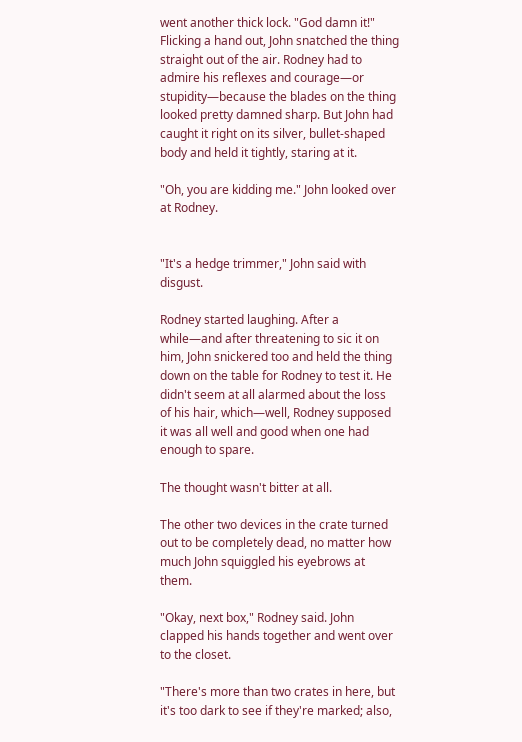went another thick lock. "God damn it!" Flicking a hand out, John snatched the thing straight out of the air. Rodney had to admire his reflexes and courage—or stupidity—because the blades on the thing looked pretty damned sharp. But John had caught it right on its silver, bullet-shaped body and held it tightly, staring at it.

"Oh, you are kidding me." John looked over at Rodney.


"It's a hedge trimmer," John said with disgust.

Rodney started laughing. After a while—and after threatening to sic it on him, John snickered too and held the thing down on the table for Rodney to test it. He didn't seem at all alarmed about the loss of his hair, which—well, Rodney supposed it was all well and good when one had enough to spare.

The thought wasn't bitter at all.

The other two devices in the crate turned out to be completely dead, no matter how much John squiggled his eyebrows at them.

"Okay, next box," Rodney said. John clapped his hands together and went over to the closet.

"There's more than two crates in here, but it's too dark to see if they're marked; also,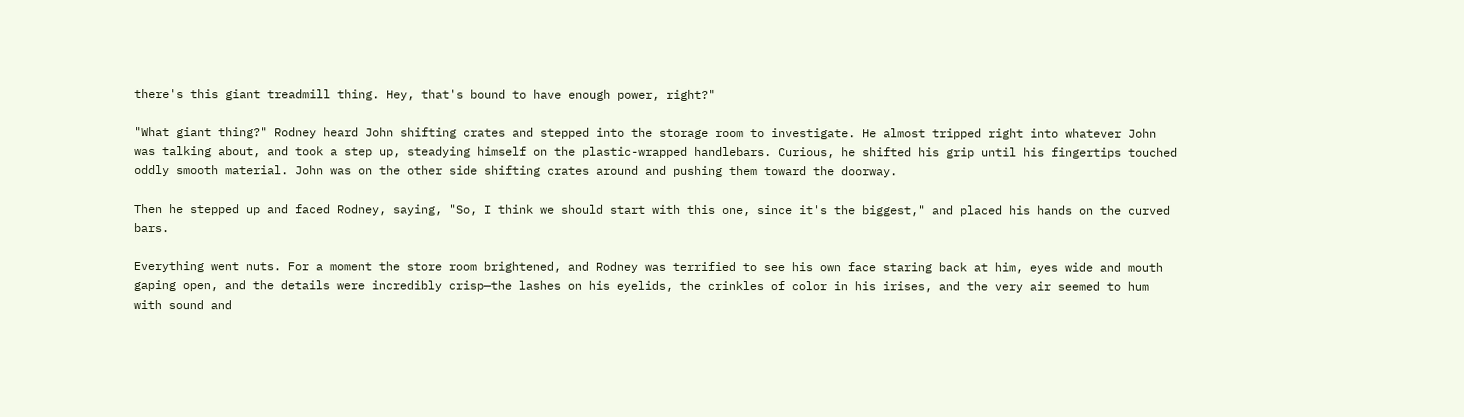there's this giant treadmill thing. Hey, that's bound to have enough power, right?"

"What giant thing?" Rodney heard John shifting crates and stepped into the storage room to investigate. He almost tripped right into whatever John was talking about, and took a step up, steadying himself on the plastic-wrapped handlebars. Curious, he shifted his grip until his fingertips touched oddly smooth material. John was on the other side shifting crates around and pushing them toward the doorway.

Then he stepped up and faced Rodney, saying, "So, I think we should start with this one, since it's the biggest," and placed his hands on the curved bars.

Everything went nuts. For a moment the store room brightened, and Rodney was terrified to see his own face staring back at him, eyes wide and mouth gaping open, and the details were incredibly crisp—the lashes on his eyelids, the crinkles of color in his irises, and the very air seemed to hum with sound and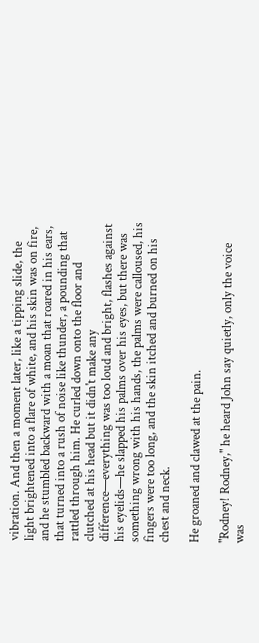vibration. And then a moment later, like a tipping slide, the light brightened into a flare of white, and his skin was on fire, and he stumbled backward with a moan that roared in his ears, that turned into a rush of noise like thunder, a pounding that rattled through him. He curled down onto the floor and clutched at his head but it didn't make any difference—everything was too loud and bright, flashes against his eyelids—he slapped his palms over his eyes, but there was something wrong with his hands, the palms were calloused, his fingers were too long, and the skin itched and burned on his chest and neck.

He groaned and clawed at the pain.

"Rodney! Rodney," he heard John say quietly, only the voice was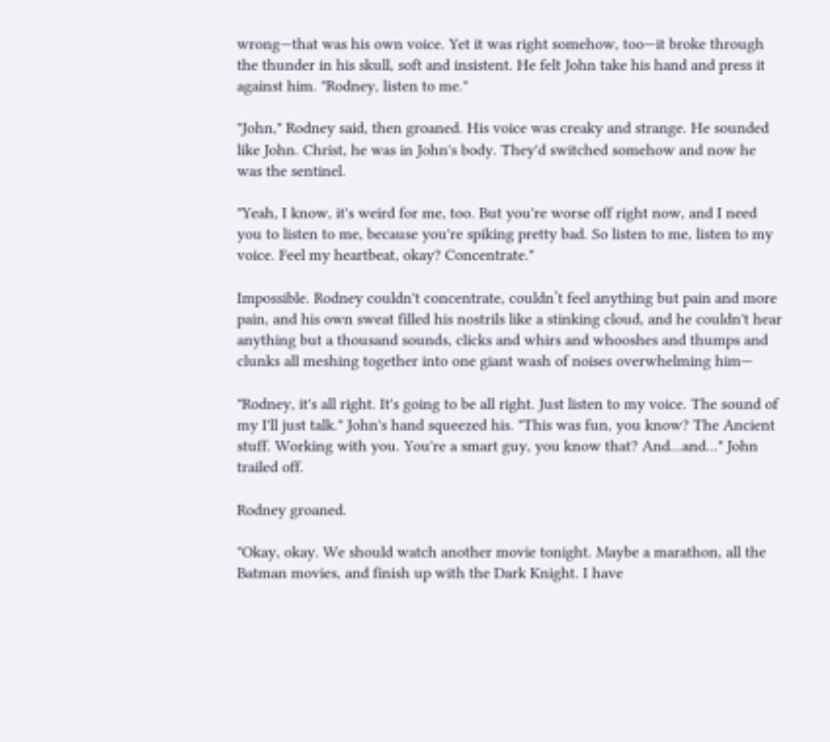wrong—that was his own voice. Yet it was right somehow, too—it broke through the thunder in his skull, soft and insistent. He felt John take his hand and press it against him. "Rodney, listen to me."

"John," Rodney said, then groaned. His voice was creaky and strange. He sounded like John. Christ, he was in John's body. They'd switched somehow and now he was the sentinel.

"Yeah, I know, it's weird for me, too. But you're worse off right now, and I need you to listen to me, because you're spiking pretty bad. So listen to me, listen to my voice. Feel my heartbeat, okay? Concentrate."

Impossible. Rodney couldn't concentrate, couldn’t feel anything but pain and more pain, and his own sweat filled his nostrils like a stinking cloud, and he couldn't hear anything but a thousand sounds, clicks and whirs and whooshes and thumps and clunks all meshing together into one giant wash of noises overwhelming him—

"Rodney, it's all right. It's going to be all right. Just listen to my voice. The sound of my I'll just talk." John's hand squeezed his. "This was fun, you know? The Ancient stuff. Working with you. You're a smart guy, you know that? And...and..." John trailed off.

Rodney groaned.

"Okay, okay. We should watch another movie tonight. Maybe a marathon, all the Batman movies, and finish up with the Dark Knight. I have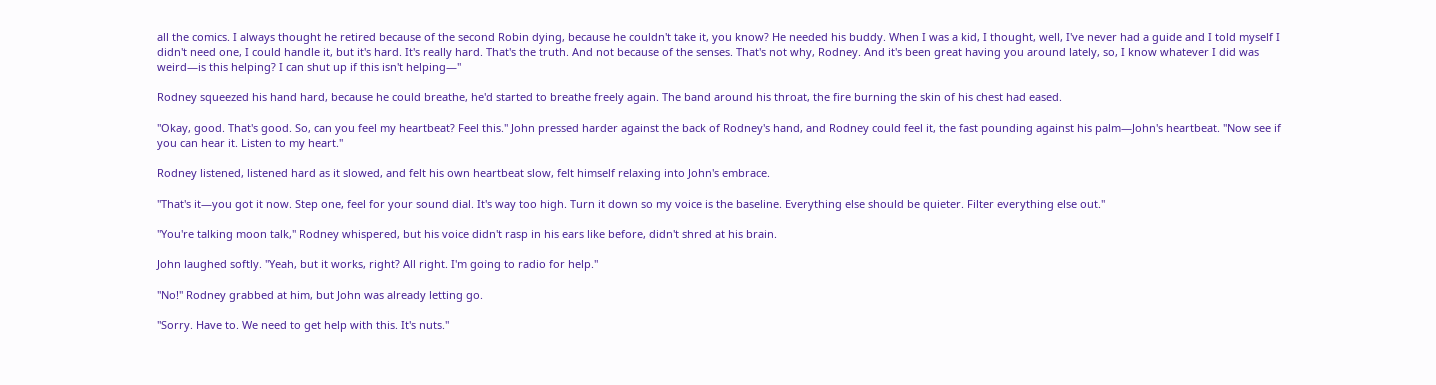all the comics. I always thought he retired because of the second Robin dying, because he couldn't take it, you know? He needed his buddy. When I was a kid, I thought, well, I've never had a guide and I told myself I didn't need one, I could handle it, but it's hard. It's really hard. That's the truth. And not because of the senses. That's not why, Rodney. And it's been great having you around lately, so, I know whatever I did was weird—is this helping? I can shut up if this isn't helping—"

Rodney squeezed his hand hard, because he could breathe, he'd started to breathe freely again. The band around his throat, the fire burning the skin of his chest had eased.

"Okay, good. That's good. So, can you feel my heartbeat? Feel this." John pressed harder against the back of Rodney's hand, and Rodney could feel it, the fast pounding against his palm—John's heartbeat. "Now see if you can hear it. Listen to my heart."

Rodney listened, listened hard as it slowed, and felt his own heartbeat slow, felt himself relaxing into John's embrace.

"That's it—you got it now. Step one, feel for your sound dial. It's way too high. Turn it down so my voice is the baseline. Everything else should be quieter. Filter everything else out."

"You're talking moon talk," Rodney whispered, but his voice didn't rasp in his ears like before, didn't shred at his brain.

John laughed softly. "Yeah, but it works, right? All right. I'm going to radio for help."

"No!" Rodney grabbed at him, but John was already letting go.

"Sorry. Have to. We need to get help with this. It's nuts."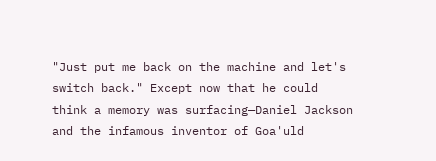"Just put me back on the machine and let's switch back." Except now that he could think a memory was surfacing—Daniel Jackson and the infamous inventor of Goa'uld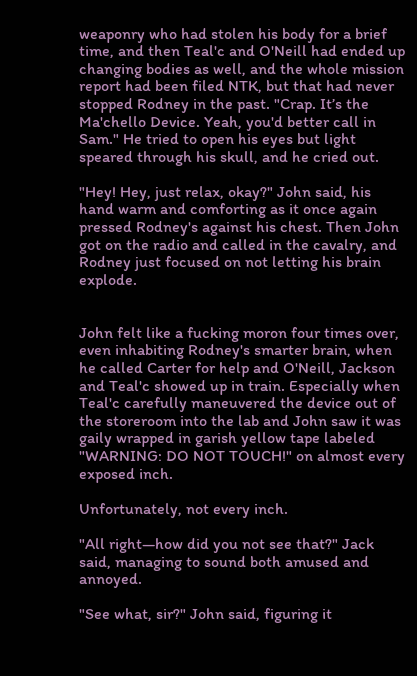weaponry who had stolen his body for a brief time, and then Teal'c and O'Neill had ended up changing bodies as well, and the whole mission report had been filed NTK, but that had never stopped Rodney in the past. "Crap. It’s the Ma'chello Device. Yeah, you'd better call in Sam." He tried to open his eyes but light speared through his skull, and he cried out.

"Hey! Hey, just relax, okay?" John said, his hand warm and comforting as it once again pressed Rodney's against his chest. Then John got on the radio and called in the cavalry, and Rodney just focused on not letting his brain explode.


John felt like a fucking moron four times over, even inhabiting Rodney's smarter brain, when he called Carter for help and O'Neill, Jackson and Teal'c showed up in train. Especially when Teal'c carefully maneuvered the device out of the storeroom into the lab and John saw it was gaily wrapped in garish yellow tape labeled "WARNING: DO NOT TOUCH!" on almost every exposed inch.

Unfortunately, not every inch.

"All right—how did you not see that?" Jack said, managing to sound both amused and annoyed.

"See what, sir?" John said, figuring it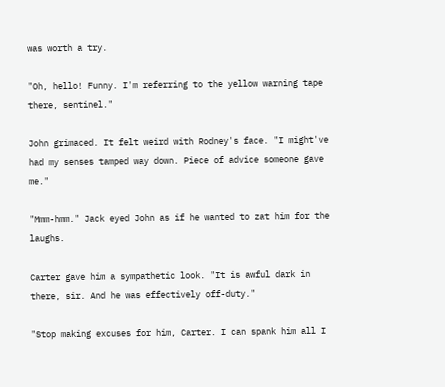was worth a try.

"Oh, hello! Funny. I'm referring to the yellow warning tape there, sentinel."

John grimaced. It felt weird with Rodney's face. "I might've had my senses tamped way down. Piece of advice someone gave me."

"Mmm-hmm." Jack eyed John as if he wanted to zat him for the laughs.

Carter gave him a sympathetic look. "It is awful dark in there, sir. And he was effectively off-duty."

"Stop making excuses for him, Carter. I can spank him all I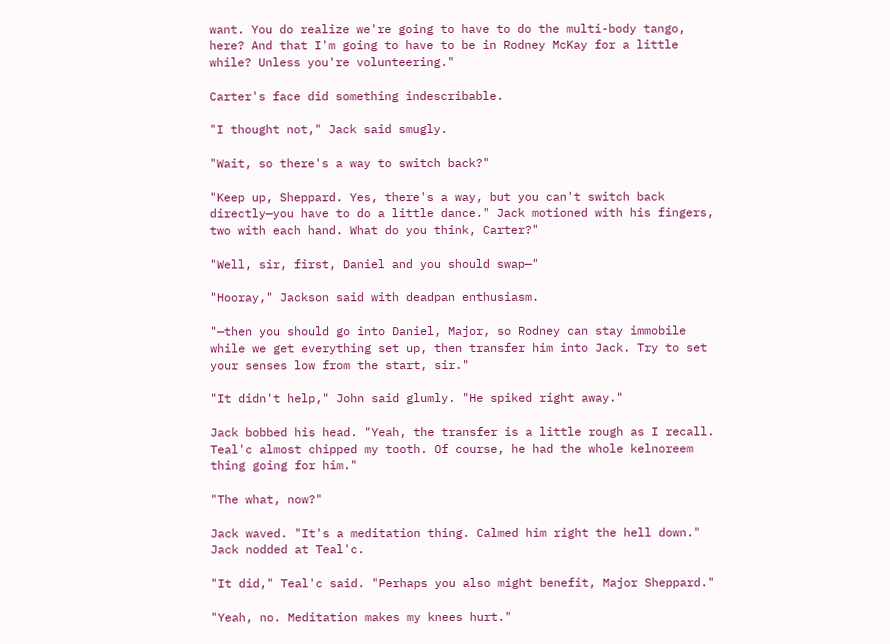want. You do realize we're going to have to do the multi-body tango, here? And that I'm going to have to be in Rodney McKay for a little while? Unless you're volunteering."

Carter's face did something indescribable.

"I thought not," Jack said smugly.

"Wait, so there's a way to switch back?"

"Keep up, Sheppard. Yes, there's a way, but you can't switch back directly—you have to do a little dance." Jack motioned with his fingers, two with each hand. What do you think, Carter?"

"Well, sir, first, Daniel and you should swap—"

"Hooray," Jackson said with deadpan enthusiasm.

"—then you should go into Daniel, Major, so Rodney can stay immobile while we get everything set up, then transfer him into Jack. Try to set your senses low from the start, sir."

"It didn't help," John said glumly. "He spiked right away."

Jack bobbed his head. "Yeah, the transfer is a little rough as I recall. Teal'c almost chipped my tooth. Of course, he had the whole kelnoreem thing going for him."

"The what, now?"

Jack waved. "It's a meditation thing. Calmed him right the hell down." Jack nodded at Teal'c.

"It did," Teal'c said. "Perhaps you also might benefit, Major Sheppard."

"Yeah, no. Meditation makes my knees hurt."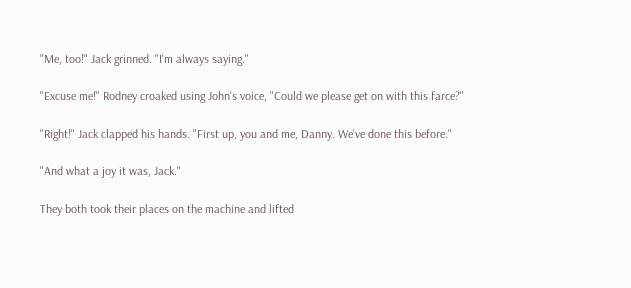"Me, too!" Jack grinned. "I'm always saying."

"Excuse me!" Rodney croaked using John's voice, "Could we please get on with this farce?"

"Right!" Jack clapped his hands. "First up, you and me, Danny. We've done this before."

"And what a joy it was, Jack."

They both took their places on the machine and lifted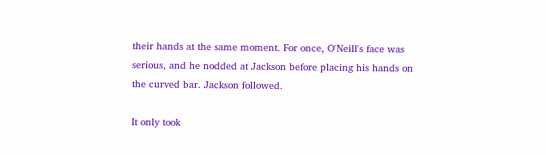their hands at the same moment. For once, O'Neill's face was serious, and he nodded at Jackson before placing his hands on the curved bar. Jackson followed.

It only took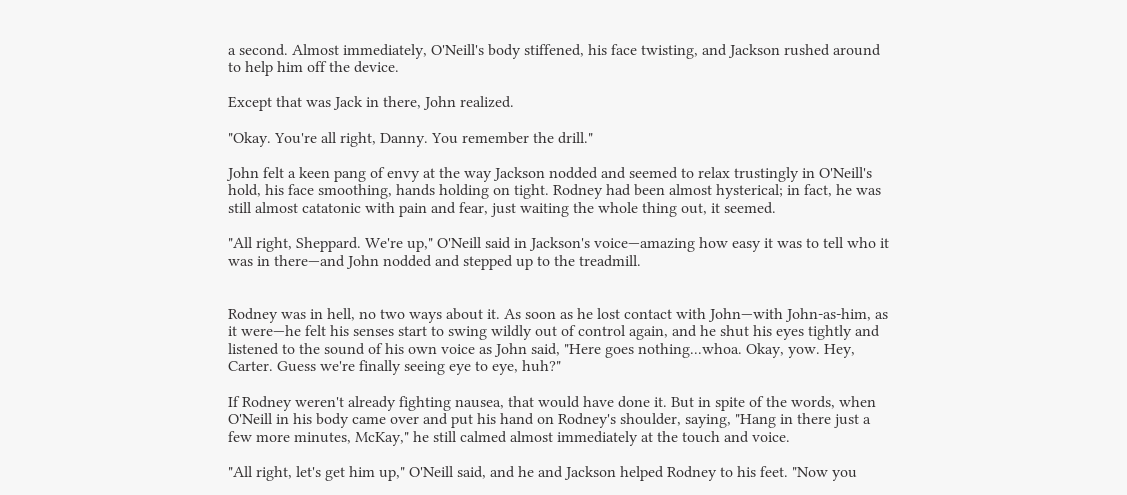a second. Almost immediately, O'Neill's body stiffened, his face twisting, and Jackson rushed around to help him off the device.

Except that was Jack in there, John realized.

"Okay. You're all right, Danny. You remember the drill."

John felt a keen pang of envy at the way Jackson nodded and seemed to relax trustingly in O'Neill's hold, his face smoothing, hands holding on tight. Rodney had been almost hysterical; in fact, he was still almost catatonic with pain and fear, just waiting the whole thing out, it seemed.

"All right, Sheppard. We're up," O'Neill said in Jackson's voice—amazing how easy it was to tell who it was in there—and John nodded and stepped up to the treadmill.


Rodney was in hell, no two ways about it. As soon as he lost contact with John—with John-as-him, as it were—he felt his senses start to swing wildly out of control again, and he shut his eyes tightly and listened to the sound of his own voice as John said, "Here goes nothing...whoa. Okay, yow. Hey, Carter. Guess we're finally seeing eye to eye, huh?"

If Rodney weren't already fighting nausea, that would have done it. But in spite of the words, when O'Neill in his body came over and put his hand on Rodney's shoulder, saying, "Hang in there just a few more minutes, McKay," he still calmed almost immediately at the touch and voice.

"All right, let's get him up," O'Neill said, and he and Jackson helped Rodney to his feet. "Now you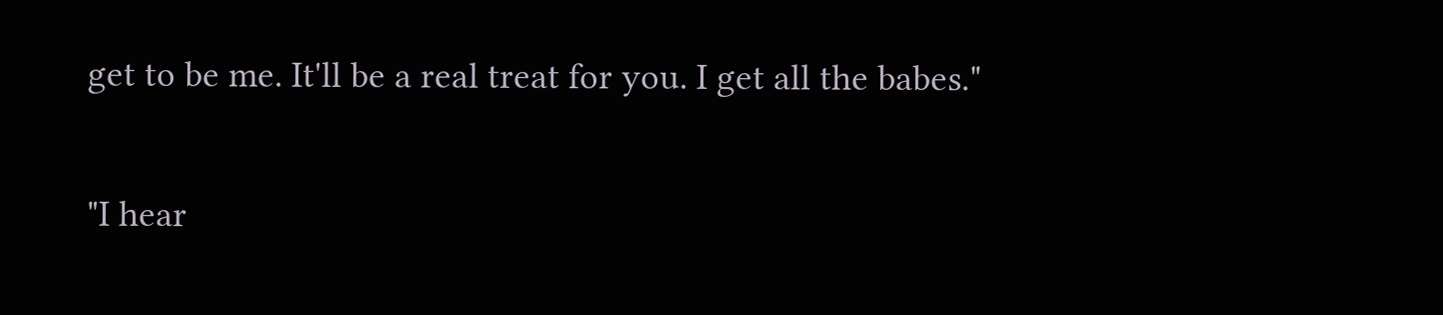get to be me. It'll be a real treat for you. I get all the babes."

"I hear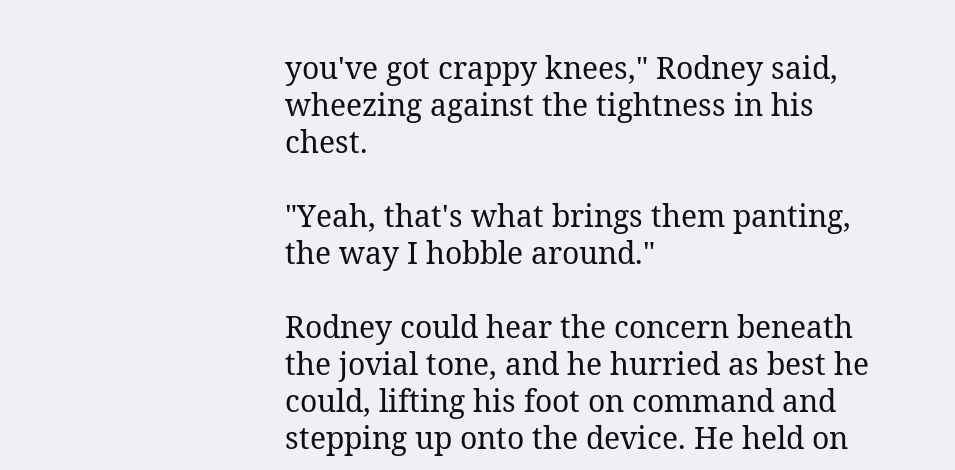you've got crappy knees," Rodney said, wheezing against the tightness in his chest.

"Yeah, that's what brings them panting, the way I hobble around."

Rodney could hear the concern beneath the jovial tone, and he hurried as best he could, lifting his foot on command and stepping up onto the device. He held on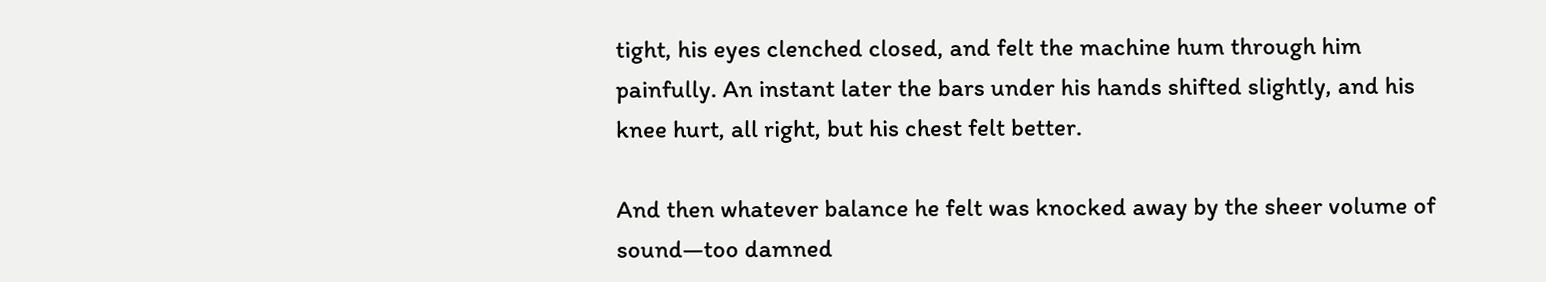tight, his eyes clenched closed, and felt the machine hum through him painfully. An instant later the bars under his hands shifted slightly, and his knee hurt, all right, but his chest felt better.

And then whatever balance he felt was knocked away by the sheer volume of sound—too damned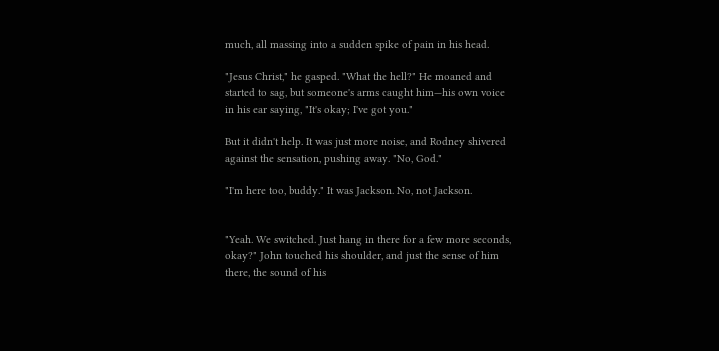much, all massing into a sudden spike of pain in his head.

"Jesus Christ," he gasped. "What the hell?" He moaned and started to sag, but someone's arms caught him—his own voice in his ear saying, "It's okay; I've got you."

But it didn't help. It was just more noise, and Rodney shivered against the sensation, pushing away. "No, God."

"I'm here too, buddy." It was Jackson. No, not Jackson.


"Yeah. We switched. Just hang in there for a few more seconds, okay?" John touched his shoulder, and just the sense of him there, the sound of his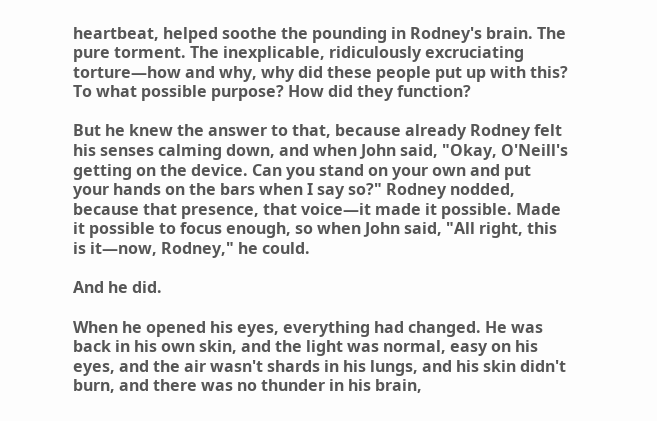heartbeat, helped soothe the pounding in Rodney's brain. The pure torment. The inexplicable, ridiculously excruciating torture—how and why, why did these people put up with this? To what possible purpose? How did they function?

But he knew the answer to that, because already Rodney felt his senses calming down, and when John said, "Okay, O'Neill's getting on the device. Can you stand on your own and put your hands on the bars when I say so?" Rodney nodded, because that presence, that voice—it made it possible. Made it possible to focus enough, so when John said, "All right, this is it—now, Rodney," he could.

And he did.

When he opened his eyes, everything had changed. He was back in his own skin, and the light was normal, easy on his eyes, and the air wasn't shards in his lungs, and his skin didn't burn, and there was no thunder in his brain,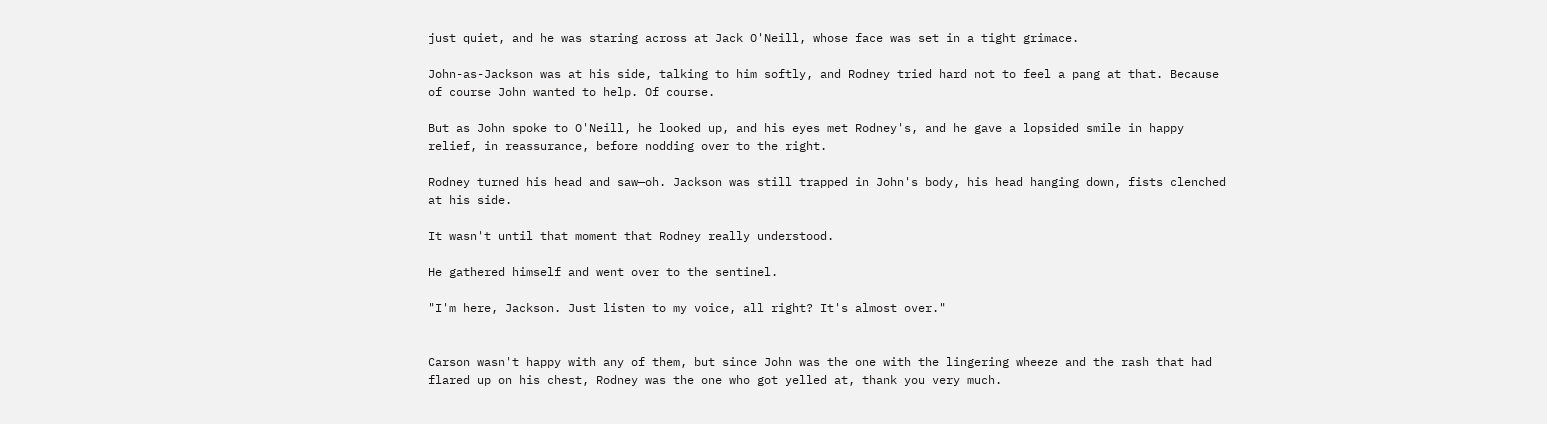just quiet, and he was staring across at Jack O'Neill, whose face was set in a tight grimace.

John-as-Jackson was at his side, talking to him softly, and Rodney tried hard not to feel a pang at that. Because of course John wanted to help. Of course.

But as John spoke to O'Neill, he looked up, and his eyes met Rodney's, and he gave a lopsided smile in happy relief, in reassurance, before nodding over to the right.

Rodney turned his head and saw—oh. Jackson was still trapped in John's body, his head hanging down, fists clenched at his side.

It wasn't until that moment that Rodney really understood.

He gathered himself and went over to the sentinel.

"I'm here, Jackson. Just listen to my voice, all right? It's almost over."


Carson wasn't happy with any of them, but since John was the one with the lingering wheeze and the rash that had flared up on his chest, Rodney was the one who got yelled at, thank you very much.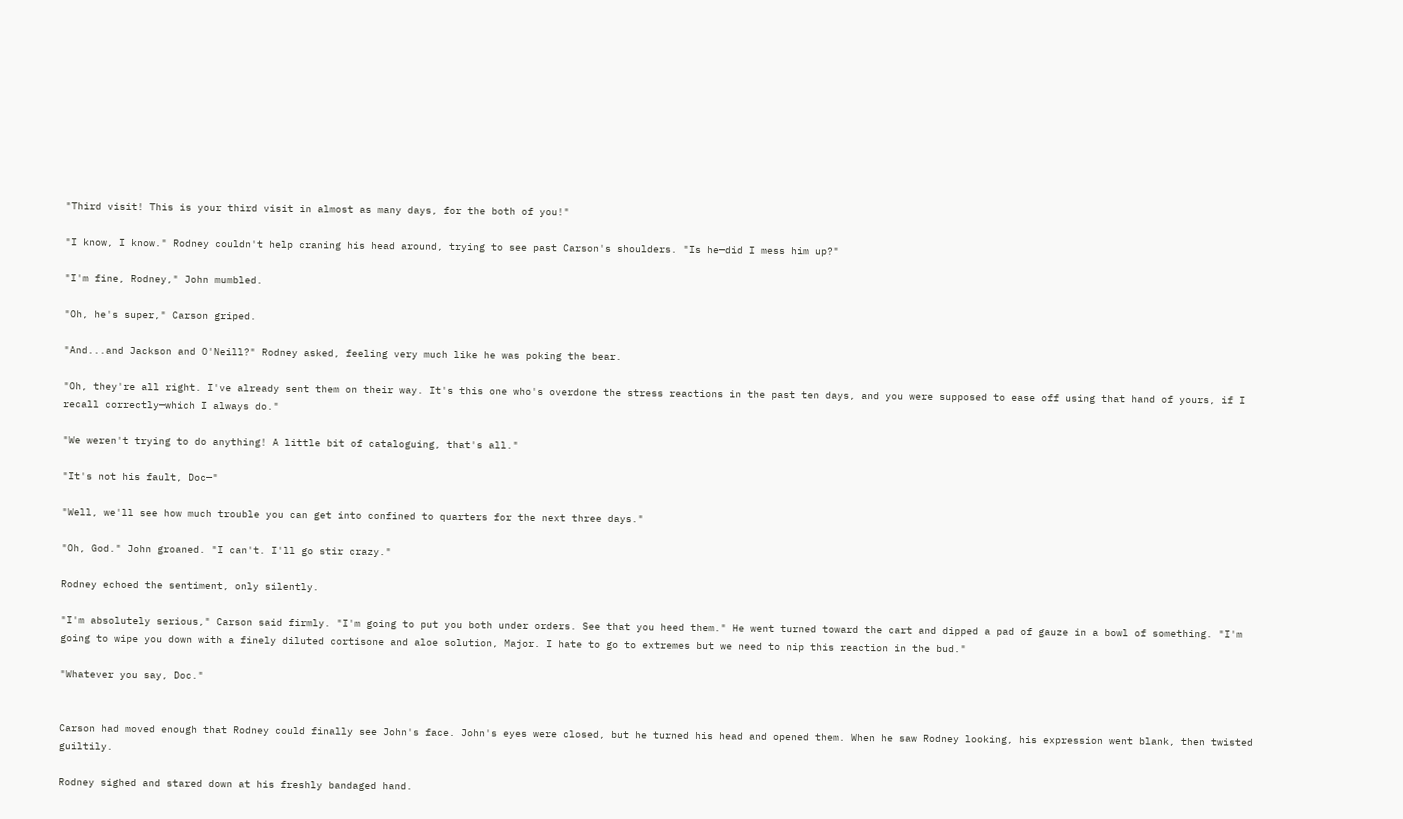"Third visit! This is your third visit in almost as many days, for the both of you!"

"I know, I know." Rodney couldn't help craning his head around, trying to see past Carson's shoulders. "Is he—did I mess him up?"

"I'm fine, Rodney," John mumbled.

"Oh, he's super," Carson griped.

"And...and Jackson and O'Neill?" Rodney asked, feeling very much like he was poking the bear.

"Oh, they're all right. I've already sent them on their way. It's this one who's overdone the stress reactions in the past ten days, and you were supposed to ease off using that hand of yours, if I recall correctly—which I always do."

"We weren't trying to do anything! A little bit of cataloguing, that's all."

"It's not his fault, Doc—"

"Well, we'll see how much trouble you can get into confined to quarters for the next three days."

"Oh, God." John groaned. "I can't. I'll go stir crazy."

Rodney echoed the sentiment, only silently.

"I'm absolutely serious," Carson said firmly. "I'm going to put you both under orders. See that you heed them." He went turned toward the cart and dipped a pad of gauze in a bowl of something. "I'm going to wipe you down with a finely diluted cortisone and aloe solution, Major. I hate to go to extremes but we need to nip this reaction in the bud."

"Whatever you say, Doc."


Carson had moved enough that Rodney could finally see John's face. John's eyes were closed, but he turned his head and opened them. When he saw Rodney looking, his expression went blank, then twisted guiltily.

Rodney sighed and stared down at his freshly bandaged hand.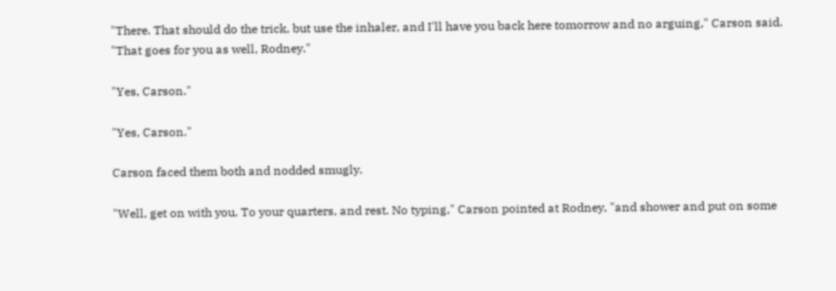"There. That should do the trick, but use the inhaler, and I'll have you back here tomorrow and no arguing," Carson said. "That goes for you as well, Rodney."

"Yes, Carson."

"Yes, Carson."

Carson faced them both and nodded smugly.

"Well, get on with you. To your quarters, and rest. No typing," Carson pointed at Rodney, "and shower and put on some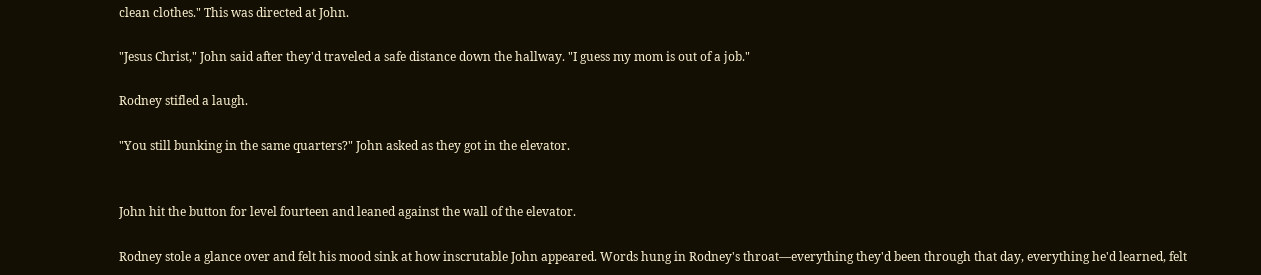clean clothes." This was directed at John.

"Jesus Christ," John said after they'd traveled a safe distance down the hallway. "I guess my mom is out of a job."

Rodney stifled a laugh.

"You still bunking in the same quarters?" John asked as they got in the elevator.


John hit the button for level fourteen and leaned against the wall of the elevator.

Rodney stole a glance over and felt his mood sink at how inscrutable John appeared. Words hung in Rodney's throat—everything they'd been through that day, everything he'd learned, felt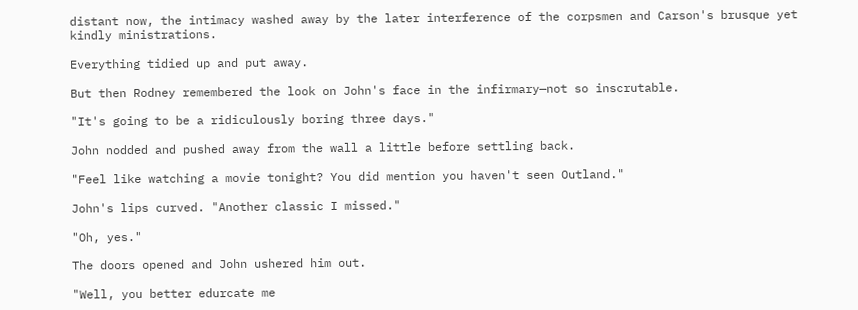distant now, the intimacy washed away by the later interference of the corpsmen and Carson's brusque yet kindly ministrations.

Everything tidied up and put away.

But then Rodney remembered the look on John's face in the infirmary—not so inscrutable.

"It's going to be a ridiculously boring three days."

John nodded and pushed away from the wall a little before settling back.

"Feel like watching a movie tonight? You did mention you haven't seen Outland."

John's lips curved. "Another classic I missed."

"Oh, yes."

The doors opened and John ushered him out.

"Well, you better edurcate me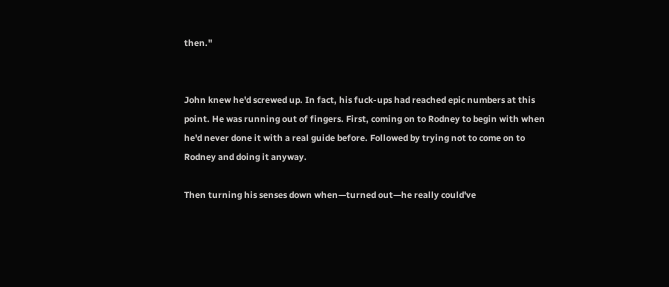then."


John knew he'd screwed up. In fact, his fuck-ups had reached epic numbers at this point. He was running out of fingers. First, coming on to Rodney to begin with when he'd never done it with a real guide before. Followed by trying not to come on to Rodney and doing it anyway.

Then turning his senses down when—turned out—he really could've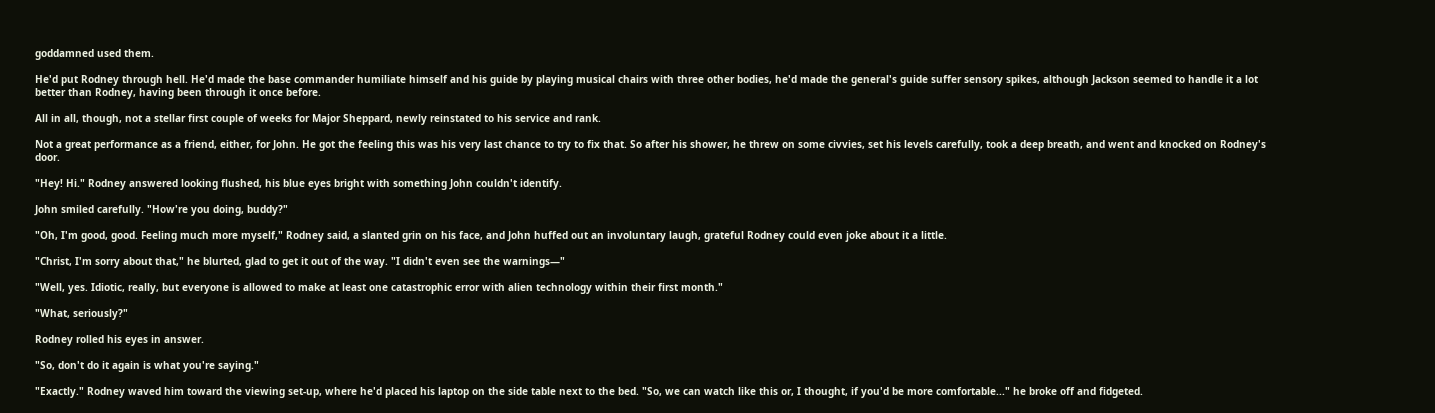goddamned used them.

He'd put Rodney through hell. He'd made the base commander humiliate himself and his guide by playing musical chairs with three other bodies, he'd made the general's guide suffer sensory spikes, although Jackson seemed to handle it a lot better than Rodney, having been through it once before.

All in all, though, not a stellar first couple of weeks for Major Sheppard, newly reinstated to his service and rank.

Not a great performance as a friend, either, for John. He got the feeling this was his very last chance to try to fix that. So after his shower, he threw on some civvies, set his levels carefully, took a deep breath, and went and knocked on Rodney's door.

"Hey! Hi." Rodney answered looking flushed, his blue eyes bright with something John couldn't identify.

John smiled carefully. "How're you doing, buddy?"

"Oh, I'm good, good. Feeling much more myself," Rodney said, a slanted grin on his face, and John huffed out an involuntary laugh, grateful Rodney could even joke about it a little.

"Christ, I'm sorry about that," he blurted, glad to get it out of the way. "I didn't even see the warnings—"

"Well, yes. Idiotic, really, but everyone is allowed to make at least one catastrophic error with alien technology within their first month."

"What, seriously?"

Rodney rolled his eyes in answer.

"So, don't do it again is what you're saying."

"Exactly." Rodney waved him toward the viewing set-up, where he'd placed his laptop on the side table next to the bed. "So, we can watch like this or, I thought, if you'd be more comfortable..." he broke off and fidgeted.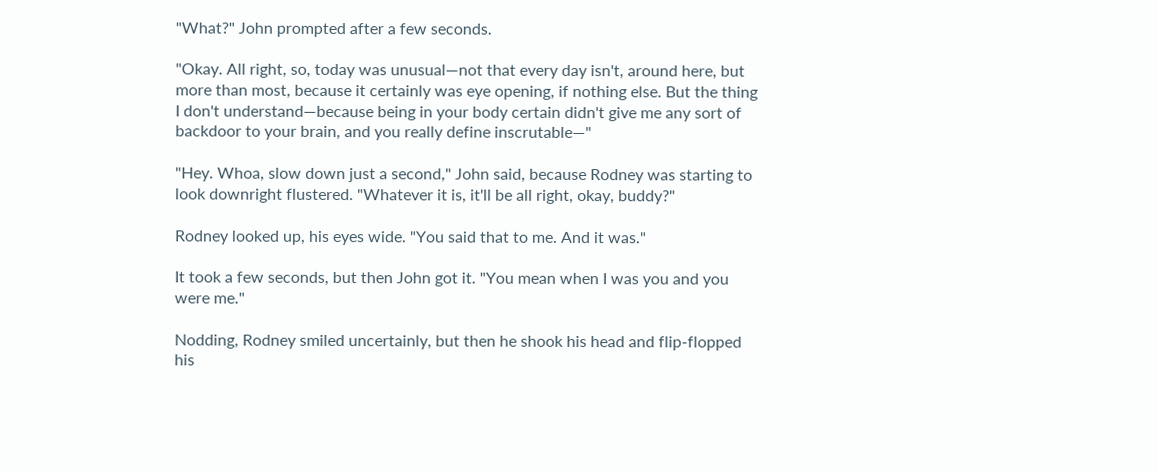"What?" John prompted after a few seconds.

"Okay. All right, so, today was unusual—not that every day isn't, around here, but more than most, because it certainly was eye opening, if nothing else. But the thing I don't understand—because being in your body certain didn't give me any sort of backdoor to your brain, and you really define inscrutable—"

"Hey. Whoa, slow down just a second," John said, because Rodney was starting to look downright flustered. "Whatever it is, it'll be all right, okay, buddy?"

Rodney looked up, his eyes wide. "You said that to me. And it was."

It took a few seconds, but then John got it. "You mean when I was you and you were me."

Nodding, Rodney smiled uncertainly, but then he shook his head and flip-flopped his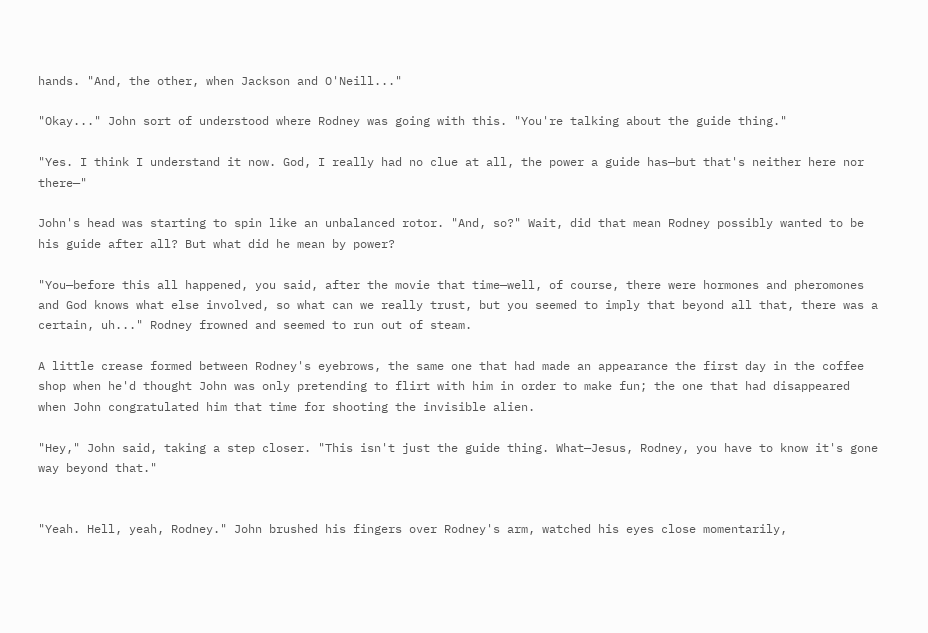hands. "And, the other, when Jackson and O'Neill..."

"Okay..." John sort of understood where Rodney was going with this. "You're talking about the guide thing."

"Yes. I think I understand it now. God, I really had no clue at all, the power a guide has—but that's neither here nor there—"

John's head was starting to spin like an unbalanced rotor. "And, so?" Wait, did that mean Rodney possibly wanted to be his guide after all? But what did he mean by power?

"You—before this all happened, you said, after the movie that time—well, of course, there were hormones and pheromones and God knows what else involved, so what can we really trust, but you seemed to imply that beyond all that, there was a certain, uh..." Rodney frowned and seemed to run out of steam.

A little crease formed between Rodney's eyebrows, the same one that had made an appearance the first day in the coffee shop when he'd thought John was only pretending to flirt with him in order to make fun; the one that had disappeared when John congratulated him that time for shooting the invisible alien.

"Hey," John said, taking a step closer. "This isn't just the guide thing. What—Jesus, Rodney, you have to know it's gone way beyond that."


"Yeah. Hell, yeah, Rodney." John brushed his fingers over Rodney's arm, watched his eyes close momentarily,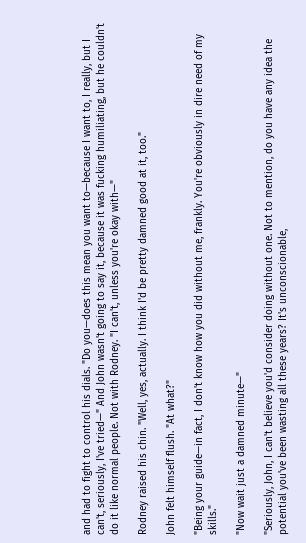and had to fight to control his dials. "Do you—does this mean you want to—because I want to, I really, but I can't, seriously, I've tried—" And John wasn't going to say it, because it was fucking humiliating, but he couldn't do it like normal people. Not with Rodney. "I can't, unless you're okay with—"

Rodney raised his chin. "Well, yes, actually. I think I'd be pretty damned good at it, too."

John felt himself flush. "At what?"

"Being your guide—in fact, I don't know how you did without me, frankly. You're obviously in dire need of my skills."

"Now wait just a damned minute—"

"Seriously, John, I can't believe you'd consider doing without one. Not to mention, do you have any idea the potential you've been wasting all these years? It's unconscionable,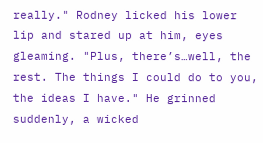really." Rodney licked his lower lip and stared up at him, eyes gleaming. "Plus, there’s…well, the rest. The things I could do to you, the ideas I have." He grinned suddenly, a wicked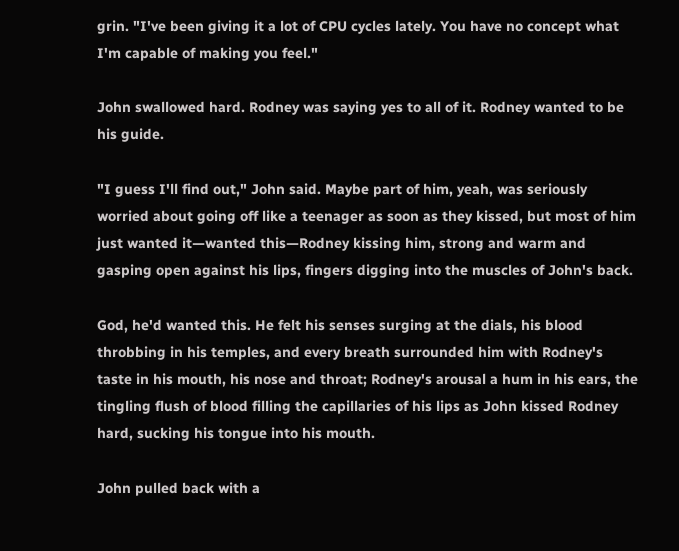grin. "I've been giving it a lot of CPU cycles lately. You have no concept what I'm capable of making you feel."

John swallowed hard. Rodney was saying yes to all of it. Rodney wanted to be his guide.

"I guess I'll find out," John said. Maybe part of him, yeah, was seriously worried about going off like a teenager as soon as they kissed, but most of him just wanted it—wanted this—Rodney kissing him, strong and warm and gasping open against his lips, fingers digging into the muscles of John's back.

God, he'd wanted this. He felt his senses surging at the dials, his blood throbbing in his temples, and every breath surrounded him with Rodney's taste in his mouth, his nose and throat; Rodney's arousal a hum in his ears, the tingling flush of blood filling the capillaries of his lips as John kissed Rodney hard, sucking his tongue into his mouth.

John pulled back with a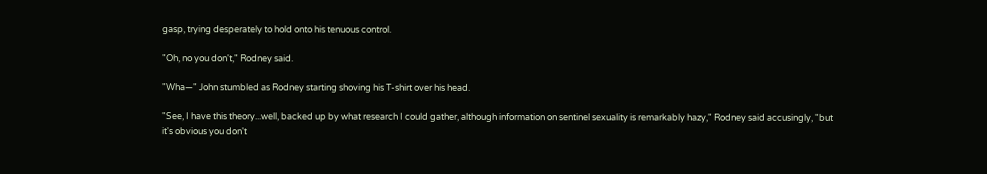gasp, trying desperately to hold onto his tenuous control.

"Oh, no you don't," Rodney said.

"Wha—" John stumbled as Rodney starting shoving his T-shirt over his head.

"See, I have this theory...well, backed up by what research I could gather, although information on sentinel sexuality is remarkably hazy," Rodney said accusingly, "but it's obvious you don't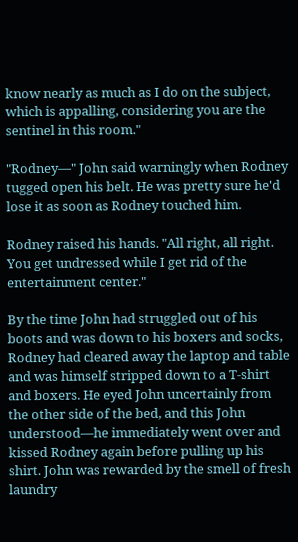know nearly as much as I do on the subject, which is appalling, considering you are the sentinel in this room."

"Rodney—" John said warningly when Rodney tugged open his belt. He was pretty sure he'd lose it as soon as Rodney touched him.

Rodney raised his hands. "All right, all right. You get undressed while I get rid of the entertainment center."

By the time John had struggled out of his boots and was down to his boxers and socks, Rodney had cleared away the laptop and table and was himself stripped down to a T-shirt and boxers. He eyed John uncertainly from the other side of the bed, and this John understood—he immediately went over and kissed Rodney again before pulling up his shirt. John was rewarded by the smell of fresh laundry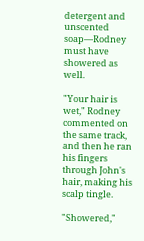detergent and unscented soap—Rodney must have showered as well.

"Your hair is wet," Rodney commented on the same track, and then he ran his fingers through John's hair, making his scalp tingle.

"Showered,"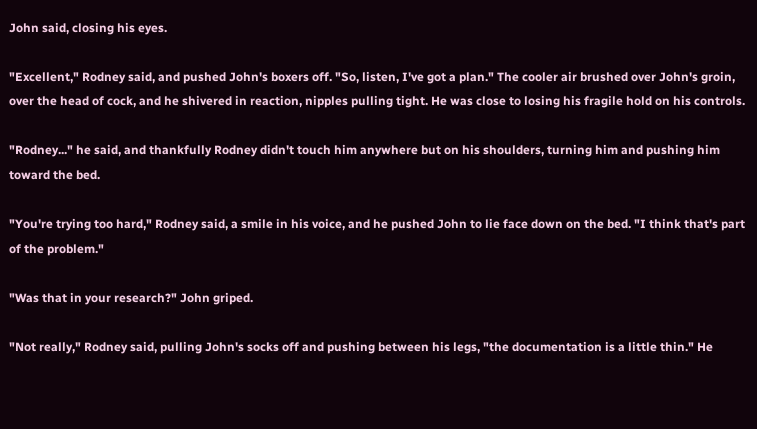John said, closing his eyes.

"Excellent," Rodney said, and pushed John's boxers off. "So, listen, I've got a plan." The cooler air brushed over John's groin, over the head of cock, and he shivered in reaction, nipples pulling tight. He was close to losing his fragile hold on his controls.

"Rodney..." he said, and thankfully Rodney didn't touch him anywhere but on his shoulders, turning him and pushing him toward the bed.

"You're trying too hard," Rodney said, a smile in his voice, and he pushed John to lie face down on the bed. "I think that's part of the problem."

"Was that in your research?" John griped.

"Not really," Rodney said, pulling John's socks off and pushing between his legs, "the documentation is a little thin." He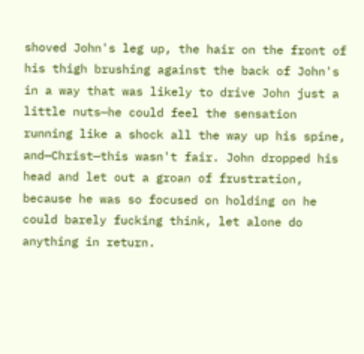shoved John's leg up, the hair on the front of his thigh brushing against the back of John's in a way that was likely to drive John just a little nuts—he could feel the sensation running like a shock all the way up his spine, and—Christ—this wasn't fair. John dropped his head and let out a groan of frustration, because he was so focused on holding on he could barely fucking think, let alone do anything in return.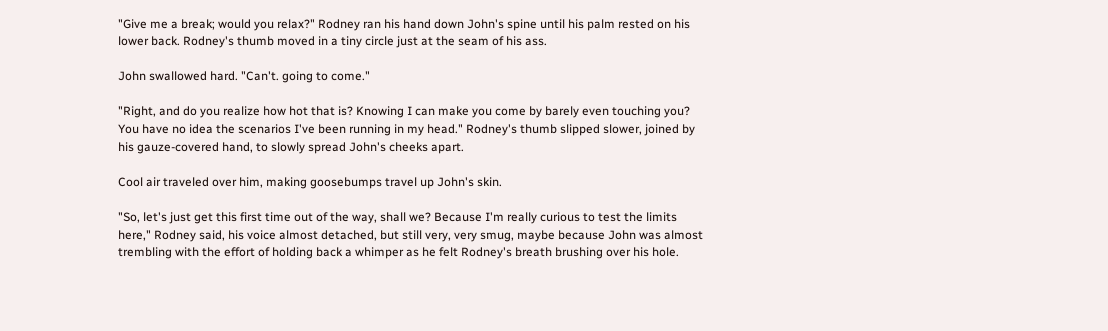"Give me a break; would you relax?" Rodney ran his hand down John's spine until his palm rested on his lower back. Rodney's thumb moved in a tiny circle just at the seam of his ass.

John swallowed hard. "Can't. going to come."

"Right, and do you realize how hot that is? Knowing I can make you come by barely even touching you? You have no idea the scenarios I've been running in my head." Rodney's thumb slipped slower, joined by his gauze-covered hand, to slowly spread John's cheeks apart.

Cool air traveled over him, making goosebumps travel up John's skin.

"So, let's just get this first time out of the way, shall we? Because I'm really curious to test the limits here," Rodney said, his voice almost detached, but still very, very smug, maybe because John was almost trembling with the effort of holding back a whimper as he felt Rodney's breath brushing over his hole.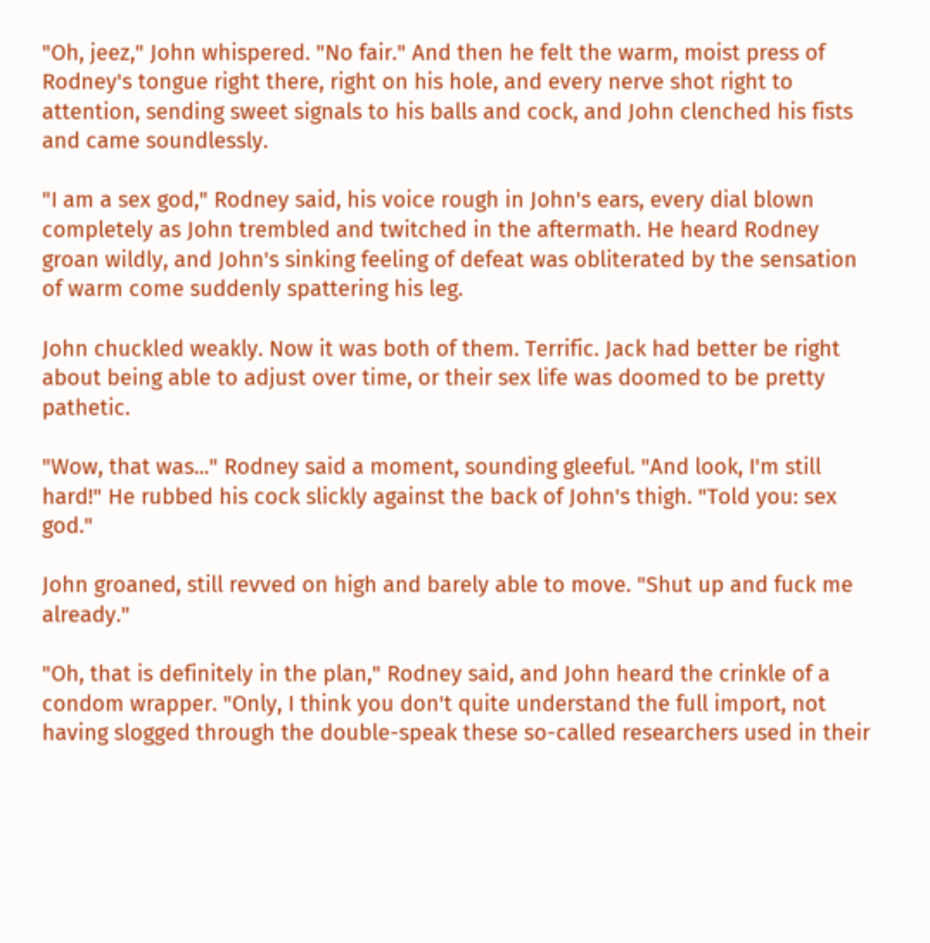"Oh, jeez," John whispered. "No fair." And then he felt the warm, moist press of Rodney's tongue right there, right on his hole, and every nerve shot right to attention, sending sweet signals to his balls and cock, and John clenched his fists and came soundlessly.

"I am a sex god," Rodney said, his voice rough in John's ears, every dial blown completely as John trembled and twitched in the aftermath. He heard Rodney groan wildly, and John's sinking feeling of defeat was obliterated by the sensation of warm come suddenly spattering his leg.

John chuckled weakly. Now it was both of them. Terrific. Jack had better be right about being able to adjust over time, or their sex life was doomed to be pretty pathetic.

"Wow, that was..." Rodney said a moment, sounding gleeful. "And look, I'm still hard!" He rubbed his cock slickly against the back of John's thigh. "Told you: sex god."

John groaned, still revved on high and barely able to move. "Shut up and fuck me already."

"Oh, that is definitely in the plan," Rodney said, and John heard the crinkle of a condom wrapper. "Only, I think you don't quite understand the full import, not having slogged through the double-speak these so-called researchers used in their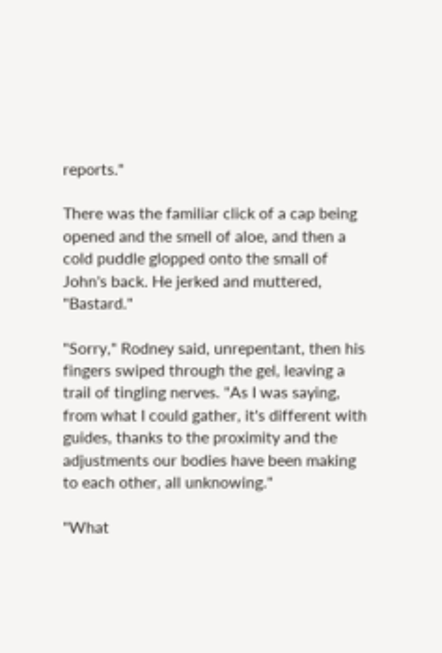reports."

There was the familiar click of a cap being opened and the smell of aloe, and then a cold puddle glopped onto the small of John's back. He jerked and muttered, "Bastard."

"Sorry," Rodney said, unrepentant, then his fingers swiped through the gel, leaving a trail of tingling nerves. "As I was saying, from what I could gather, it's different with guides, thanks to the proximity and the adjustments our bodies have been making to each other, all unknowing."

"What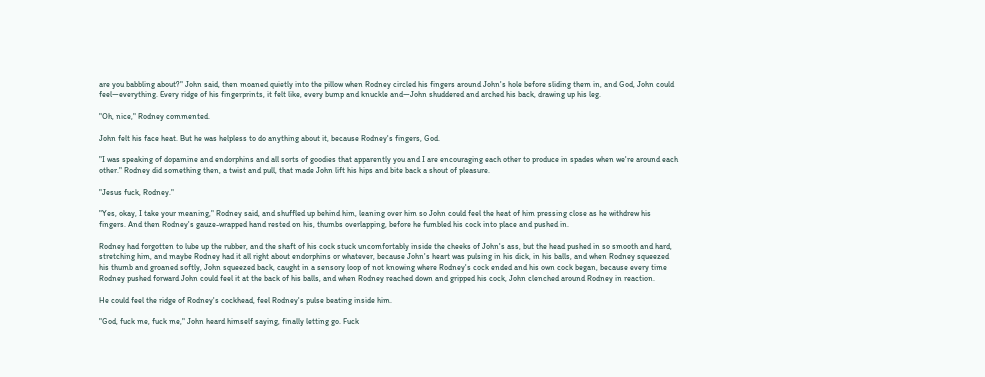are you babbling about?" John said, then moaned quietly into the pillow when Rodney circled his fingers around John's hole before sliding them in, and God, John could feel—everything. Every ridge of his fingerprints, it felt like, every bump and knuckle and—John shuddered and arched his back, drawing up his leg.

"Oh, nice," Rodney commented.

John felt his face heat. But he was helpless to do anything about it, because Rodney's fingers, God.

"I was speaking of dopamine and endorphins and all sorts of goodies that apparently you and I are encouraging each other to produce in spades when we're around each other." Rodney did something then, a twist and pull, that made John lift his hips and bite back a shout of pleasure.

"Jesus fuck, Rodney."

"Yes, okay, I take your meaning," Rodney said, and shuffled up behind him, leaning over him so John could feel the heat of him pressing close as he withdrew his fingers. And then Rodney's gauze-wrapped hand rested on his, thumbs overlapping, before he fumbled his cock into place and pushed in.

Rodney had forgotten to lube up the rubber, and the shaft of his cock stuck uncomfortably inside the cheeks of John's ass, but the head pushed in so smooth and hard, stretching him, and maybe Rodney had it all right about endorphins or whatever, because John's heart was pulsing in his dick, in his balls, and when Rodney squeezed his thumb and groaned softly, John squeezed back, caught in a sensory loop of not knowing where Rodney's cock ended and his own cock began, because every time Rodney pushed forward John could feel it at the back of his balls, and when Rodney reached down and gripped his cock, John clenched around Rodney in reaction.

He could feel the ridge of Rodney's cockhead, feel Rodney's pulse beating inside him.

"God, fuck me, fuck me," John heard himself saying, finally letting go. Fuck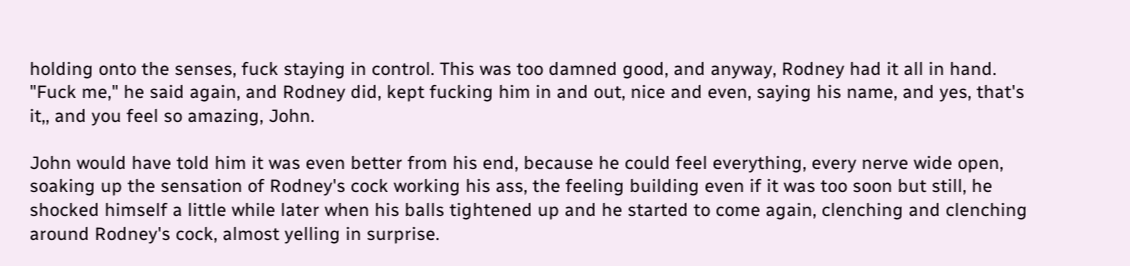holding onto the senses, fuck staying in control. This was too damned good, and anyway, Rodney had it all in hand. "Fuck me," he said again, and Rodney did, kept fucking him in and out, nice and even, saying his name, and yes, that's it,, and you feel so amazing, John.

John would have told him it was even better from his end, because he could feel everything, every nerve wide open, soaking up the sensation of Rodney's cock working his ass, the feeling building even if it was too soon but still, he shocked himself a little while later when his balls tightened up and he started to come again, clenching and clenching around Rodney's cock, almost yelling in surprise.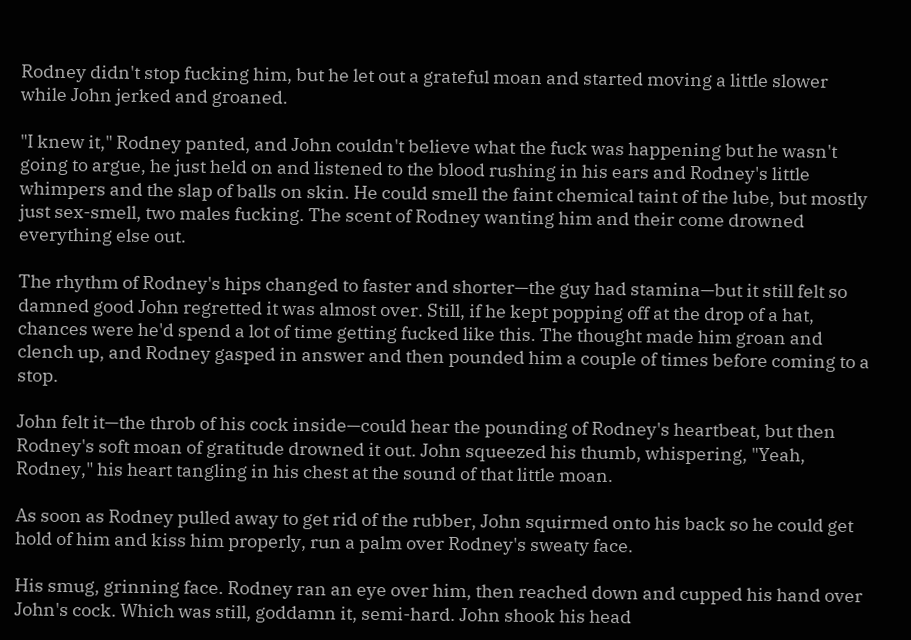Rodney didn't stop fucking him, but he let out a grateful moan and started moving a little slower while John jerked and groaned.

"I knew it," Rodney panted, and John couldn't believe what the fuck was happening but he wasn't going to argue, he just held on and listened to the blood rushing in his ears and Rodney's little whimpers and the slap of balls on skin. He could smell the faint chemical taint of the lube, but mostly just sex-smell, two males fucking. The scent of Rodney wanting him and their come drowned everything else out.

The rhythm of Rodney's hips changed to faster and shorter—the guy had stamina—but it still felt so damned good John regretted it was almost over. Still, if he kept popping off at the drop of a hat, chances were he'd spend a lot of time getting fucked like this. The thought made him groan and clench up, and Rodney gasped in answer and then pounded him a couple of times before coming to a stop.

John felt it—the throb of his cock inside—could hear the pounding of Rodney's heartbeat, but then Rodney's soft moan of gratitude drowned it out. John squeezed his thumb, whispering, "Yeah, Rodney," his heart tangling in his chest at the sound of that little moan.

As soon as Rodney pulled away to get rid of the rubber, John squirmed onto his back so he could get hold of him and kiss him properly, run a palm over Rodney's sweaty face.

His smug, grinning face. Rodney ran an eye over him, then reached down and cupped his hand over John's cock. Which was still, goddamn it, semi-hard. John shook his head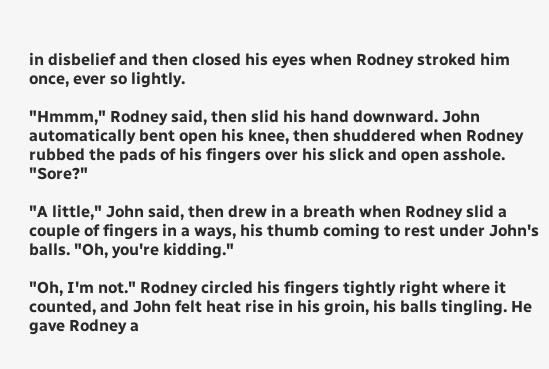in disbelief and then closed his eyes when Rodney stroked him once, ever so lightly.

"Hmmm," Rodney said, then slid his hand downward. John automatically bent open his knee, then shuddered when Rodney rubbed the pads of his fingers over his slick and open asshole. "Sore?"

"A little," John said, then drew in a breath when Rodney slid a couple of fingers in a ways, his thumb coming to rest under John's balls. "Oh, you're kidding."

"Oh, I'm not." Rodney circled his fingers tightly right where it counted, and John felt heat rise in his groin, his balls tingling. He gave Rodney a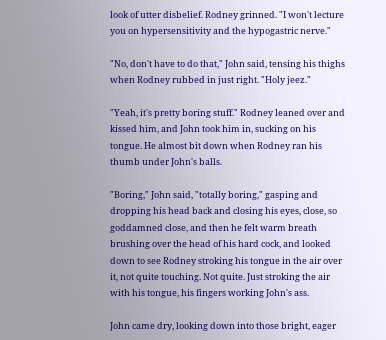look of utter disbelief. Rodney grinned. "I won't lecture you on hypersensitivity and the hypogastric nerve."

"No, don't have to do that," John said, tensing his thighs when Rodney rubbed in just right. "Holy jeez."

"Yeah, it's pretty boring stuff." Rodney leaned over and kissed him, and John took him in, sucking on his tongue. He almost bit down when Rodney ran his thumb under John's balls.

"Boring," John said, "totally boring," gasping and dropping his head back and closing his eyes, close, so goddamned close, and then he felt warm breath brushing over the head of his hard cock, and looked down to see Rodney stroking his tongue in the air over it, not quite touching. Not quite. Just stroking the air with his tongue, his fingers working John's ass.

John came dry, looking down into those bright, eager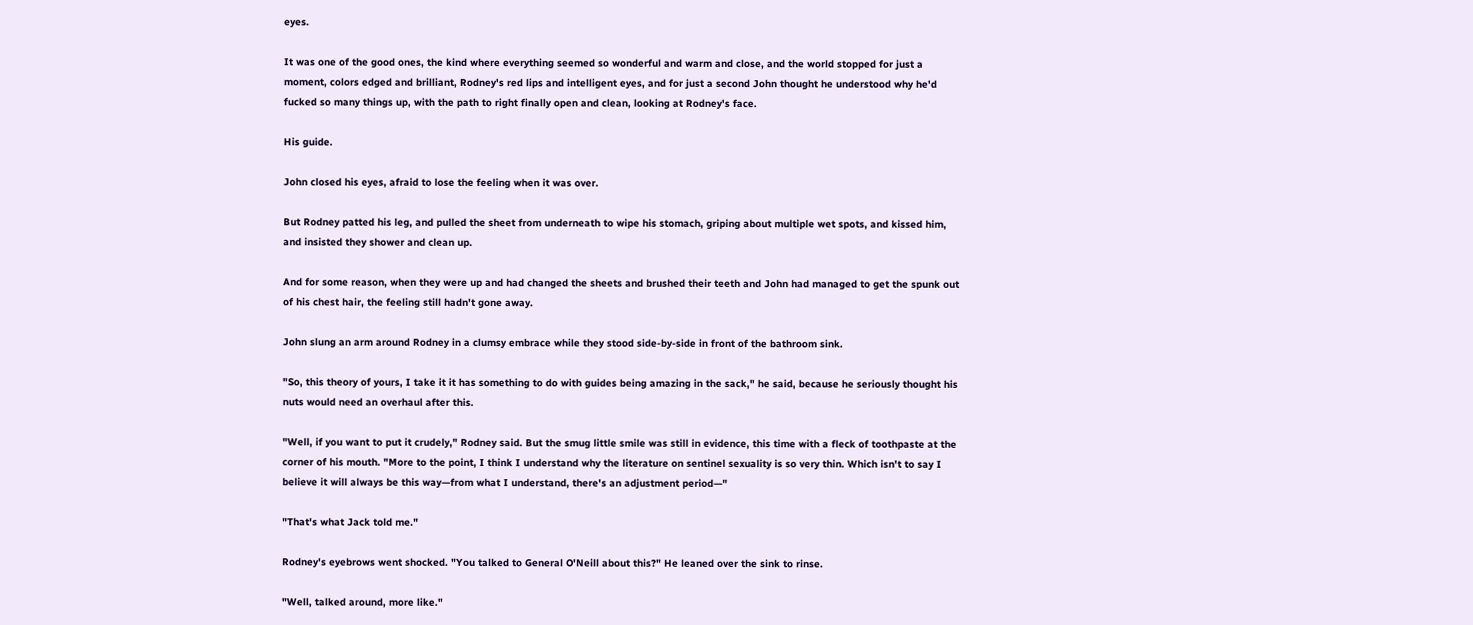eyes.

It was one of the good ones, the kind where everything seemed so wonderful and warm and close, and the world stopped for just a moment, colors edged and brilliant, Rodney's red lips and intelligent eyes, and for just a second John thought he understood why he'd fucked so many things up, with the path to right finally open and clean, looking at Rodney's face.

His guide.

John closed his eyes, afraid to lose the feeling when it was over.

But Rodney patted his leg, and pulled the sheet from underneath to wipe his stomach, griping about multiple wet spots, and kissed him, and insisted they shower and clean up.

And for some reason, when they were up and had changed the sheets and brushed their teeth and John had managed to get the spunk out of his chest hair, the feeling still hadn't gone away.

John slung an arm around Rodney in a clumsy embrace while they stood side-by-side in front of the bathroom sink.

"So, this theory of yours, I take it it has something to do with guides being amazing in the sack," he said, because he seriously thought his nuts would need an overhaul after this.

"Well, if you want to put it crudely," Rodney said. But the smug little smile was still in evidence, this time with a fleck of toothpaste at the corner of his mouth. "More to the point, I think I understand why the literature on sentinel sexuality is so very thin. Which isn't to say I believe it will always be this way—from what I understand, there's an adjustment period—"

"That's what Jack told me."

Rodney's eyebrows went shocked. "You talked to General O'Neill about this?" He leaned over the sink to rinse.

"Well, talked around, more like."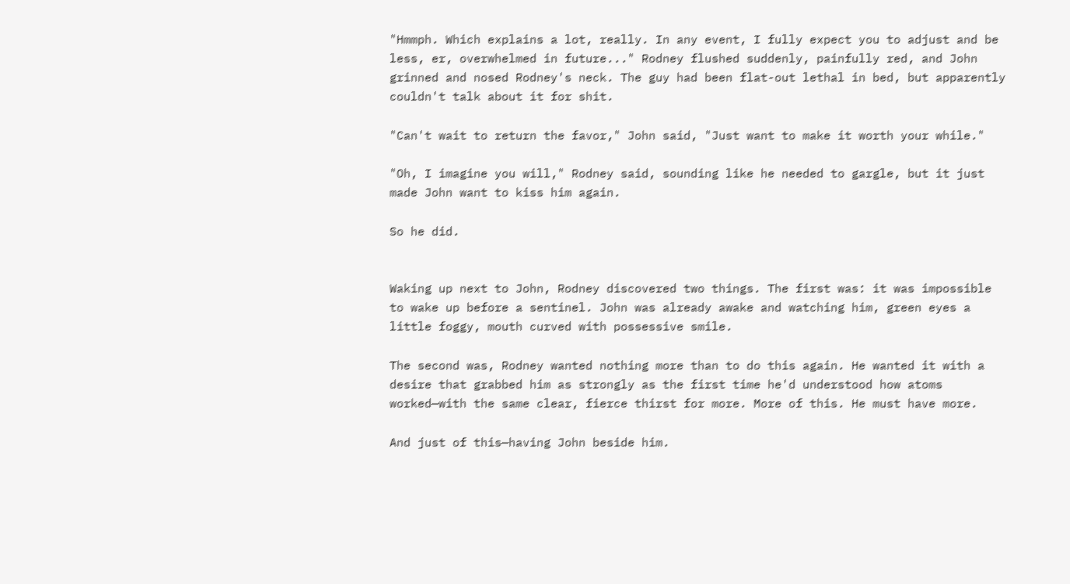"Hmmph. Which explains a lot, really. In any event, I fully expect you to adjust and be less, er, overwhelmed in future..." Rodney flushed suddenly, painfully red, and John grinned and nosed Rodney's neck. The guy had been flat-out lethal in bed, but apparently couldn't talk about it for shit.

"Can't wait to return the favor," John said, "Just want to make it worth your while."

"Oh, I imagine you will," Rodney said, sounding like he needed to gargle, but it just made John want to kiss him again.

So he did.


Waking up next to John, Rodney discovered two things. The first was: it was impossible to wake up before a sentinel. John was already awake and watching him, green eyes a little foggy, mouth curved with possessive smile.

The second was, Rodney wanted nothing more than to do this again. He wanted it with a desire that grabbed him as strongly as the first time he'd understood how atoms worked—with the same clear, fierce thirst for more. More of this. He must have more.

And just of this—having John beside him.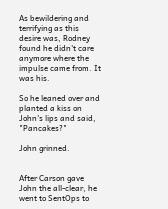As bewildering and terrifying as this desire was, Rodney found he didn't care anymore where the impulse came from. It was his.

So he leaned over and planted a kiss on John's lips and said, "Pancakes?"

John grinned.


After Carson gave John the all-clear, he went to SentOps to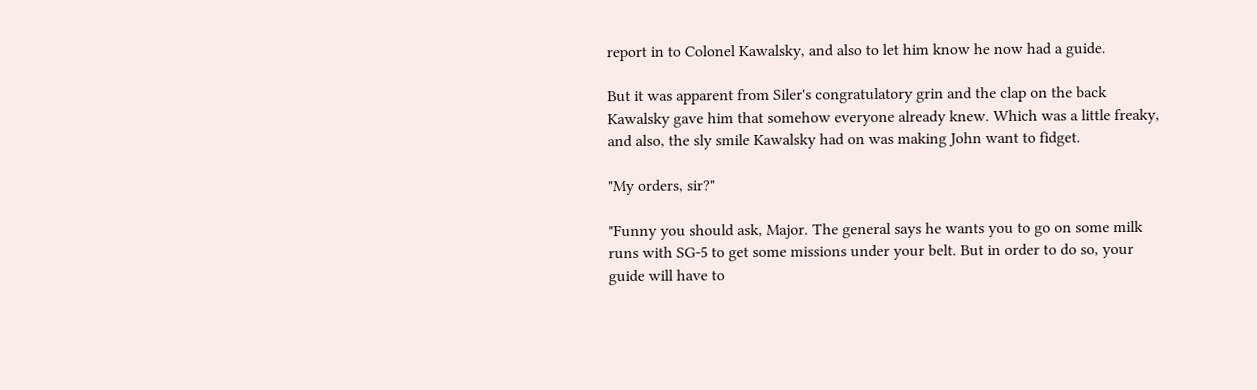report in to Colonel Kawalsky, and also to let him know he now had a guide.

But it was apparent from Siler's congratulatory grin and the clap on the back Kawalsky gave him that somehow everyone already knew. Which was a little freaky, and also, the sly smile Kawalsky had on was making John want to fidget.

"My orders, sir?"

"Funny you should ask, Major. The general says he wants you to go on some milk runs with SG-5 to get some missions under your belt. But in order to do so, your guide will have to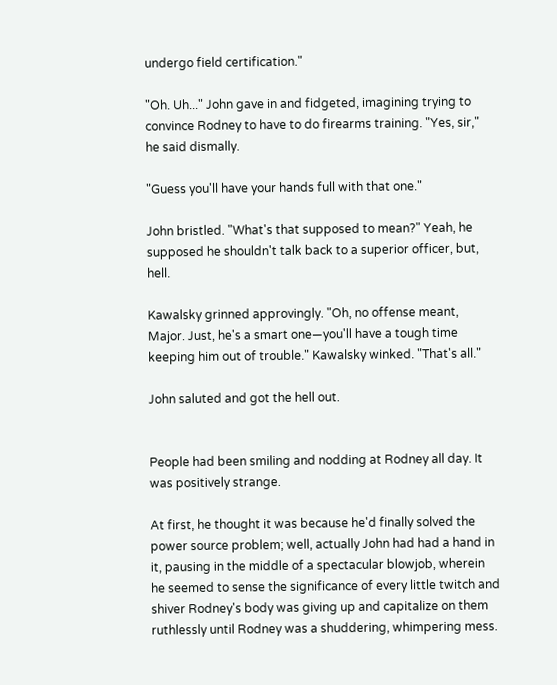undergo field certification."

"Oh. Uh..." John gave in and fidgeted, imagining trying to convince Rodney to have to do firearms training. "Yes, sir," he said dismally.

"Guess you'll have your hands full with that one."

John bristled. "What's that supposed to mean?" Yeah, he supposed he shouldn't talk back to a superior officer, but, hell.

Kawalsky grinned approvingly. "Oh, no offense meant, Major. Just, he's a smart one—you'll have a tough time keeping him out of trouble." Kawalsky winked. "That's all."

John saluted and got the hell out.


People had been smiling and nodding at Rodney all day. It was positively strange.

At first, he thought it was because he'd finally solved the power source problem; well, actually John had had a hand in it, pausing in the middle of a spectacular blowjob, wherein he seemed to sense the significance of every little twitch and shiver Rodney's body was giving up and capitalize on them ruthlessly until Rodney was a shuddering, whimpering mess.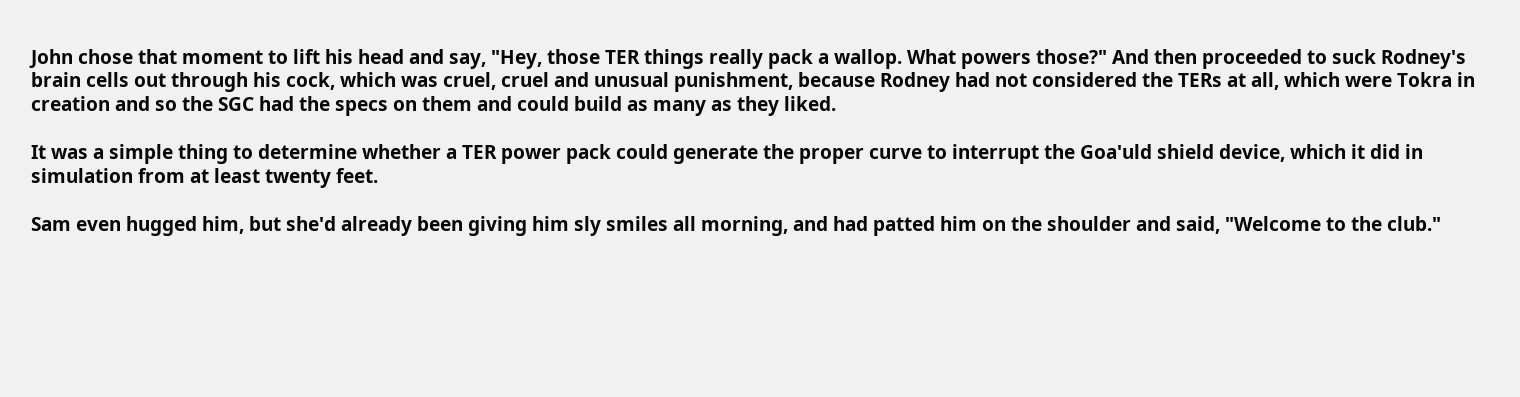John chose that moment to lift his head and say, "Hey, those TER things really pack a wallop. What powers those?" And then proceeded to suck Rodney's brain cells out through his cock, which was cruel, cruel and unusual punishment, because Rodney had not considered the TERs at all, which were Tokra in creation and so the SGC had the specs on them and could build as many as they liked.

It was a simple thing to determine whether a TER power pack could generate the proper curve to interrupt the Goa'uld shield device, which it did in simulation from at least twenty feet.

Sam even hugged him, but she'd already been giving him sly smiles all morning, and had patted him on the shoulder and said, "Welcome to the club."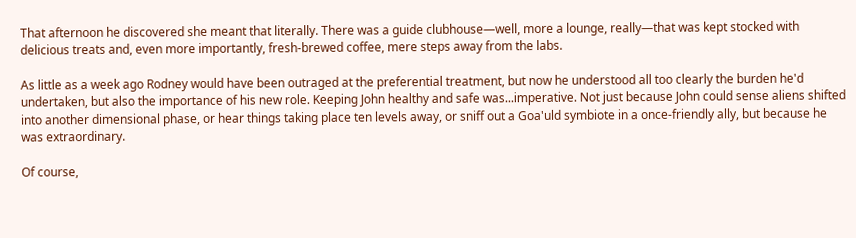That afternoon he discovered she meant that literally. There was a guide clubhouse—well, more a lounge, really—that was kept stocked with delicious treats and, even more importantly, fresh-brewed coffee, mere steps away from the labs.

As little as a week ago Rodney would have been outraged at the preferential treatment, but now he understood all too clearly the burden he'd undertaken, but also the importance of his new role. Keeping John healthy and safe was...imperative. Not just because John could sense aliens shifted into another dimensional phase, or hear things taking place ten levels away, or sniff out a Goa'uld symbiote in a once-friendly ally, but because he was extraordinary.

Of course,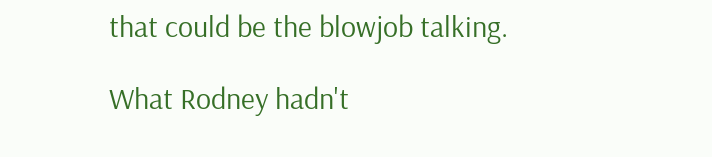that could be the blowjob talking.

What Rodney hadn't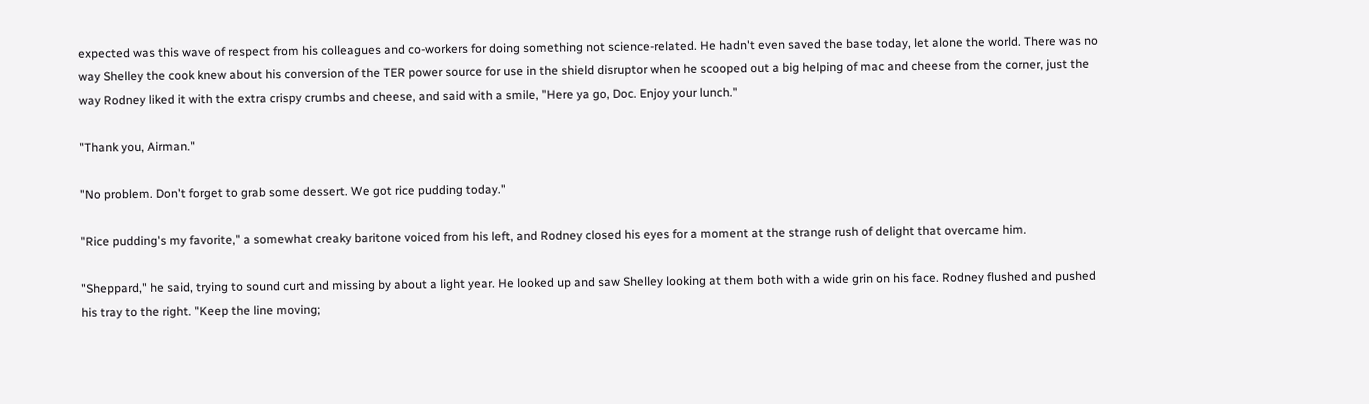expected was this wave of respect from his colleagues and co-workers for doing something not science-related. He hadn't even saved the base today, let alone the world. There was no way Shelley the cook knew about his conversion of the TER power source for use in the shield disruptor when he scooped out a big helping of mac and cheese from the corner, just the way Rodney liked it with the extra crispy crumbs and cheese, and said with a smile, "Here ya go, Doc. Enjoy your lunch."

"Thank you, Airman."

"No problem. Don't forget to grab some dessert. We got rice pudding today."

"Rice pudding's my favorite," a somewhat creaky baritone voiced from his left, and Rodney closed his eyes for a moment at the strange rush of delight that overcame him.

"Sheppard," he said, trying to sound curt and missing by about a light year. He looked up and saw Shelley looking at them both with a wide grin on his face. Rodney flushed and pushed his tray to the right. "Keep the line moving;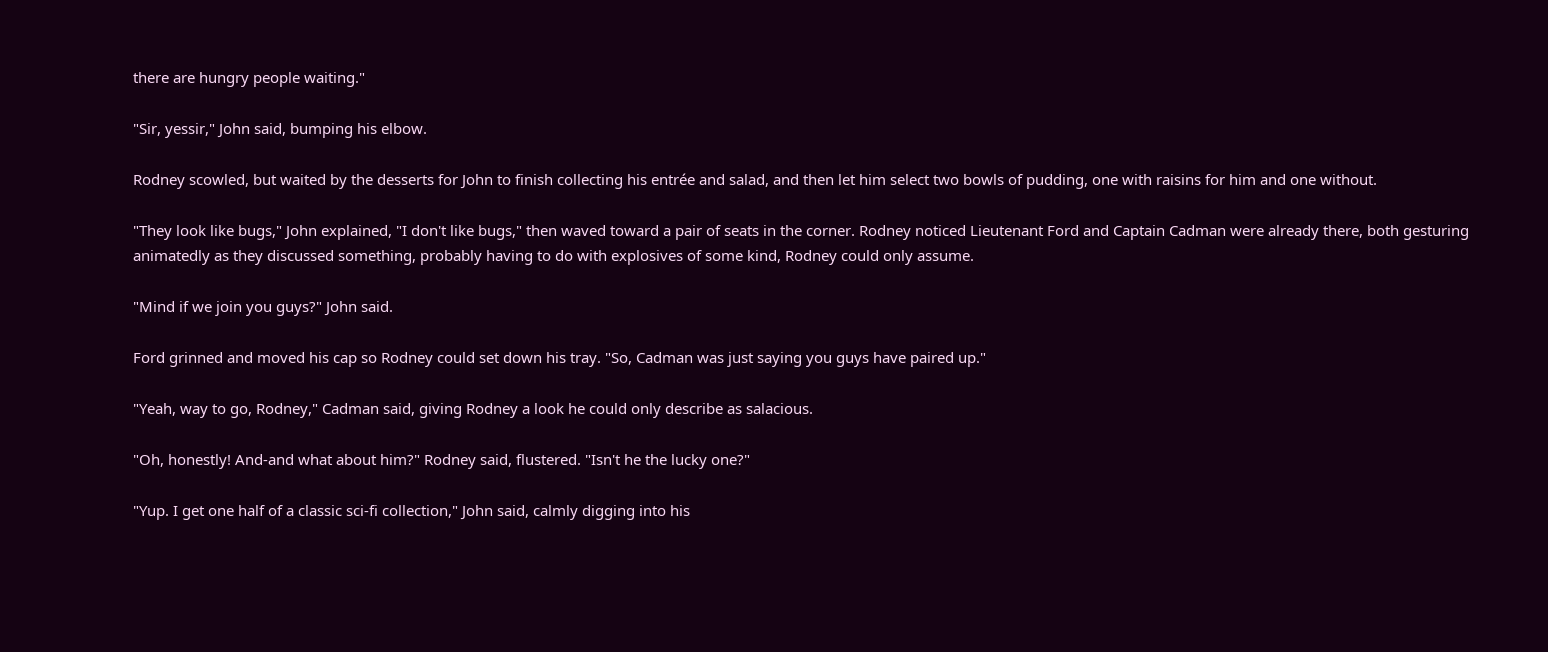there are hungry people waiting."

"Sir, yessir," John said, bumping his elbow.

Rodney scowled, but waited by the desserts for John to finish collecting his entrée and salad, and then let him select two bowls of pudding, one with raisins for him and one without.

"They look like bugs," John explained, "I don't like bugs," then waved toward a pair of seats in the corner. Rodney noticed Lieutenant Ford and Captain Cadman were already there, both gesturing animatedly as they discussed something, probably having to do with explosives of some kind, Rodney could only assume.

"Mind if we join you guys?" John said.

Ford grinned and moved his cap so Rodney could set down his tray. "So, Cadman was just saying you guys have paired up."

"Yeah, way to go, Rodney," Cadman said, giving Rodney a look he could only describe as salacious.

"Oh, honestly! And-and what about him?" Rodney said, flustered. "Isn't he the lucky one?"

"Yup. I get one half of a classic sci-fi collection," John said, calmly digging into his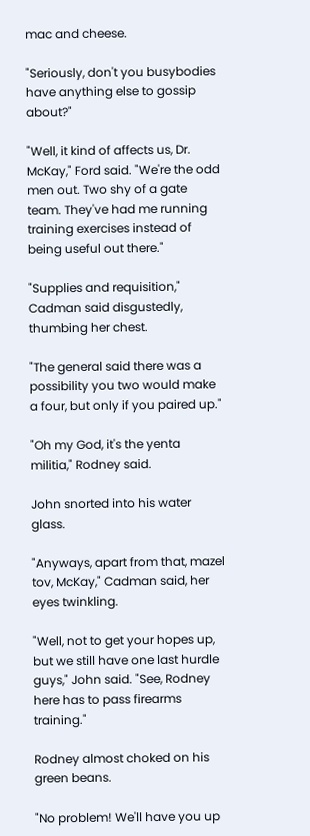mac and cheese.

"Seriously, don't you busybodies have anything else to gossip about?"

"Well, it kind of affects us, Dr. McKay," Ford said. "We're the odd men out. Two shy of a gate team. They've had me running training exercises instead of being useful out there."

"Supplies and requisition," Cadman said disgustedly, thumbing her chest.

"The general said there was a possibility you two would make a four, but only if you paired up."

"Oh my God, it's the yenta militia," Rodney said.

John snorted into his water glass.

"Anyways, apart from that, mazel tov, McKay," Cadman said, her eyes twinkling.

"Well, not to get your hopes up, but we still have one last hurdle guys," John said. "See, Rodney here has to pass firearms training."

Rodney almost choked on his green beans.

"No problem! We'll have you up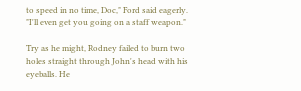to speed in no time, Doc," Ford said eagerly. "I'll even get you going on a staff weapon."

Try as he might, Rodney failed to burn two holes straight through John's head with his eyeballs. He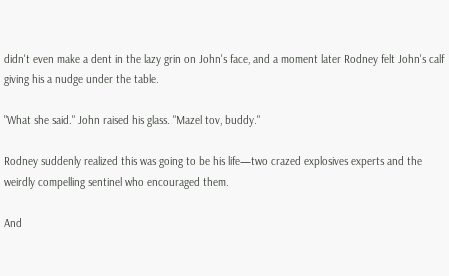didn't even make a dent in the lazy grin on John's face, and a moment later Rodney felt John's calf giving his a nudge under the table.

"What she said." John raised his glass. "Mazel tov, buddy."

Rodney suddenly realized this was going to be his life—two crazed explosives experts and the weirdly compelling sentinel who encouraged them.

And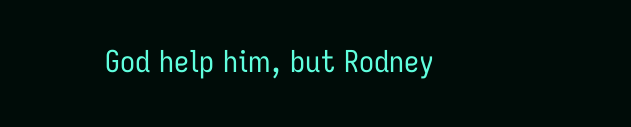God help him, but Rodney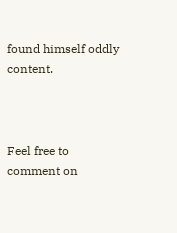found himself oddly content.



Feel free to comment on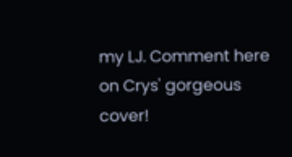my LJ. Comment here on Crys' gorgeous cover!